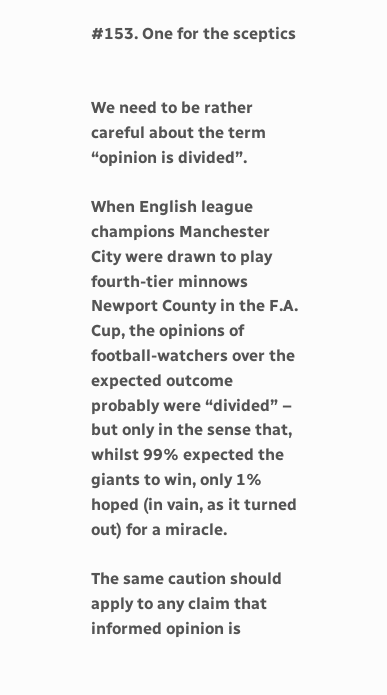#153. One for the sceptics


We need to be rather careful about the term “opinion is divided”.

When English league champions Manchester City were drawn to play fourth-tier minnows Newport County in the F.A. Cup, the opinions of football-watchers over the expected outcome probably were “divided” – but only in the sense that, whilst 99% expected the giants to win, only 1% hoped (in vain, as it turned out) for a miracle.

The same caution should apply to any claim that informed opinion is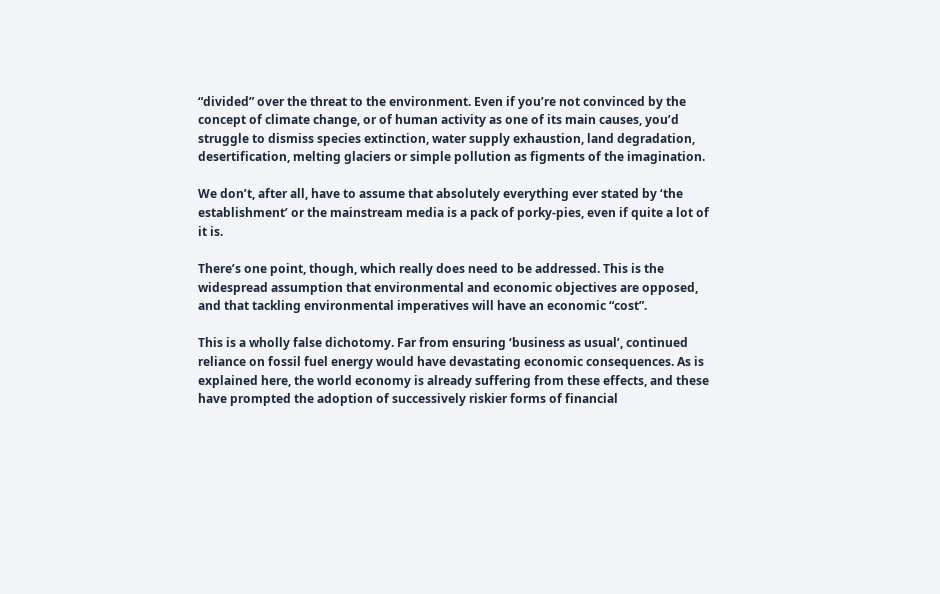“divided” over the threat to the environment. Even if you’re not convinced by the concept of climate change, or of human activity as one of its main causes, you’d struggle to dismiss species extinction, water supply exhaustion, land degradation, desertification, melting glaciers or simple pollution as figments of the imagination.

We don’t, after all, have to assume that absolutely everything ever stated by ‘the establishment’ or the mainstream media is a pack of porky-pies, even if quite a lot of it is.

There’s one point, though, which really does need to be addressed. This is the widespread assumption that environmental and economic objectives are opposed, and that tackling environmental imperatives will have an economic “cost”.

This is a wholly false dichotomy. Far from ensuring ‘business as usual’, continued reliance on fossil fuel energy would have devastating economic consequences. As is explained here, the world economy is already suffering from these effects, and these have prompted the adoption of successively riskier forms of financial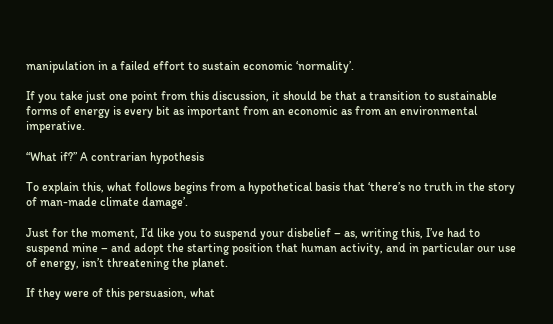manipulation in a failed effort to sustain economic ‘normality’.

If you take just one point from this discussion, it should be that a transition to sustainable forms of energy is every bit as important from an economic as from an environmental imperative.

“What if?” A contrarian hypothesis

To explain this, what follows begins from a hypothetical basis that ‘there’s no truth in the story of man-made climate damage’.

Just for the moment, I’d like you to suspend your disbelief – as, writing this, I’ve had to suspend mine – and adopt the starting position that human activity, and in particular our use of energy, isn’t threatening the planet.

If they were of this persuasion, what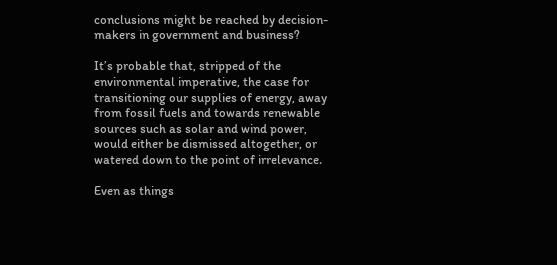conclusions might be reached by decision-makers in government and business?

It’s probable that, stripped of the environmental imperative, the case for transitioning our supplies of energy, away from fossil fuels and towards renewable sources such as solar and wind power, would either be dismissed altogether, or watered down to the point of irrelevance.

Even as things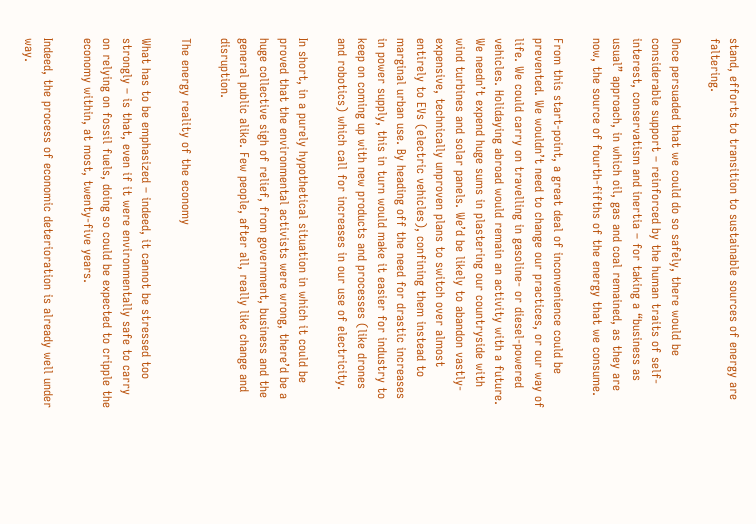stand, efforts to transition to sustainable sources of energy are faltering.

Once persuaded that we could do so safely, there would be considerable support – reinforced by the human traits of self-interest, conservatism and inertia – for taking a “business as usual” approach, in which oil, gas and coal remained, as they are now, the source of fourth-fifths of the energy that we consume.

From this start-point, a great deal of inconvenience could be prevented. We wouldn’t need to change our practices, or our way of life. We could carry on travelling in gasoline- or diesel-powered vehicles. Holidaying abroad would remain an activity with a future. We needn’t expend huge sums in plastering our countryside with wind turbines and solar panels. We’d be likely to abandon vastly-expensive, technically unproven plans to switch over almost entirely to EVs (electric vehicles), confining them instead to marginal urban use. By heading off the need for drastic increases in power supply, this in turn would make it easier for industry to keep on coming up with new products and processes (like drones and robotics) which call for increases in our use of electricity.

In short, in a purely hypothetical situation in which it could be proved that the environmental activists were wrong, there’d be a huge collective sigh of relief, from government, business and the general public alike. Few people, after all, really like change and disruption.

The energy reality of the economy

What has to be emphasized – indeed, it cannot be stressed too strongly – is that, even if it were environmentally safe to carry on relying on fossil fuels, doing so could be expected to cripple the economy within, at most, twenty-five years.

Indeed, the process of economic deterioration is already well under way.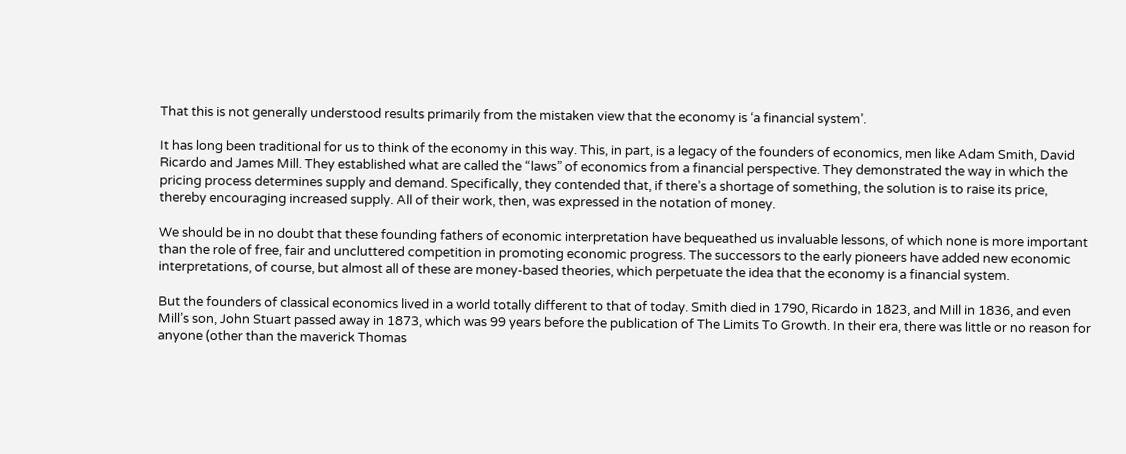That this is not generally understood results primarily from the mistaken view that the economy is ‘a financial system’.

It has long been traditional for us to think of the economy in this way. This, in part, is a legacy of the founders of economics, men like Adam Smith, David Ricardo and James Mill. They established what are called the “laws” of economics from a financial perspective. They demonstrated the way in which the pricing process determines supply and demand. Specifically, they contended that, if there’s a shortage of something, the solution is to raise its price, thereby encouraging increased supply. All of their work, then, was expressed in the notation of money.

We should be in no doubt that these founding fathers of economic interpretation have bequeathed us invaluable lessons, of which none is more important than the role of free, fair and uncluttered competition in promoting economic progress. The successors to the early pioneers have added new economic interpretations, of course, but almost all of these are money-based theories, which perpetuate the idea that the economy is a financial system.

But the founders of classical economics lived in a world totally different to that of today. Smith died in 1790, Ricardo in 1823, and Mill in 1836, and even Mill’s son, John Stuart passed away in 1873, which was 99 years before the publication of The Limits To Growth. In their era, there was little or no reason for anyone (other than the maverick Thomas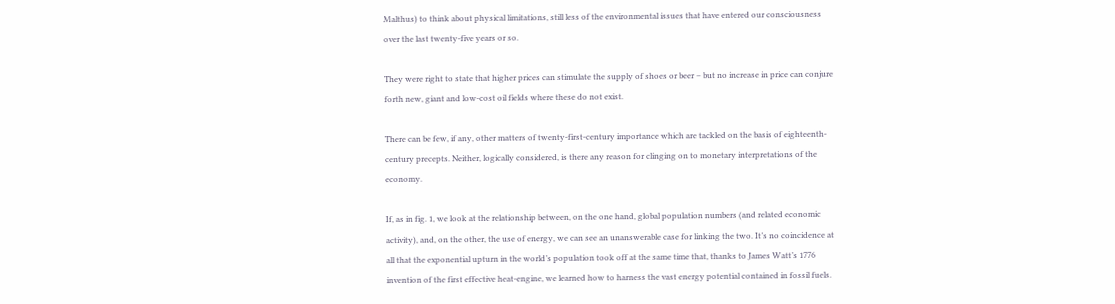Malthus) to think about physical limitations, still less of the environmental issues that have entered our consciousness over the last twenty-five years or so.

They were right to state that higher prices can stimulate the supply of shoes or beer – but no increase in price can conjure forth new, giant and low-cost oil fields where these do not exist.

There can be few, if any, other matters of twenty-first-century importance which are tackled on the basis of eighteenth-century precepts. Neither, logically considered, is there any reason for clinging on to monetary interpretations of the economy.

If, as in fig. 1, we look at the relationship between, on the one hand, global population numbers (and related economic activity), and, on the other, the use of energy, we can see an unanswerable case for linking the two. It’s no coincidence at all that the exponential upturn in the world’s population took off at the same time that, thanks to James Watt’s 1776  invention of the first effective heat-engine, we learned how to harness the vast energy potential contained in fossil fuels.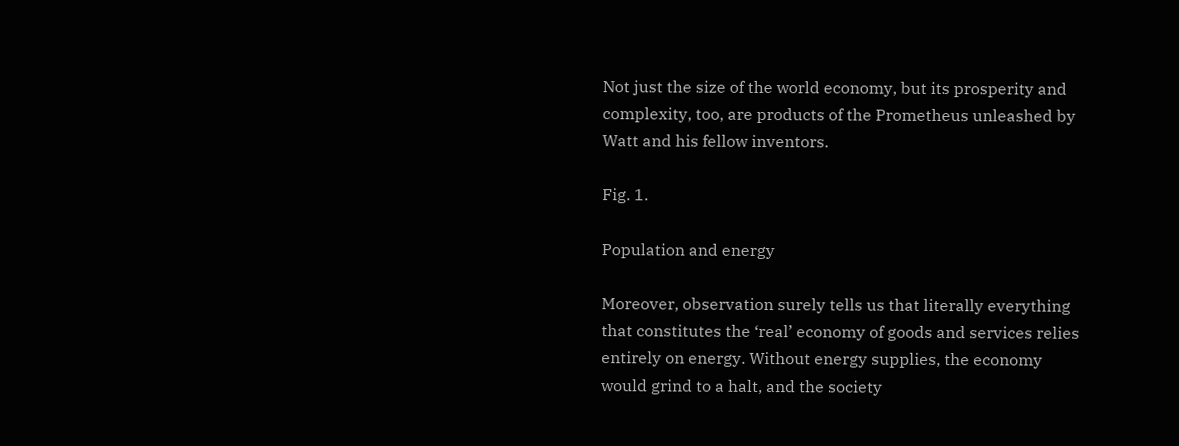Not just the size of the world economy, but its prosperity and complexity, too, are products of the Prometheus unleashed by Watt and his fellow inventors.

Fig. 1.

Population and energy

Moreover, observation surely tells us that literally everything that constitutes the ‘real’ economy of goods and services relies entirely on energy. Without energy supplies, the economy would grind to a halt, and the society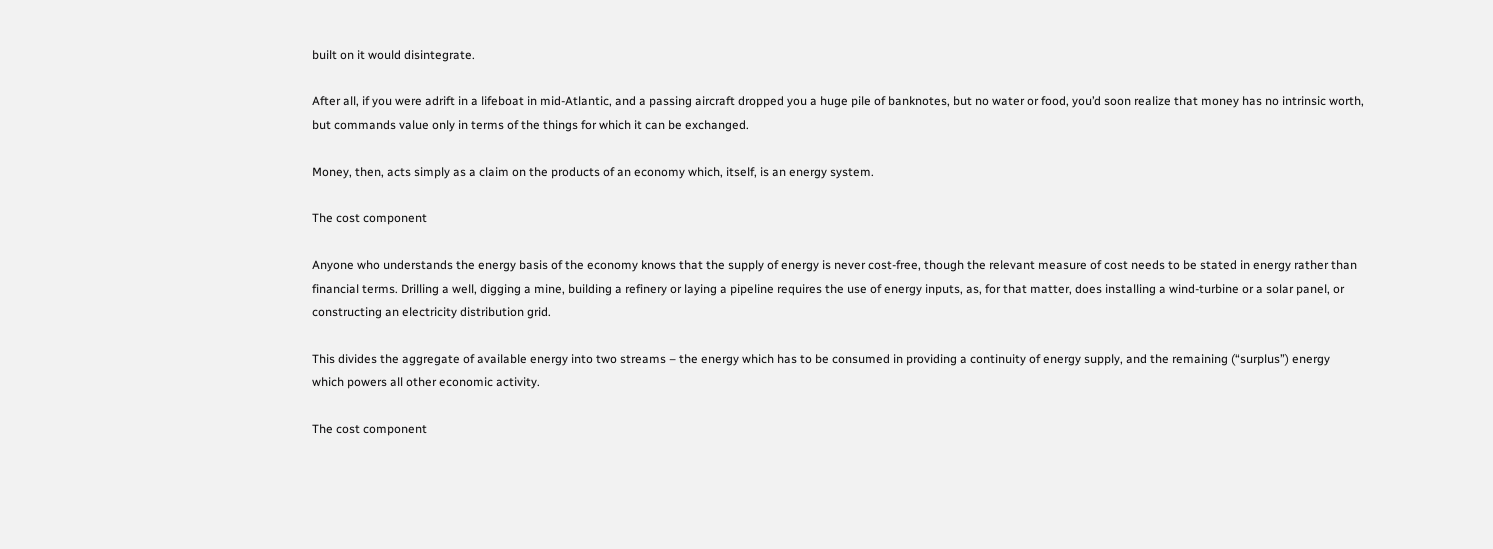built on it would disintegrate.

After all, if you were adrift in a lifeboat in mid-Atlantic, and a passing aircraft dropped you a huge pile of banknotes, but no water or food, you’d soon realize that money has no intrinsic worth, but commands value only in terms of the things for which it can be exchanged.

Money, then, acts simply as a claim on the products of an economy which, itself, is an energy system.

The cost component

Anyone who understands the energy basis of the economy knows that the supply of energy is never cost-free, though the relevant measure of cost needs to be stated in energy rather than financial terms. Drilling a well, digging a mine, building a refinery or laying a pipeline requires the use of energy inputs, as, for that matter, does installing a wind-turbine or a solar panel, or constructing an electricity distribution grid.

This divides the aggregate of available energy into two streams – the energy which has to be consumed in providing a continuity of energy supply, and the remaining (“surplus”) energy which powers all other economic activity.

The cost component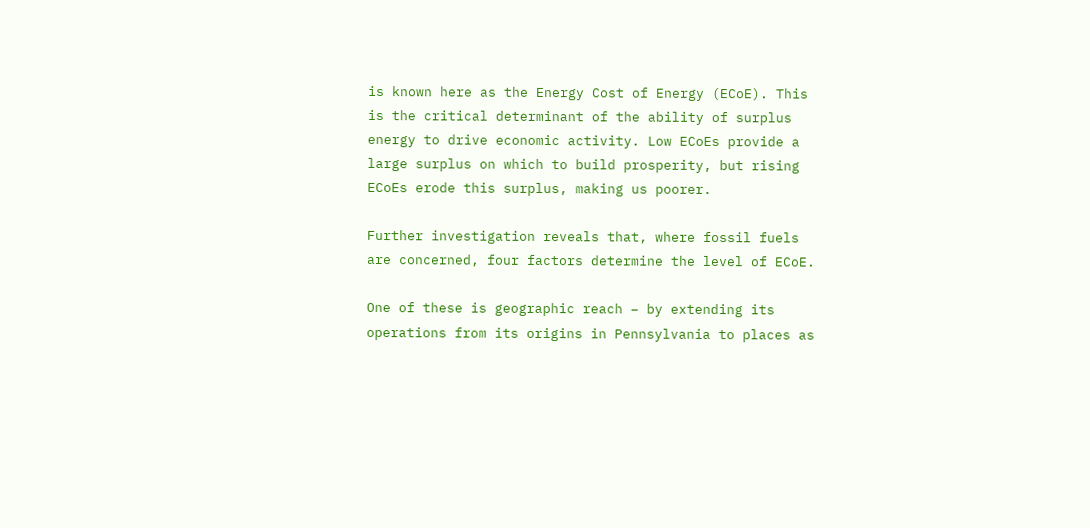is known here as the Energy Cost of Energy (ECoE). This is the critical determinant of the ability of surplus energy to drive economic activity. Low ECoEs provide a large surplus on which to build prosperity, but rising ECoEs erode this surplus, making us poorer.

Further investigation reveals that, where fossil fuels are concerned, four factors determine the level of ECoE.

One of these is geographic reach – by extending its operations from its origins in Pennsylvania to places as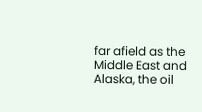far afield as the Middle East and Alaska, the oil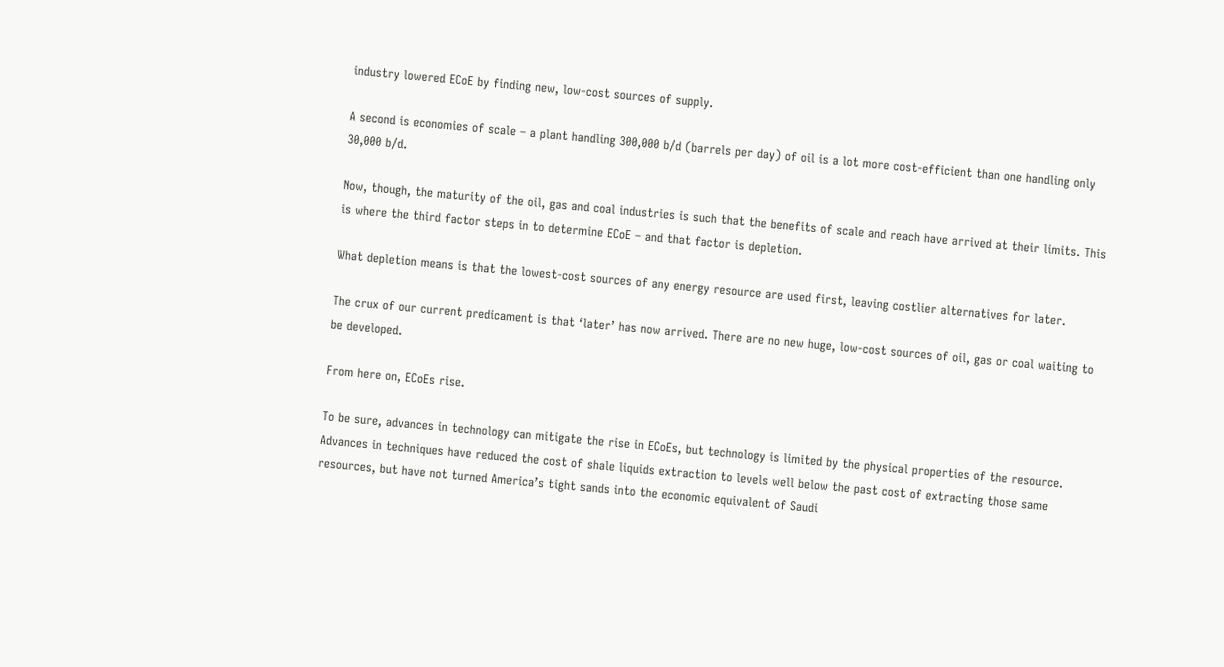industry lowered ECoE by finding new, low-cost sources of supply.

A second is economies of scale – a plant handling 300,000 b/d (barrels per day) of oil is a lot more cost-efficient than one handling only 30,000 b/d.

Now, though, the maturity of the oil, gas and coal industries is such that the benefits of scale and reach have arrived at their limits. This is where the third factor steps in to determine ECoE – and that factor is depletion.

What depletion means is that the lowest-cost sources of any energy resource are used first, leaving costlier alternatives for later.

The crux of our current predicament is that ‘later’ has now arrived. There are no new huge, low-cost sources of oil, gas or coal waiting to be developed.

From here on, ECoEs rise.

To be sure, advances in technology can mitigate the rise in ECoEs, but technology is limited by the physical properties of the resource. Advances in techniques have reduced the cost of shale liquids extraction to levels well below the past cost of extracting those same resources, but have not turned America’s tight sands into the economic equivalent of Saudi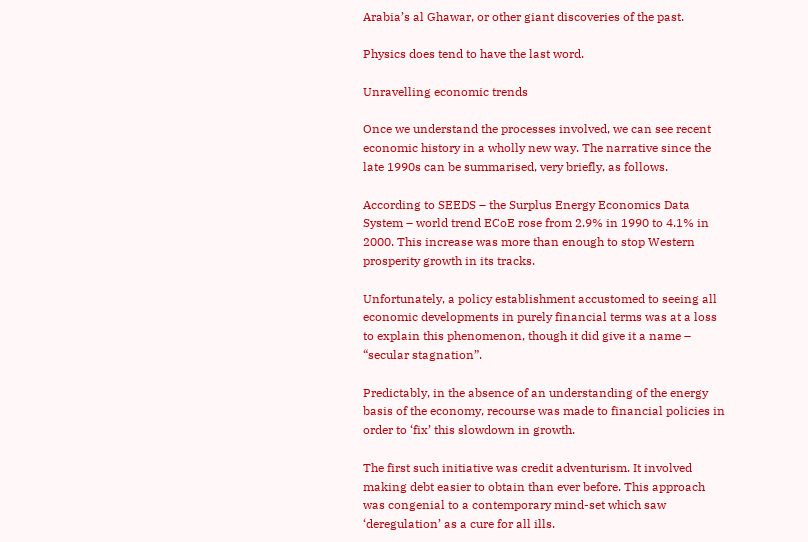Arabia’s al Ghawar, or other giant discoveries of the past.

Physics does tend to have the last word.

Unravelling economic trends

Once we understand the processes involved, we can see recent economic history in a wholly new way. The narrative since the late 1990s can be summarised, very briefly, as follows.

According to SEEDS – the Surplus Energy Economics Data System – world trend ECoE rose from 2.9% in 1990 to 4.1% in 2000. This increase was more than enough to stop Western prosperity growth in its tracks.

Unfortunately, a policy establishment accustomed to seeing all economic developments in purely financial terms was at a loss to explain this phenomenon, though it did give it a name – “secular stagnation”.

Predictably, in the absence of an understanding of the energy basis of the economy, recourse was made to financial policies in order to ‘fix’ this slowdown in growth.

The first such initiative was credit adventurism. It involved making debt easier to obtain than ever before. This approach was congenial to a contemporary mind-set which saw ‘deregulation’ as a cure for all ills.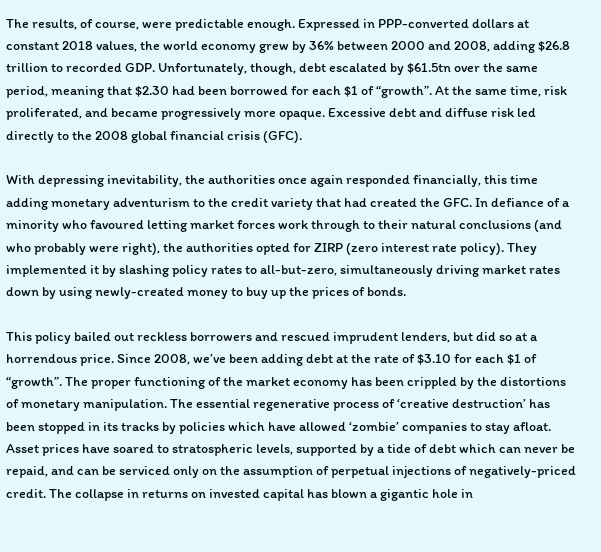The results, of course, were predictable enough. Expressed in PPP-converted dollars at constant 2018 values, the world economy grew by 36% between 2000 and 2008, adding $26.8 trillion to recorded GDP. Unfortunately, though, debt escalated by $61.5tn over the same period, meaning that $2.30 had been borrowed for each $1 of “growth”. At the same time, risk proliferated, and became progressively more opaque. Excessive debt and diffuse risk led directly to the 2008 global financial crisis (GFC).

With depressing inevitability, the authorities once again responded financially, this time adding monetary adventurism to the credit variety that had created the GFC. In defiance of a minority who favoured letting market forces work through to their natural conclusions (and who probably were right), the authorities opted for ZIRP (zero interest rate policy). They implemented it by slashing policy rates to all-but-zero, simultaneously driving market rates down by using newly-created money to buy up the prices of bonds.

This policy bailed out reckless borrowers and rescued imprudent lenders, but did so at a horrendous price. Since 2008, we’ve been adding debt at the rate of $3.10 for each $1 of “growth”. The proper functioning of the market economy has been crippled by the distortions of monetary manipulation. The essential regenerative process of ‘creative destruction’ has been stopped in its tracks by policies which have allowed ‘zombie’ companies to stay afloat. Asset prices have soared to stratospheric levels, supported by a tide of debt which can never be repaid, and can be serviced only on the assumption of perpetual injections of negatively-priced credit. The collapse in returns on invested capital has blown a gigantic hole in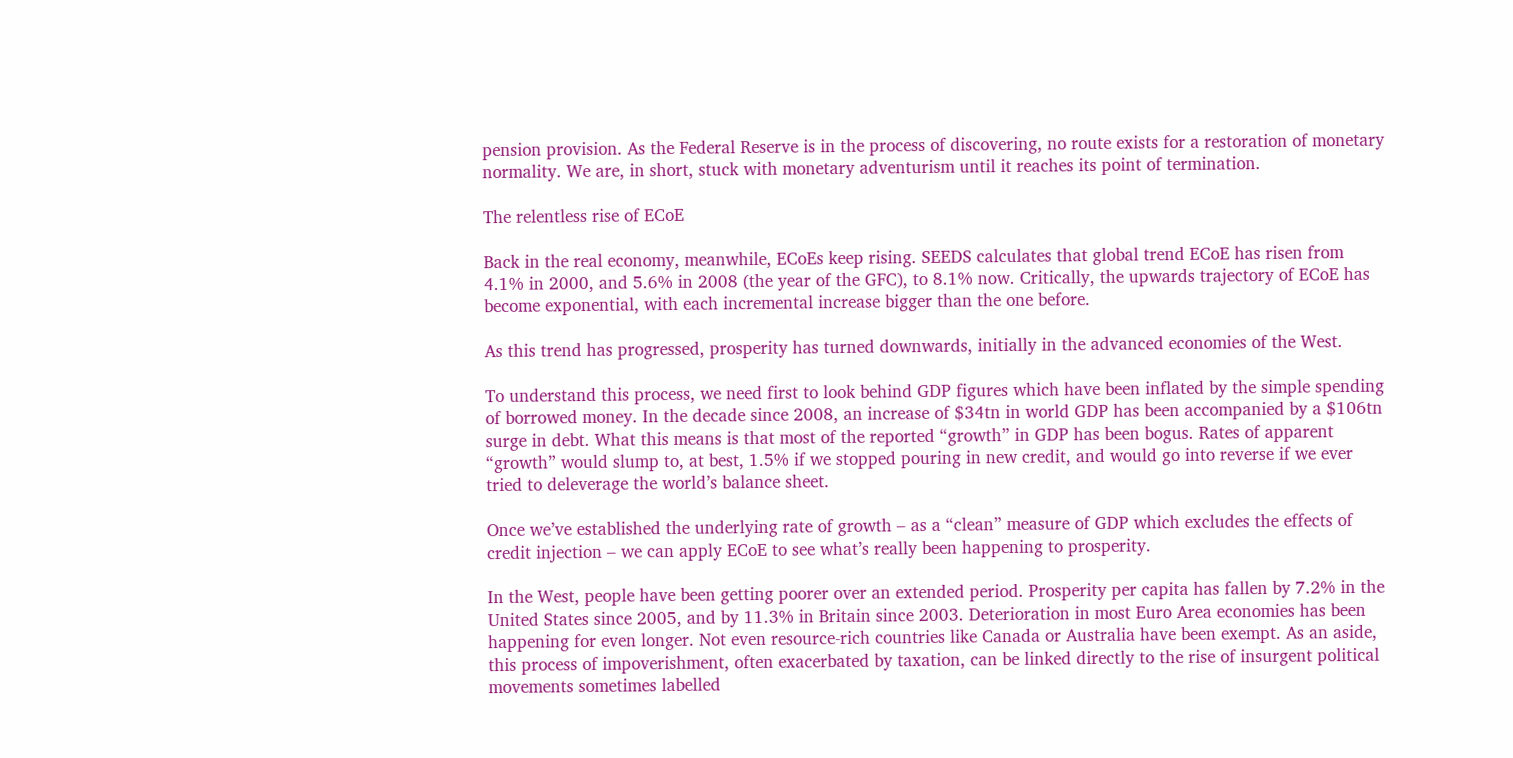pension provision. As the Federal Reserve is in the process of discovering, no route exists for a restoration of monetary normality. We are, in short, stuck with monetary adventurism until it reaches its point of termination.

The relentless rise of ECoE

Back in the real economy, meanwhile, ECoEs keep rising. SEEDS calculates that global trend ECoE has risen from 4.1% in 2000, and 5.6% in 2008 (the year of the GFC), to 8.1% now. Critically, the upwards trajectory of ECoE has become exponential, with each incremental increase bigger than the one before.

As this trend has progressed, prosperity has turned downwards, initially in the advanced economies of the West.

To understand this process, we need first to look behind GDP figures which have been inflated by the simple spending of borrowed money. In the decade since 2008, an increase of $34tn in world GDP has been accompanied by a $106tn surge in debt. What this means is that most of the reported “growth” in GDP has been bogus. Rates of apparent “growth” would slump to, at best, 1.5% if we stopped pouring in new credit, and would go into reverse if we ever tried to deleverage the world’s balance sheet.

Once we’ve established the underlying rate of growth – as a “clean” measure of GDP which excludes the effects of credit injection – we can apply ECoE to see what’s really been happening to prosperity.

In the West, people have been getting poorer over an extended period. Prosperity per capita has fallen by 7.2% in the United States since 2005, and by 11.3% in Britain since 2003. Deterioration in most Euro Area economies has been happening for even longer. Not even resource-rich countries like Canada or Australia have been exempt. As an aside, this process of impoverishment, often exacerbated by taxation, can be linked directly to the rise of insurgent political movements sometimes labelled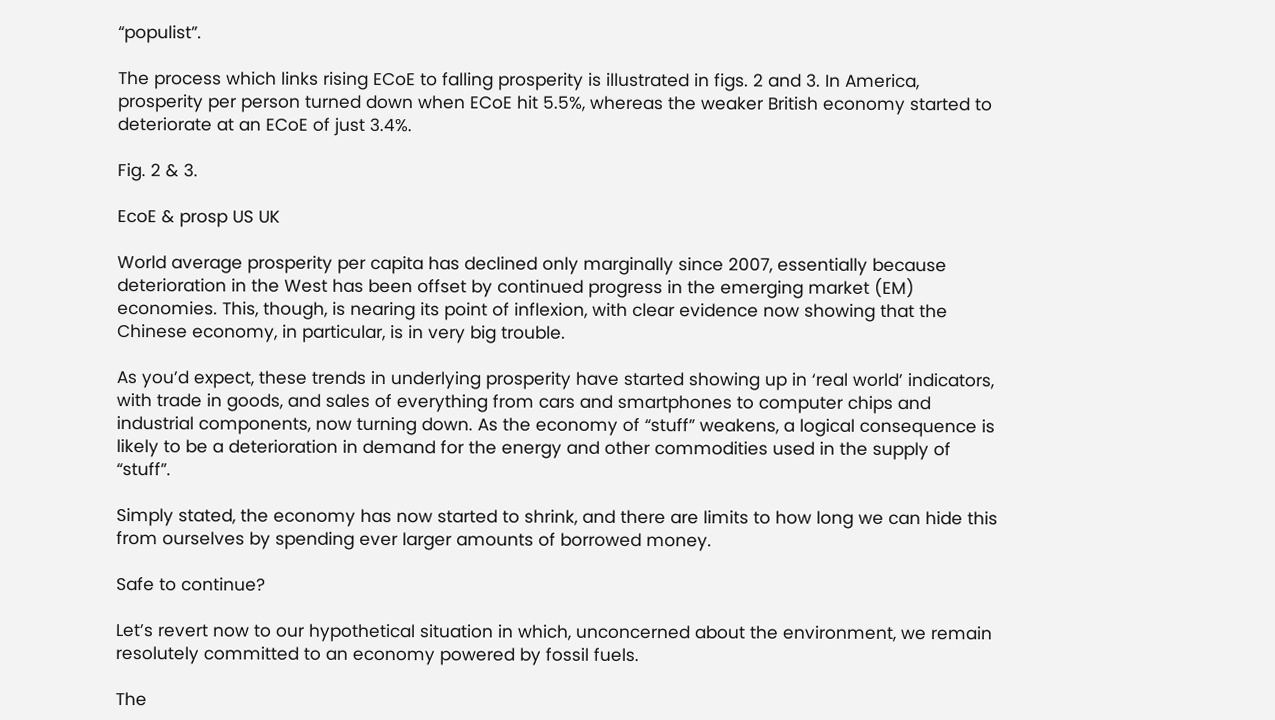“populist”.

The process which links rising ECoE to falling prosperity is illustrated in figs. 2 and 3. In America, prosperity per person turned down when ECoE hit 5.5%, whereas the weaker British economy started to deteriorate at an ECoE of just 3.4%.

Fig. 2 & 3.

EcoE & prosp US UK

World average prosperity per capita has declined only marginally since 2007, essentially because deterioration in the West has been offset by continued progress in the emerging market (EM) economies. This, though, is nearing its point of inflexion, with clear evidence now showing that the Chinese economy, in particular, is in very big trouble.

As you’d expect, these trends in underlying prosperity have started showing up in ‘real world’ indicators, with trade in goods, and sales of everything from cars and smartphones to computer chips and industrial components, now turning down. As the economy of “stuff” weakens, a logical consequence is likely to be a deterioration in demand for the energy and other commodities used in the supply of “stuff”.

Simply stated, the economy has now started to shrink, and there are limits to how long we can hide this from ourselves by spending ever larger amounts of borrowed money.

Safe to continue?

Let’s revert now to our hypothetical situation in which, unconcerned about the environment, we remain resolutely committed to an economy powered by fossil fuels.

The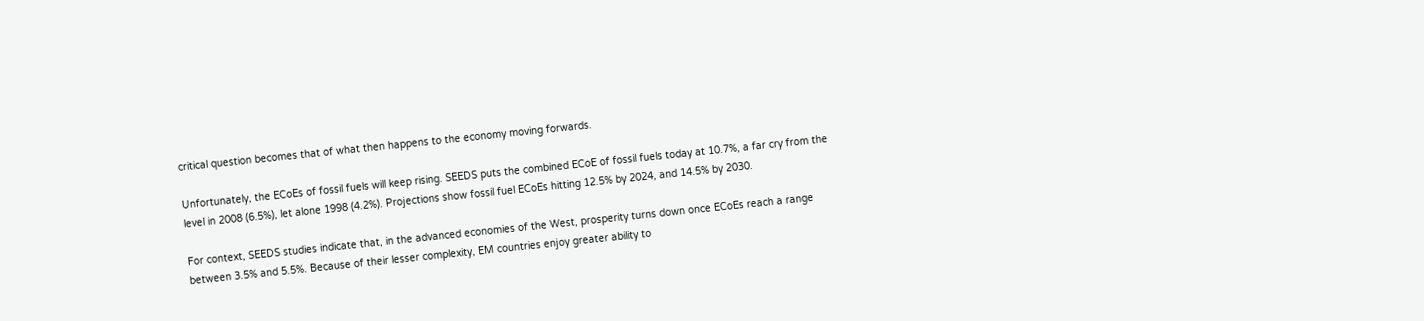critical question becomes that of what then happens to the economy moving forwards.

Unfortunately, the ECoEs of fossil fuels will keep rising. SEEDS puts the combined ECoE of fossil fuels today at 10.7%, a far cry from the level in 2008 (6.5%), let alone 1998 (4.2%). Projections show fossil fuel ECoEs hitting 12.5% by 2024, and 14.5% by 2030.

For context, SEEDS studies indicate that, in the advanced economies of the West, prosperity turns down once ECoEs reach a range between 3.5% and 5.5%. Because of their lesser complexity, EM countries enjoy greater ability to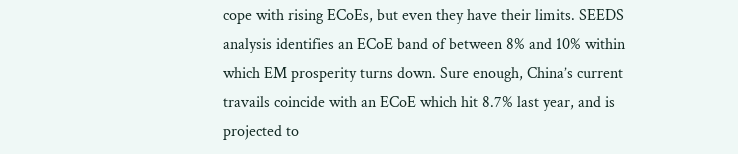cope with rising ECoEs, but even they have their limits. SEEDS analysis identifies an ECoE band of between 8% and 10% within which EM prosperity turns down. Sure enough, China’s current travails coincide with an ECoE which hit 8.7% last year, and is projected to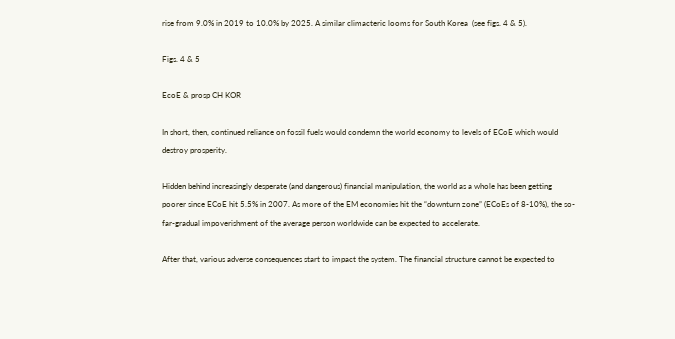rise from 9.0% in 2019 to 10.0% by 2025. A similar climacteric looms for South Korea  (see figs. 4 & 5).

Figs. 4 & 5

EcoE & prosp CH KOR

In short, then, continued reliance on fossil fuels would condemn the world economy to levels of ECoE which would destroy prosperity.

Hidden behind increasingly desperate (and dangerous) financial manipulation, the world as a whole has been getting poorer since ECoE hit 5.5% in 2007. As more of the EM economies hit the “downturn zone” (ECoEs of 8-10%), the so-far-gradual impoverishment of the average person worldwide can be expected to accelerate.

After that, various adverse consequences start to impact the system. The financial structure cannot be expected to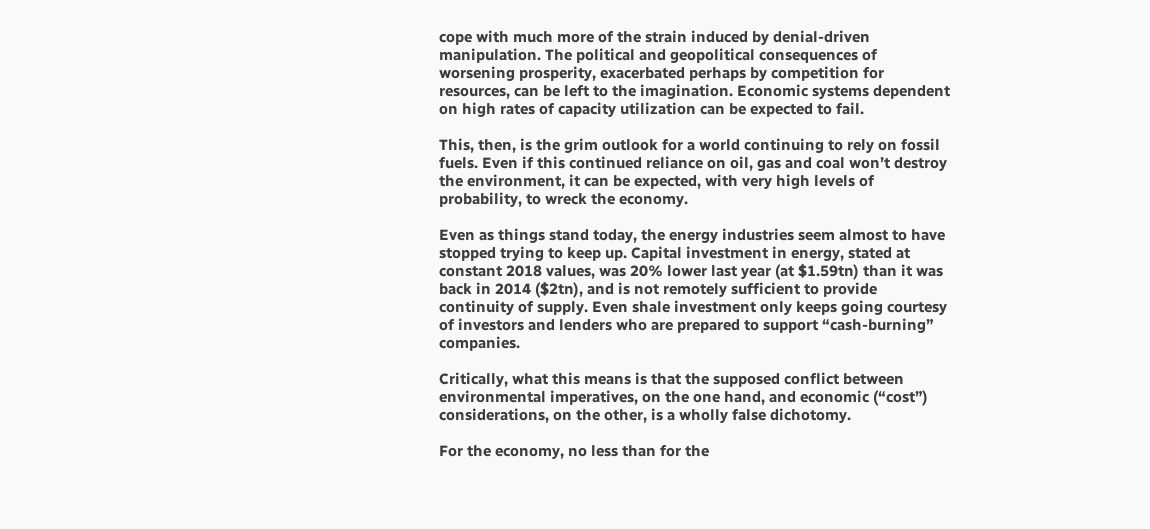cope with much more of the strain induced by denial-driven manipulation. The political and geopolitical consequences of worsening prosperity, exacerbated perhaps by competition for resources, can be left to the imagination. Economic systems dependent on high rates of capacity utilization can be expected to fail.

This, then, is the grim outlook for a world continuing to rely on fossil fuels. Even if this continued reliance on oil, gas and coal won’t destroy the environment, it can be expected, with very high levels of probability, to wreck the economy.

Even as things stand today, the energy industries seem almost to have stopped trying to keep up. Capital investment in energy, stated at constant 2018 values, was 20% lower last year (at $1.59tn) than it was back in 2014 ($2tn), and is not remotely sufficient to provide continuity of supply. Even shale investment only keeps going courtesy of investors and lenders who are prepared to support “cash-burning” companies.

Critically, what this means is that the supposed conflict between environmental imperatives, on the one hand, and economic (“cost”) considerations, on the other, is a wholly false dichotomy.

For the economy, no less than for the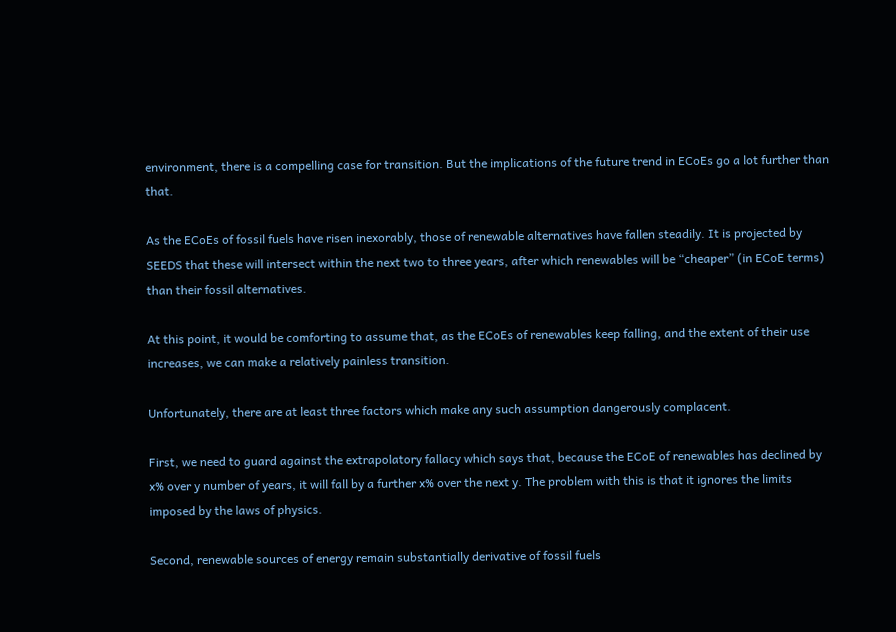environment, there is a compelling case for transition. But the implications of the future trend in ECoEs go a lot further than that.

As the ECoEs of fossil fuels have risen inexorably, those of renewable alternatives have fallen steadily. It is projected by SEEDS that these will intersect within the next two to three years, after which renewables will be “cheaper” (in ECoE terms) than their fossil alternatives.

At this point, it would be comforting to assume that, as the ECoEs of renewables keep falling, and the extent of their use increases, we can make a relatively painless transition.

Unfortunately, there are at least three factors which make any such assumption dangerously complacent.

First, we need to guard against the extrapolatory fallacy which says that, because the ECoE of renewables has declined by x% over y number of years, it will fall by a further x% over the next y. The problem with this is that it ignores the limits imposed by the laws of physics.

Second, renewable sources of energy remain substantially derivative of fossil fuels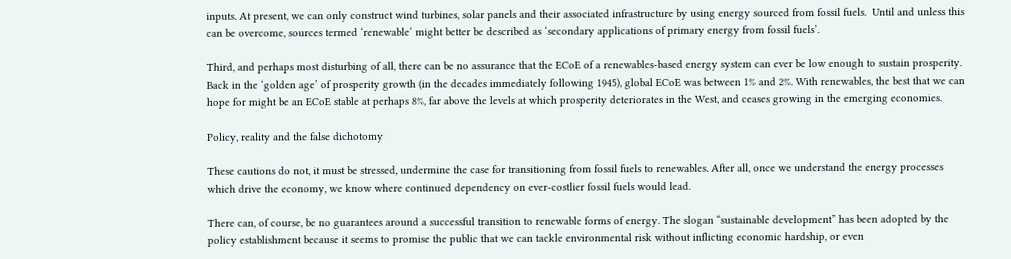inputs. At present, we can only construct wind turbines, solar panels and their associated infrastructure by using energy sourced from fossil fuels.  Until and unless this can be overcome, sources termed ‘renewable’ might better be described as ‘secondary applications of primary energy from fossil fuels’.

Third, and perhaps most disturbing of all, there can be no assurance that the ECoE of a renewables-based energy system can ever be low enough to sustain prosperity. Back in the ‘golden age’ of prosperity growth (in the decades immediately following 1945), global ECoE was between 1% and 2%. With renewables, the best that we can hope for might be an ECoE stable at perhaps 8%, far above the levels at which prosperity deteriorates in the West, and ceases growing in the emerging economies.

Policy, reality and the false dichotomy

These cautions do not, it must be stressed, undermine the case for transitioning from fossil fuels to renewables. After all, once we understand the energy processes which drive the economy, we know where continued dependency on ever-costlier fossil fuels would lead.

There can, of course, be no guarantees around a successful transition to renewable forms of energy. The slogan “sustainable development” has been adopted by the policy establishment because it seems to promise the public that we can tackle environmental risk without inflicting economic hardship, or even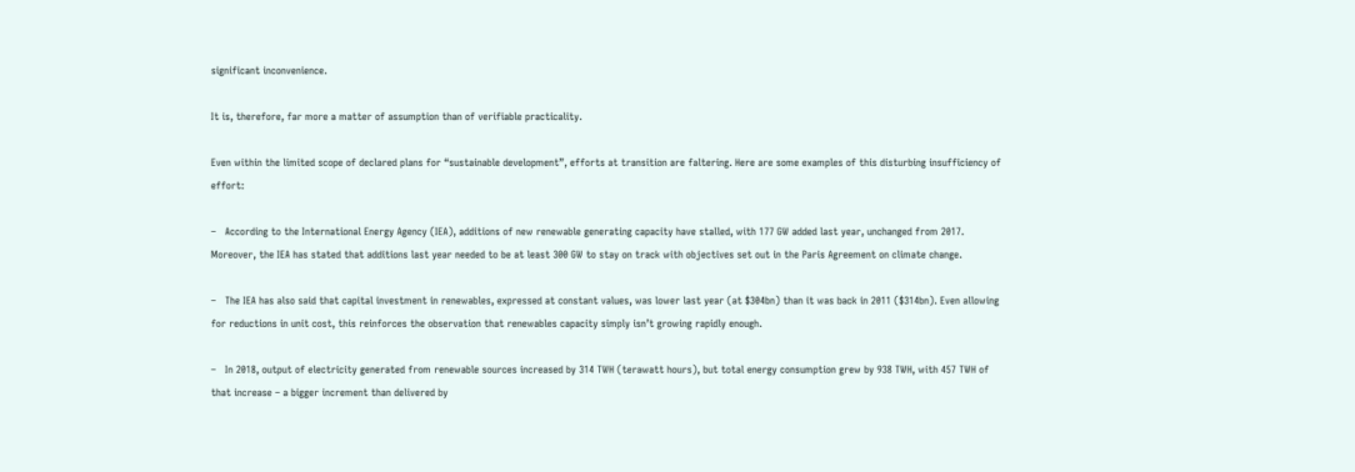significant inconvenience.

It is, therefore, far more a matter of assumption than of verifiable practicality.

Even within the limited scope of declared plans for “sustainable development”, efforts at transition are faltering. Here are some examples of this disturbing insufficiency of effort:

–   According to the International Energy Agency (IEA), additions of new renewable generating capacity have stalled, with 177 GW added last year, unchanged from 2017. Moreover, the IEA has stated that additions last year needed to be at least 300 GW to stay on track with objectives set out in the Paris Agreement on climate change.

–   The IEA has also said that capital investment in renewables, expressed at constant values, was lower last year (at $304bn) than it was back in 2011 ($314bn). Even allowing for reductions in unit cost, this reinforces the observation that renewables capacity simply isn’t growing rapidly enough.

–   In 2018, output of electricity generated from renewable sources increased by 314 TWH (terawatt hours), but total energy consumption grew by 938 TWH, with 457 TWH of that increase – a bigger increment than delivered by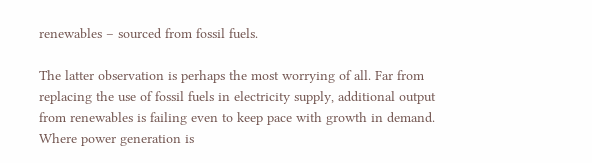renewables – sourced from fossil fuels.

The latter observation is perhaps the most worrying of all. Far from replacing the use of fossil fuels in electricity supply, additional output from renewables is failing even to keep pace with growth in demand. Where power generation is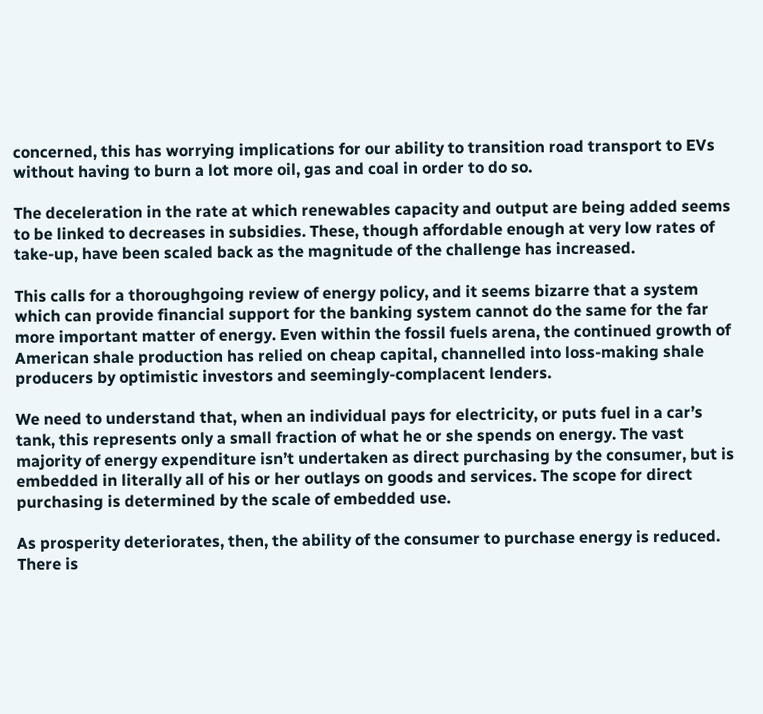concerned, this has worrying implications for our ability to transition road transport to EVs without having to burn a lot more oil, gas and coal in order to do so.

The deceleration in the rate at which renewables capacity and output are being added seems to be linked to decreases in subsidies. These, though affordable enough at very low rates of take-up, have been scaled back as the magnitude of the challenge has increased.

This calls for a thoroughgoing review of energy policy, and it seems bizarre that a system which can provide financial support for the banking system cannot do the same for the far more important matter of energy. Even within the fossil fuels arena, the continued growth of American shale production has relied on cheap capital, channelled into loss-making shale producers by optimistic investors and seemingly-complacent lenders.

We need to understand that, when an individual pays for electricity, or puts fuel in a car’s tank, this represents only a small fraction of what he or she spends on energy. The vast majority of energy expenditure isn’t undertaken as direct purchasing by the consumer, but is embedded in literally all of his or her outlays on goods and services. The scope for direct purchasing is determined by the scale of embedded use.

As prosperity deteriorates, then, the ability of the consumer to purchase energy is reduced. There is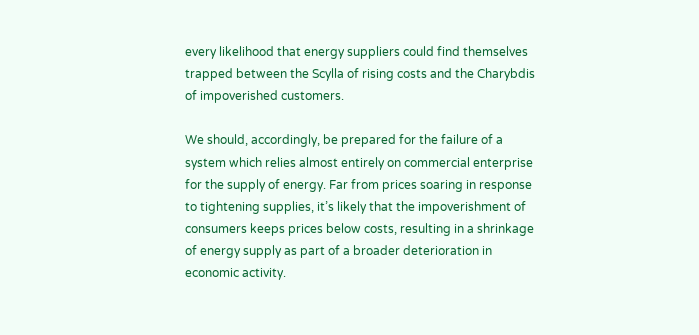every likelihood that energy suppliers could find themselves trapped between the Scylla of rising costs and the Charybdis of impoverished customers.

We should, accordingly, be prepared for the failure of a system which relies almost entirely on commercial enterprise for the supply of energy. Far from prices soaring in response to tightening supplies, it’s likely that the impoverishment of consumers keeps prices below costs, resulting in a shrinkage of energy supply as part of a broader deterioration in economic activity.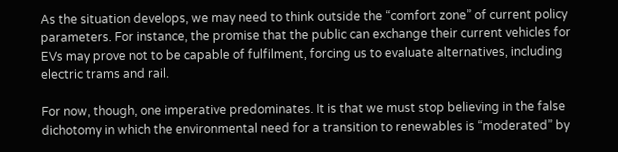As the situation develops, we may need to think outside the “comfort zone” of current policy parameters. For instance, the promise that the public can exchange their current vehicles for EVs may prove not to be capable of fulfilment, forcing us to evaluate alternatives, including electric trams and rail.

For now, though, one imperative predominates. It is that we must stop believing in the false dichotomy in which the environmental need for a transition to renewables is “moderated” by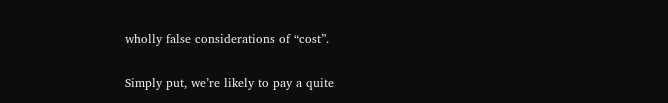wholly false considerations of “cost”.

Simply put, we’re likely to pay a quite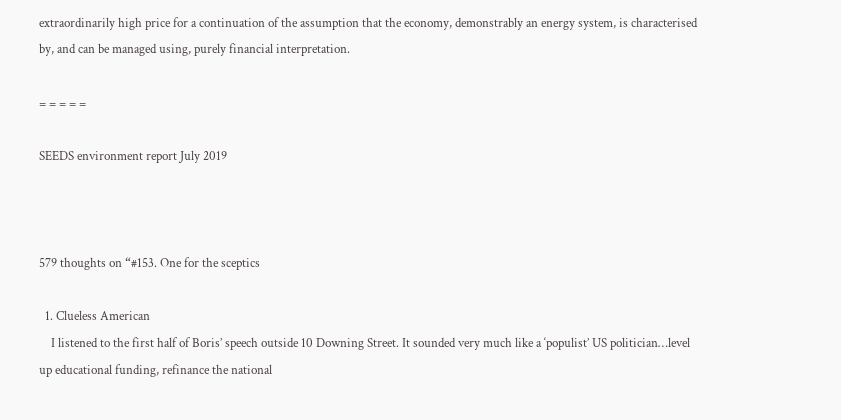extraordinarily high price for a continuation of the assumption that the economy, demonstrably an energy system, is characterised by, and can be managed using, purely financial interpretation.

= = = = =

SEEDS environment report July 2019



579 thoughts on “#153. One for the sceptics

  1. Clueless American
    I listened to the first half of Boris’ speech outside 10 Downing Street. It sounded very much like a ‘populist’ US politician…level up educational funding, refinance the national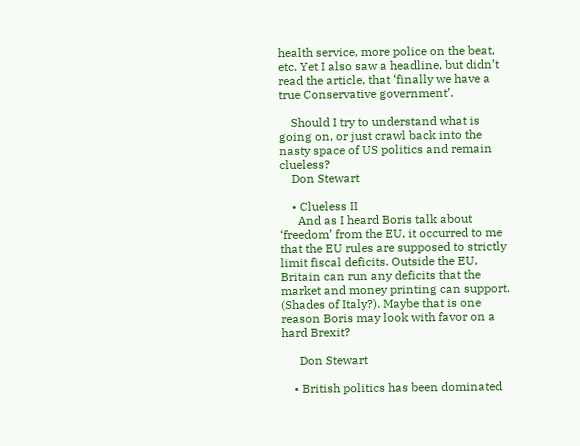health service, more police on the beat, etc. Yet I also saw a headline, but didn’t read the article, that ‘finally we have a true Conservative government’.

    Should I try to understand what is going on, or just crawl back into the nasty space of US politics and remain clueless?
    Don Stewart

    • Clueless II
      And as I heard Boris talk about ‘freedom’ from the EU, it occurred to me that the EU rules are supposed to strictly limit fiscal deficits. Outside the EU, Britain can run any deficits that the market and money printing can support. (Shades of Italy?). Maybe that is one reason Boris may look with favor on a hard Brexit?

      Don Stewart

    • British politics has been dominated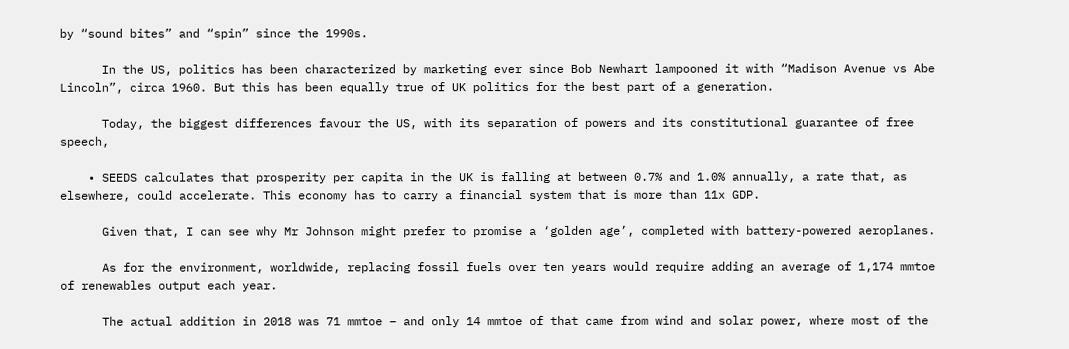by “sound bites” and “spin” since the 1990s.

      In the US, politics has been characterized by marketing ever since Bob Newhart lampooned it with “Madison Avenue vs Abe Lincoln”, circa 1960. But this has been equally true of UK politics for the best part of a generation.

      Today, the biggest differences favour the US, with its separation of powers and its constitutional guarantee of free speech,

    • SEEDS calculates that prosperity per capita in the UK is falling at between 0.7% and 1.0% annually, a rate that, as elsewhere, could accelerate. This economy has to carry a financial system that is more than 11x GDP.

      Given that, I can see why Mr Johnson might prefer to promise a ‘golden age’, completed with battery-powered aeroplanes.

      As for the environment, worldwide, replacing fossil fuels over ten years would require adding an average of 1,174 mmtoe of renewables output each year.

      The actual addition in 2018 was 71 mmtoe – and only 14 mmtoe of that came from wind and solar power, where most of the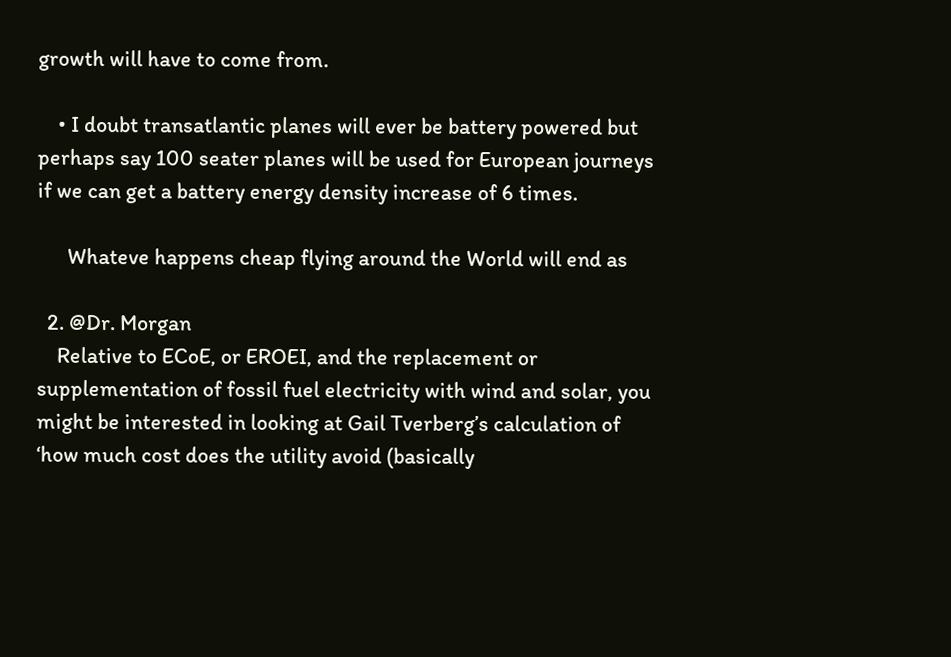growth will have to come from.

    • I doubt transatlantic planes will ever be battery powered but perhaps say 100 seater planes will be used for European journeys if we can get a battery energy density increase of 6 times.

      Whateve happens cheap flying around the World will end as

  2. @Dr. Morgan
    Relative to ECoE, or EROEI, and the replacement or supplementation of fossil fuel electricity with wind and solar, you might be interested in looking at Gail Tverberg’s calculation of ‘how much cost does the utility avoid (basically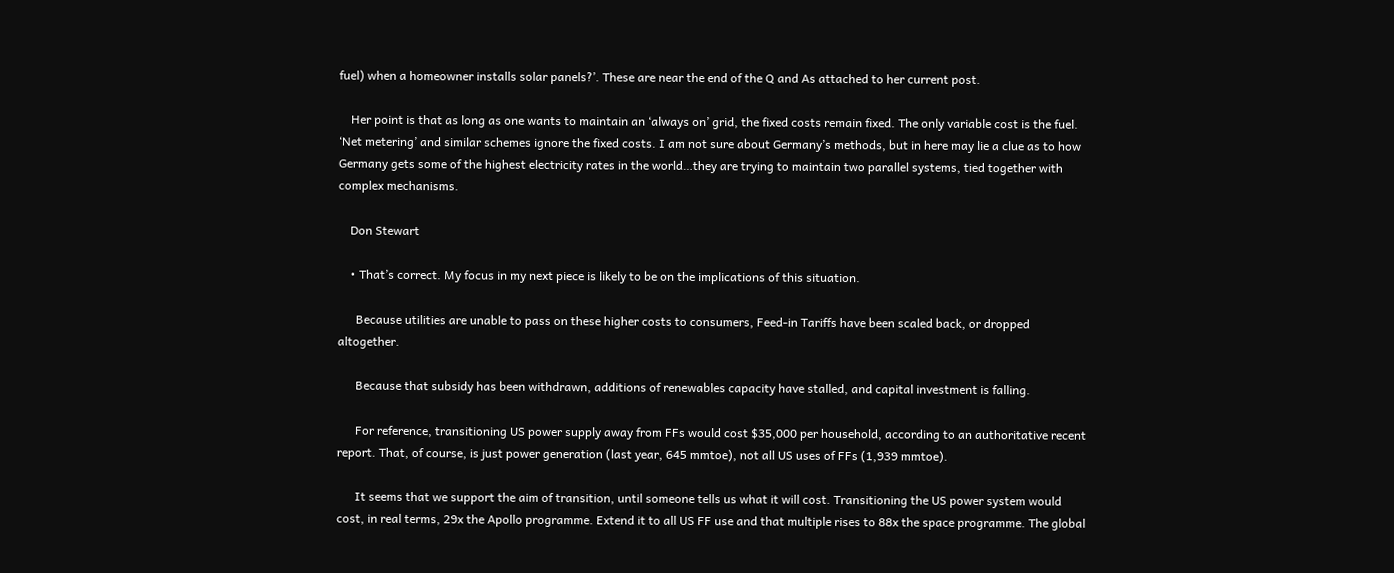fuel) when a homeowner installs solar panels?’. These are near the end of the Q and As attached to her current post.

    Her point is that as long as one wants to maintain an ‘always on’ grid, the fixed costs remain fixed. The only variable cost is the fuel. ‘Net metering’ and similar schemes ignore the fixed costs. I am not sure about Germany’s methods, but in here may lie a clue as to how Germany gets some of the highest electricity rates in the world…they are trying to maintain two parallel systems, tied together with complex mechanisms.

    Don Stewart

    • That’s correct. My focus in my next piece is likely to be on the implications of this situation.

      Because utilities are unable to pass on these higher costs to consumers, Feed-in Tariffs have been scaled back, or dropped altogether.

      Because that subsidy has been withdrawn, additions of renewables capacity have stalled, and capital investment is falling.

      For reference, transitioning US power supply away from FFs would cost $35,000 per household, according to an authoritative recent report. That, of course, is just power generation (last year, 645 mmtoe), not all US uses of FFs (1,939 mmtoe).

      It seems that we support the aim of transition, until someone tells us what it will cost. Transitioning the US power system would cost, in real terms, 29x the Apollo programme. Extend it to all US FF use and that multiple rises to 88x the space programme. The global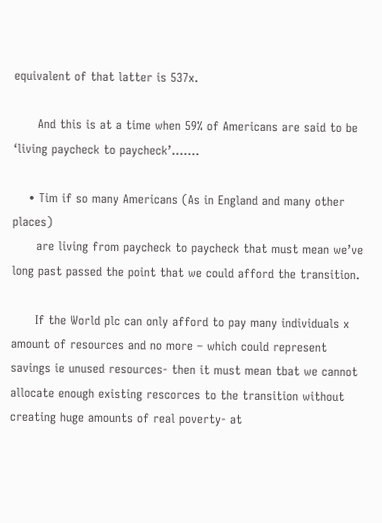equivalent of that latter is 537x.

      And this is at a time when 59% of Americans are said to be ‘living paycheck to paycheck’…….

    • Tim if so many Americans (As in England and many other places)
      are living from paycheck to paycheck that must mean we’ve long past passed the point that we could afford the transition.

      If the World plc can only afford to pay many individuals x amount of resources and no more – which could represent savings ie unused resources- then it must mean tbat we cannot allocate enough existing rescorces to the transition without creating huge amounts of real poverty- at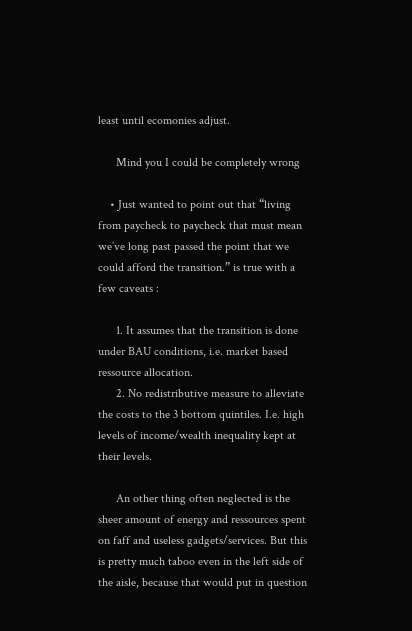least until ecomonies adjust.

      Mind you I could be completely wrong

    • Just wanted to point out that “living from paycheck to paycheck that must mean we’ve long past passed the point that we could afford the transition.” is true with a few caveats :

      1. It assumes that the transition is done under BAU conditions, i.e. market based ressource allocation.
      2. No redistributive measure to alleviate the costs to the 3 bottom quintiles. I.e. high levels of income/wealth inequality kept at their levels.

      An other thing often neglected is the sheer amount of energy and ressources spent on faff and useless gadgets/services. But this is pretty much taboo even in the left side of the aisle, because that would put in question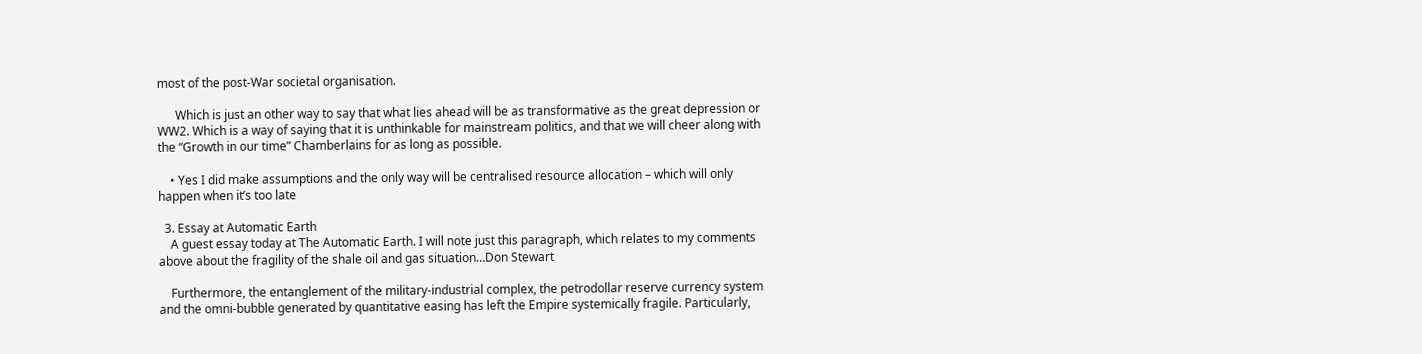most of the post-War societal organisation.

      Which is just an other way to say that what lies ahead will be as transformative as the great depression or WW2. Which is a way of saying that it is unthinkable for mainstream politics, and that we will cheer along with the “Growth in our time” Chamberlains for as long as possible.

    • Yes I did make assumptions and the only way will be centralised resource allocation – which will only happen when it’s too late

  3. Essay at Automatic Earth
    A guest essay today at The Automatic Earth. I will note just this paragraph, which relates to my comments above about the fragility of the shale oil and gas situation…Don Stewart

    Furthermore, the entanglement of the military-industrial complex, the petrodollar reserve currency system and the omni-bubble generated by quantitative easing has left the Empire systemically fragile. Particularly,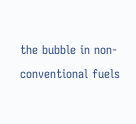the bubble in non-conventional fuels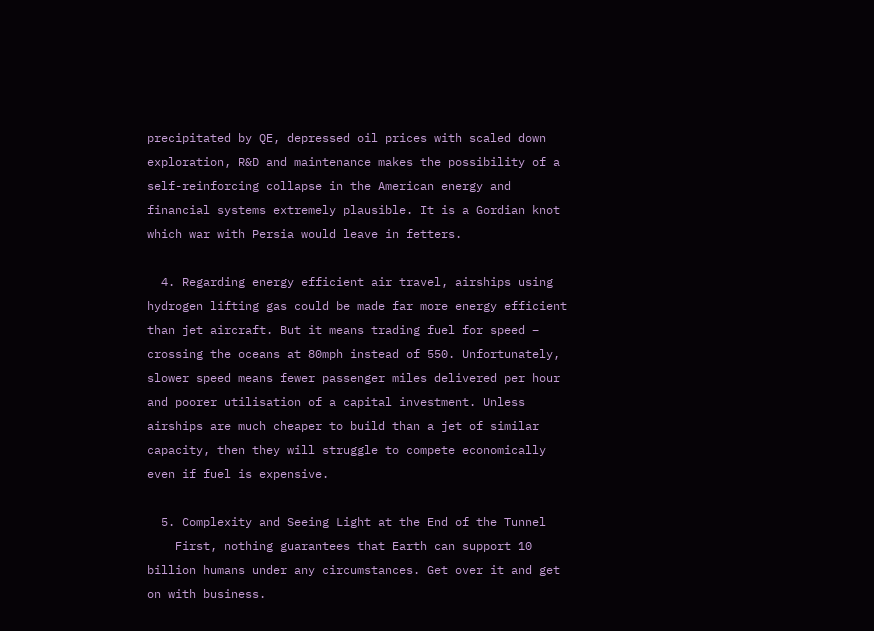precipitated by QE, depressed oil prices with scaled down exploration, R&D and maintenance makes the possibility of a self-reinforcing collapse in the American energy and financial systems extremely plausible. It is a Gordian knot which war with Persia would leave in fetters.

  4. Regarding energy efficient air travel, airships using hydrogen lifting gas could be made far more energy efficient than jet aircraft. But it means trading fuel for speed – crossing the oceans at 80mph instead of 550. Unfortunately, slower speed means fewer passenger miles delivered per hour and poorer utilisation of a capital investment. Unless airships are much cheaper to build than a jet of similar capacity, then they will struggle to compete economically even if fuel is expensive.

  5. Complexity and Seeing Light at the End of the Tunnel
    First, nothing guarantees that Earth can support 10 billion humans under any circumstances. Get over it and get on with business.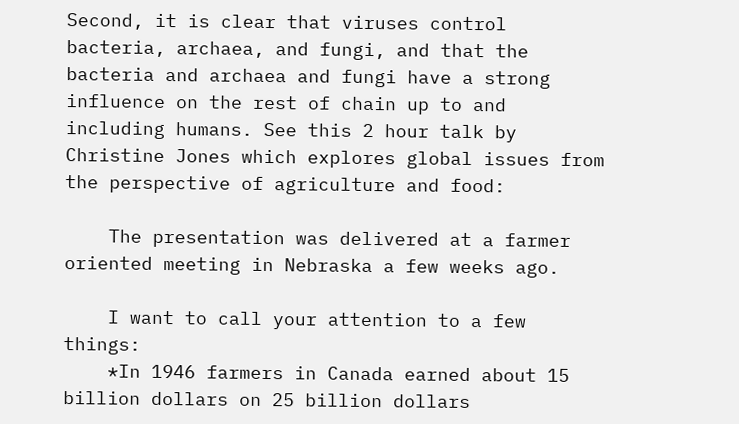Second, it is clear that viruses control bacteria, archaea, and fungi, and that the bacteria and archaea and fungi have a strong influence on the rest of chain up to and including humans. See this 2 hour talk by Christine Jones which explores global issues from the perspective of agriculture and food:

    The presentation was delivered at a farmer oriented meeting in Nebraska a few weeks ago.

    I want to call your attention to a few things:
    *In 1946 farmers in Canada earned about 15 billion dollars on 25 billion dollars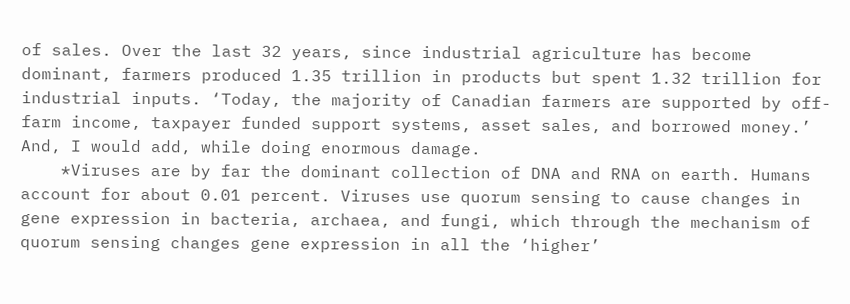of sales. Over the last 32 years, since industrial agriculture has become dominant, farmers produced 1.35 trillion in products but spent 1.32 trillion for industrial inputs. ‘Today, the majority of Canadian farmers are supported by off-farm income, taxpayer funded support systems, asset sales, and borrowed money.’ And, I would add, while doing enormous damage.
    *Viruses are by far the dominant collection of DNA and RNA on earth. Humans account for about 0.01 percent. Viruses use quorum sensing to cause changes in gene expression in bacteria, archaea, and fungi, which through the mechanism of quorum sensing changes gene expression in all the ‘higher’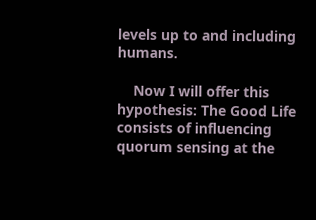levels up to and including humans.

    Now I will offer this hypothesis: The Good Life consists of influencing quorum sensing at the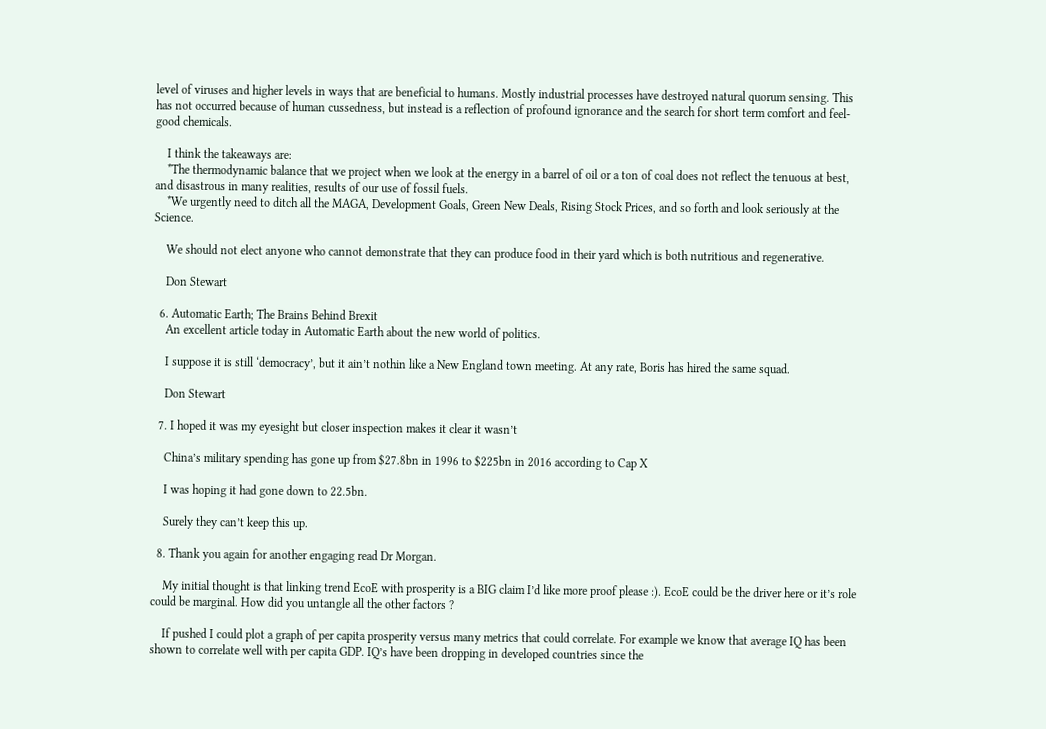level of viruses and higher levels in ways that are beneficial to humans. Mostly industrial processes have destroyed natural quorum sensing. This has not occurred because of human cussedness, but instead is a reflection of profound ignorance and the search for short term comfort and feel-good chemicals.

    I think the takeaways are:
    *The thermodynamic balance that we project when we look at the energy in a barrel of oil or a ton of coal does not reflect the tenuous at best, and disastrous in many realities, results of our use of fossil fuels.
    *We urgently need to ditch all the MAGA, Development Goals, Green New Deals, Rising Stock Prices, and so forth and look seriously at the Science.

    We should not elect anyone who cannot demonstrate that they can produce food in their yard which is both nutritious and regenerative.

    Don Stewart

  6. Automatic Earth; The Brains Behind Brexit
    An excellent article today in Automatic Earth about the new world of politics.

    I suppose it is still ‘democracy’, but it ain’t nothin like a New England town meeting. At any rate, Boris has hired the same squad.

    Don Stewart

  7. I hoped it was my eyesight but closer inspection makes it clear it wasn’t

    China’s military spending has gone up from $27.8bn in 1996 to $225bn in 2016 according to Cap X

    I was hoping it had gone down to 22.5bn.

    Surely they can’t keep this up.

  8. Thank you again for another engaging read Dr Morgan.

    My initial thought is that linking trend EcoE with prosperity is a BIG claim I’d like more proof please :). EcoE could be the driver here or it’s role could be marginal. How did you untangle all the other factors ?

    If pushed I could plot a graph of per capita prosperity versus many metrics that could correlate. For example we know that average IQ has been shown to correlate well with per capita GDP. IQ’s have been dropping in developed countries since the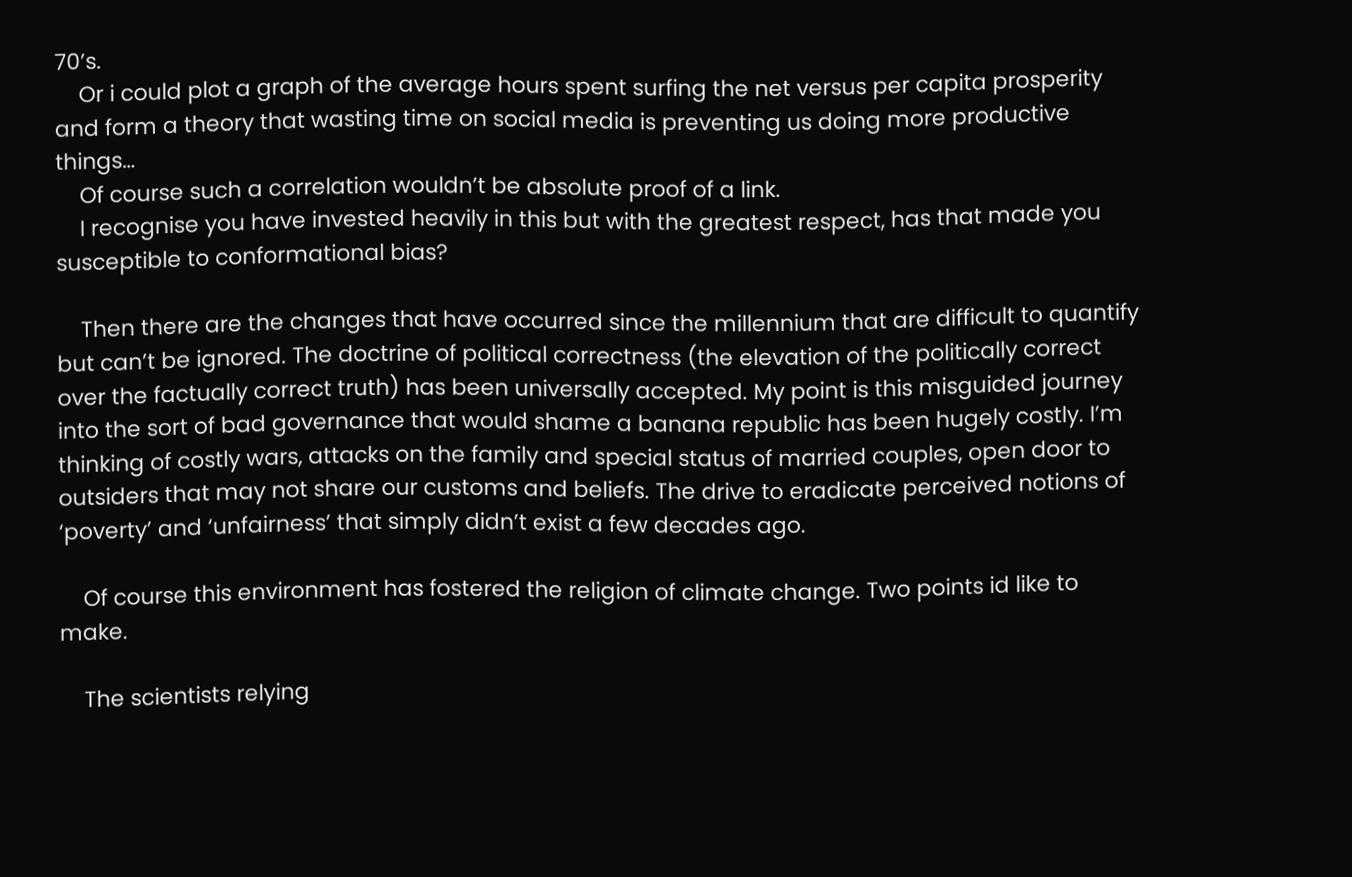70’s.
    Or i could plot a graph of the average hours spent surfing the net versus per capita prosperity and form a theory that wasting time on social media is preventing us doing more productive things…
    Of course such a correlation wouldn’t be absolute proof of a link.
    I recognise you have invested heavily in this but with the greatest respect, has that made you susceptible to conformational bias?

    Then there are the changes that have occurred since the millennium that are difficult to quantify but can’t be ignored. The doctrine of political correctness (the elevation of the politically correct over the factually correct truth) has been universally accepted. My point is this misguided journey into the sort of bad governance that would shame a banana republic has been hugely costly. I’m thinking of costly wars, attacks on the family and special status of married couples, open door to outsiders that may not share our customs and beliefs. The drive to eradicate perceived notions of ‘poverty’ and ‘unfairness’ that simply didn’t exist a few decades ago.

    Of course this environment has fostered the religion of climate change. Two points id like to make.

    The scientists relying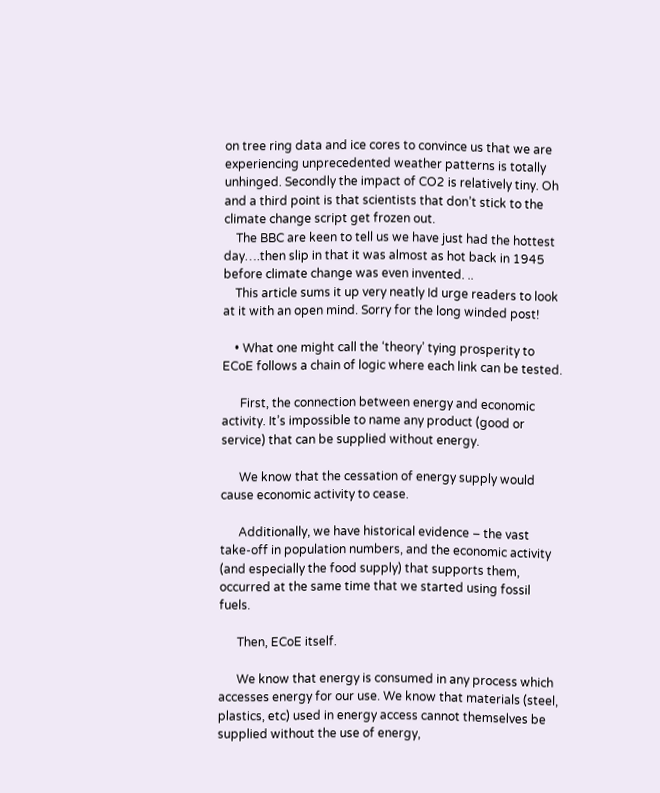on tree ring data and ice cores to convince us that we are experiencing unprecedented weather patterns is totally unhinged. Secondly the impact of CO2 is relatively tiny. Oh and a third point is that scientists that don’t stick to the climate change script get frozen out.
    The BBC are keen to tell us we have just had the hottest day….then slip in that it was almost as hot back in 1945 before climate change was even invented. ..
    This article sums it up very neatly Id urge readers to look at it with an open mind. Sorry for the long winded post!

    • What one might call the ‘theory’ tying prosperity to ECoE follows a chain of logic where each link can be tested.

      First, the connection between energy and economic activity. It’s impossible to name any product (good or service) that can be supplied without energy.

      We know that the cessation of energy supply would cause economic activity to cease.

      Additionally, we have historical evidence – the vast take-off in population numbers, and the economic activity (and especially the food supply) that supports them, occurred at the same time that we started using fossil fuels.

      Then, ECoE itself.

      We know that energy is consumed in any process which accesses energy for our use. We know that materials (steel, plastics, etc) used in energy access cannot themselves be supplied without the use of energy,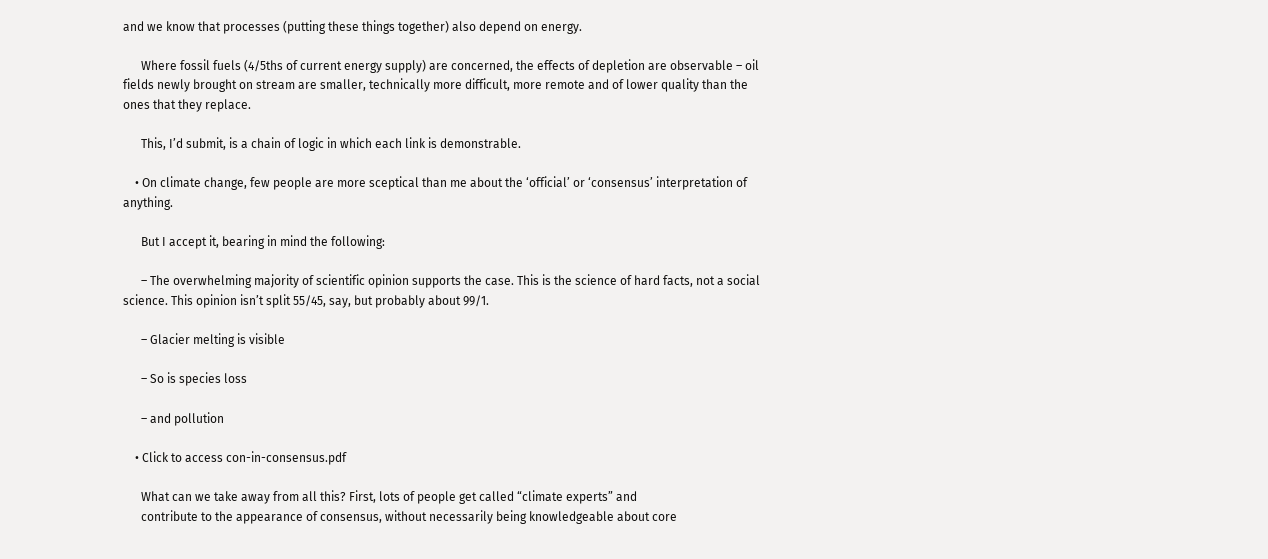and we know that processes (putting these things together) also depend on energy.

      Where fossil fuels (4/5ths of current energy supply) are concerned, the effects of depletion are observable – oil fields newly brought on stream are smaller, technically more difficult, more remote and of lower quality than the ones that they replace.

      This, I’d submit, is a chain of logic in which each link is demonstrable.

    • On climate change, few people are more sceptical than me about the ‘official’ or ‘consensus’ interpretation of anything.

      But I accept it, bearing in mind the following:

      – The overwhelming majority of scientific opinion supports the case. This is the science of hard facts, not a social science. This opinion isn’t split 55/45, say, but probably about 99/1.

      – Glacier melting is visible

      – So is species loss

      – and pollution

    • Click to access con-in-consensus.pdf

      What can we take away from all this? First, lots of people get called “climate experts” and
      contribute to the appearance of consensus, without necessarily being knowledgeable about core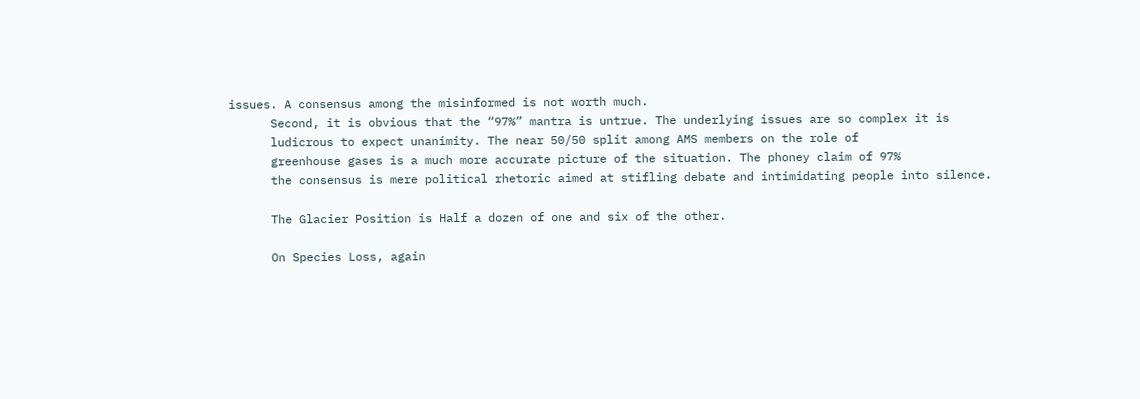issues. A consensus among the misinformed is not worth much.
      Second, it is obvious that the “97%” mantra is untrue. The underlying issues are so complex it is
      ludicrous to expect unanimity. The near 50/50 split among AMS members on the role of
      greenhouse gases is a much more accurate picture of the situation. The phoney claim of 97%
      the consensus is mere political rhetoric aimed at stifling debate and intimidating people into silence.

      The Glacier Position is Half a dozen of one and six of the other.

      On Species Loss, again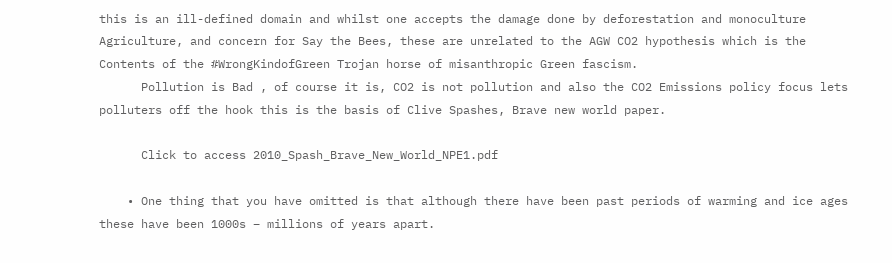this is an ill-defined domain and whilst one accepts the damage done by deforestation and monoculture Agriculture, and concern for Say the Bees, these are unrelated to the AGW CO2 hypothesis which is the Contents of the #WrongKindofGreen Trojan horse of misanthropic Green fascism.
      Pollution is Bad , of course it is, CO2 is not pollution and also the CO2 Emissions policy focus lets polluters off the hook this is the basis of Clive Spashes, Brave new world paper.

      Click to access 2010_Spash_Brave_New_World_NPE1.pdf

    • One thing that you have omitted is that although there have been past periods of warming and ice ages these have been 1000s – millions of years apart.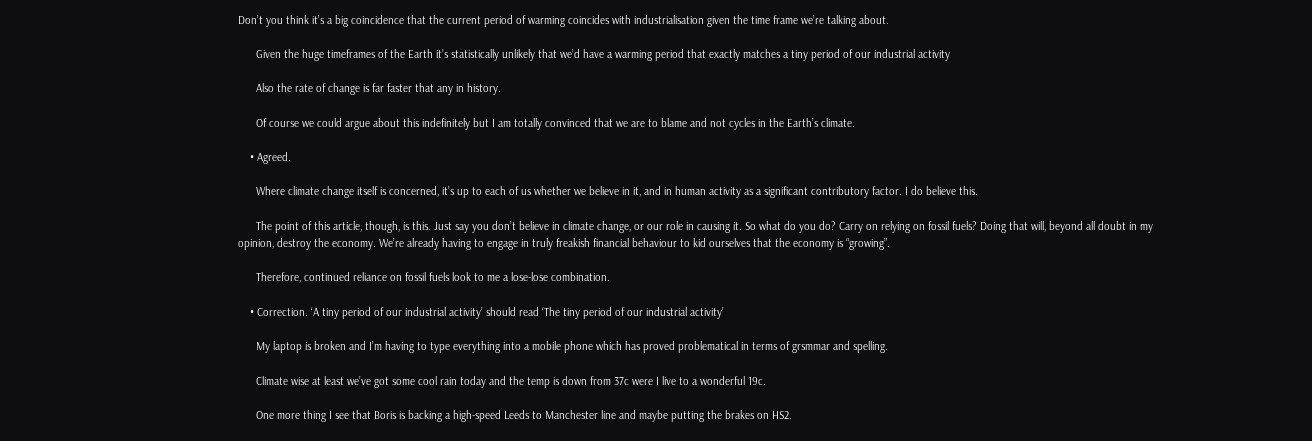Don’t you think it’s a big coincidence that the current period of warming coincides with industrialisation given the time frame we’re talking about.

      Given the huge timeframes of the Earth it’s statistically unlikely that we’d have a warming period that exactly matches a tiny period of our industrial activity

      Also the rate of change is far faster that any in history.

      Of course we could argue about this indefinitely but I am totally convinced that we are to blame and not cycles in the Earth’s climate.

    • Agreed.

      Where climate change itself is concerned, it’s up to each of us whether we believe in it, and in human activity as a significant contributory factor. I do believe this.

      The point of this article, though, is this. Just say you don’t believe in climate change, or our role in causing it. So what do you do? Carry on relying on fossil fuels? Doing that will, beyond all doubt in my opinion, destroy the economy. We’re already having to engage in truly freakish financial behaviour to kid ourselves that the economy is “growing”.

      Therefore, continued reliance on fossil fuels look to me a lose-lose combination.

    • Correction. ‘A tiny period of our industrial activity’ should read ‘The tiny period of our industrial activity’

      My laptop is broken and I’m having to type everything into a mobile phone which has proved problematical in terms of grsmmar and spelling.

      Climate wise at least we’ve got some cool rain today and the temp is down from 37c were I live to a wonderful 19c.

      One more thing I see that Boris is backing a high-speed Leeds to Manchester line and maybe putting the brakes on HS2.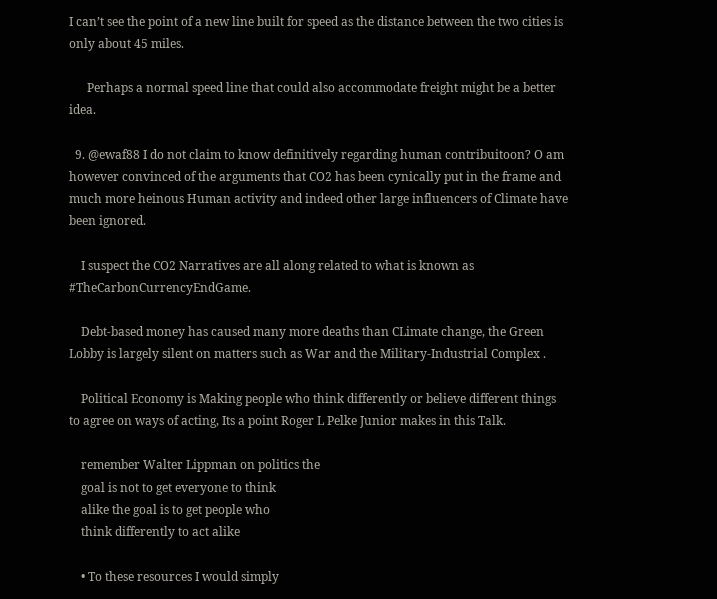I can’t see the point of a new line built for speed as the distance between the two cities is only about 45 miles.

      Perhaps a normal speed line that could also accommodate freight might be a better idea.

  9. @ewaf88 I do not claim to know definitively regarding human contribuitoon? O am however convinced of the arguments that CO2 has been cynically put in the frame and much more heinous Human activity and indeed other large influencers of Climate have been ignored.

    I suspect the CO2 Narratives are all along related to what is known as #TheCarbonCurrencyEndGame.

    Debt-based money has caused many more deaths than CLimate change, the Green Lobby is largely silent on matters such as War and the Military-Industrial Complex .

    Political Economy is Making people who think differently or believe different things to agree on ways of acting, Its a point Roger L Pelke Junior makes in this Talk.

    remember Walter Lippman on politics the
    goal is not to get everyone to think
    alike the goal is to get people who
    think differently to act alike

    • To these resources I would simply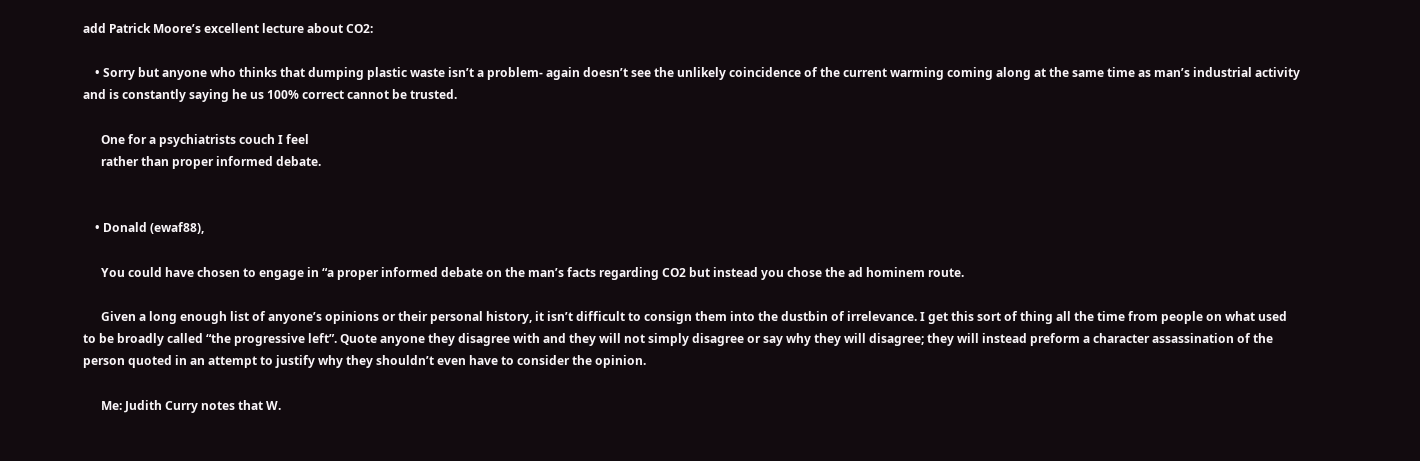add Patrick Moore’s excellent lecture about CO2:

    • Sorry but anyone who thinks that dumping plastic waste isn’t a problem- again doesn’t see the unlikely coincidence of the current warming coming along at the same time as man’s industrial activity and is constantly saying he us 100% correct cannot be trusted.

      One for a psychiatrists couch I feel
      rather than proper informed debate.


    • Donald (ewaf88),

      You could have chosen to engage in “a proper informed debate on the man’s facts regarding CO2 but instead you chose the ad hominem route.

      Given a long enough list of anyone’s opinions or their personal history, it isn’t difficult to consign them into the dustbin of irrelevance. I get this sort of thing all the time from people on what used to be broadly called “the progressive left”. Quote anyone they disagree with and they will not simply disagree or say why they will disagree; they will instead preform a character assassination of the person quoted in an attempt to justify why they shouldn’t even have to consider the opinion.

      Me: Judith Curry notes that W.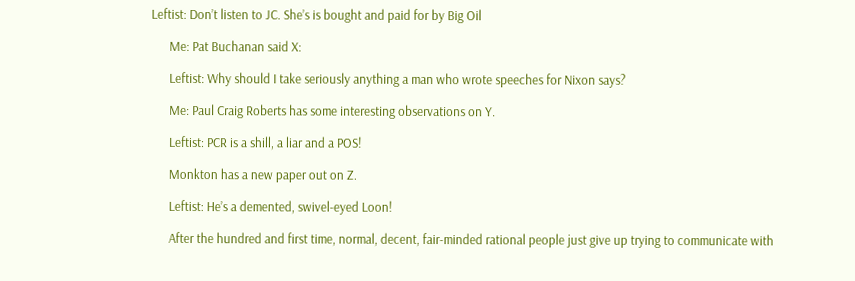Leftist: Don’t listen to JC. She’s is bought and paid for by Big Oil

      Me: Pat Buchanan said X:

      Leftist: Why should I take seriously anything a man who wrote speeches for Nixon says?

      Me: Paul Craig Roberts has some interesting observations on Y.

      Leftist: PCR is a shill, a liar and a POS!

      Monkton has a new paper out on Z.

      Leftist: He’s a demented, swivel-eyed Loon!

      After the hundred and first time, normal, decent, fair-minded rational people just give up trying to communicate with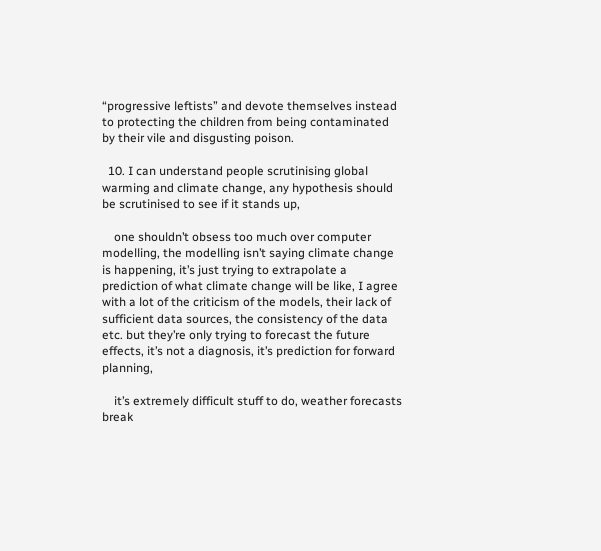“progressive leftists” and devote themselves instead to protecting the children from being contaminated by their vile and disgusting poison.

  10. I can understand people scrutinising global warming and climate change, any hypothesis should be scrutinised to see if it stands up,

    one shouldn’t obsess too much over computer modelling, the modelling isn’t saying climate change is happening, it’s just trying to extrapolate a prediction of what climate change will be like, I agree with a lot of the criticism of the models, their lack of sufficient data sources, the consistency of the data etc. but they’re only trying to forecast the future effects, it’s not a diagnosis, it’s prediction for forward planning,

    it’s extremely difficult stuff to do, weather forecasts break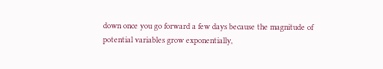down once you go forward a few days because the magnitude of potential variables grow exponentially,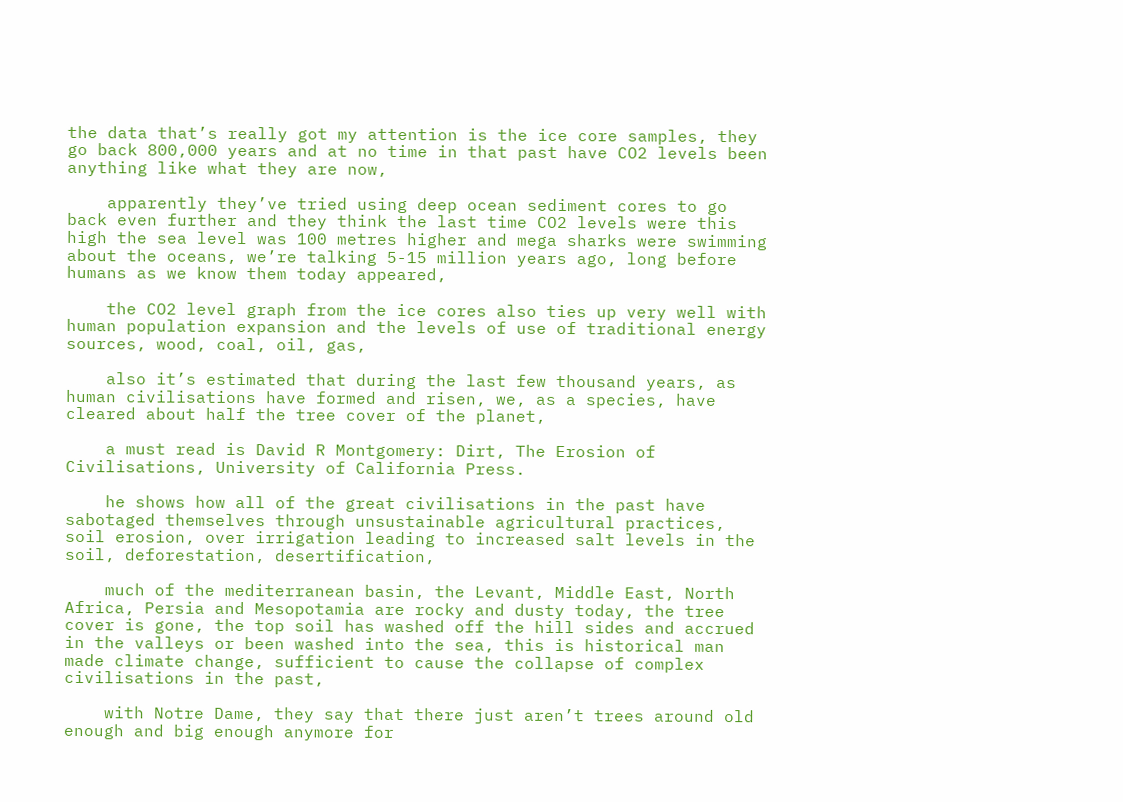the data that’s really got my attention is the ice core samples, they go back 800,000 years and at no time in that past have CO2 levels been anything like what they are now,

    apparently they’ve tried using deep ocean sediment cores to go back even further and they think the last time CO2 levels were this high the sea level was 100 metres higher and mega sharks were swimming about the oceans, we’re talking 5-15 million years ago, long before humans as we know them today appeared,

    the CO2 level graph from the ice cores also ties up very well with human population expansion and the levels of use of traditional energy sources, wood, coal, oil, gas,

    also it’s estimated that during the last few thousand years, as human civilisations have formed and risen, we, as a species, have cleared about half the tree cover of the planet,

    a must read is David R Montgomery: Dirt, The Erosion of Civilisations, University of California Press.

    he shows how all of the great civilisations in the past have sabotaged themselves through unsustainable agricultural practices, soil erosion, over irrigation leading to increased salt levels in the soil, deforestation, desertification,

    much of the mediterranean basin, the Levant, Middle East, North Africa, Persia and Mesopotamia are rocky and dusty today, the tree cover is gone, the top soil has washed off the hill sides and accrued in the valleys or been washed into the sea, this is historical man made climate change, sufficient to cause the collapse of complex civilisations in the past,

    with Notre Dame, they say that there just aren’t trees around old enough and big enough anymore for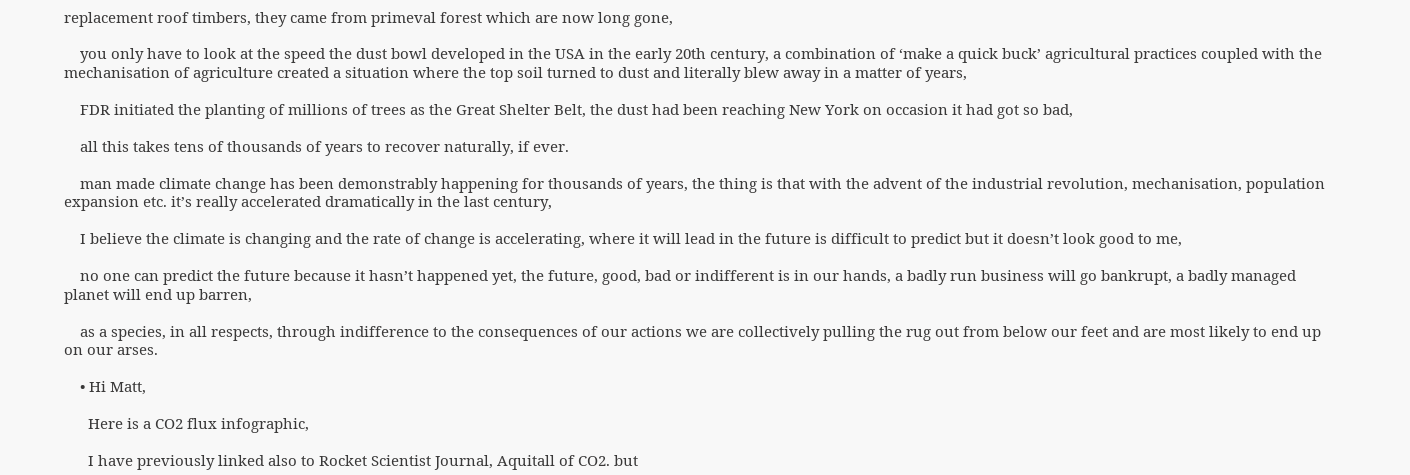replacement roof timbers, they came from primeval forest which are now long gone,

    you only have to look at the speed the dust bowl developed in the USA in the early 20th century, a combination of ‘make a quick buck’ agricultural practices coupled with the mechanisation of agriculture created a situation where the top soil turned to dust and literally blew away in a matter of years,

    FDR initiated the planting of millions of trees as the Great Shelter Belt, the dust had been reaching New York on occasion it had got so bad,

    all this takes tens of thousands of years to recover naturally, if ever.

    man made climate change has been demonstrably happening for thousands of years, the thing is that with the advent of the industrial revolution, mechanisation, population expansion etc. it’s really accelerated dramatically in the last century,

    I believe the climate is changing and the rate of change is accelerating, where it will lead in the future is difficult to predict but it doesn’t look good to me,

    no one can predict the future because it hasn’t happened yet, the future, good, bad or indifferent is in our hands, a badly run business will go bankrupt, a badly managed planet will end up barren,

    as a species, in all respects, through indifference to the consequences of our actions we are collectively pulling the rug out from below our feet and are most likely to end up on our arses.

    • Hi Matt,

      Here is a CO2 flux infographic,

      I have previously linked also to Rocket Scientist Journal, Aquitall of CO2. but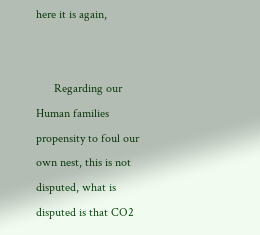here it is again,


      Regarding our Human families propensity to foul our own nest, this is not disputed, what is disputed is that CO2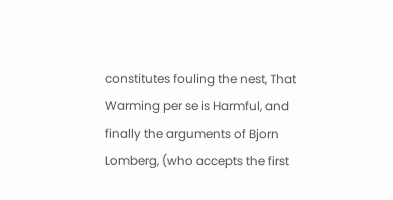constitutes fouling the nest, That Warming per se is Harmful, and finally the arguments of Bjorn Lomberg, (who accepts the first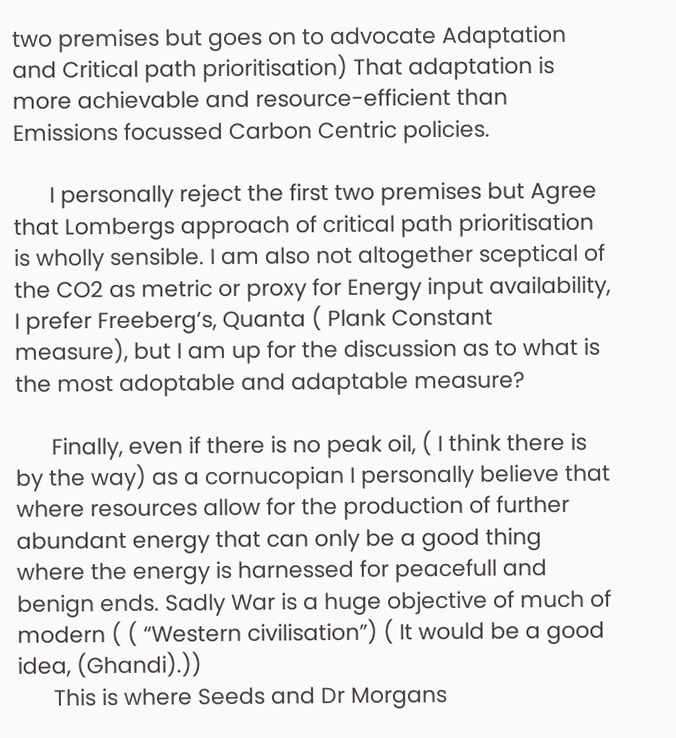two premises but goes on to advocate Adaptation and Critical path prioritisation) That adaptation is more achievable and resource-efficient than Emissions focussed Carbon Centric policies.

      I personally reject the first two premises but Agree that Lombergs approach of critical path prioritisation is wholly sensible. I am also not altogether sceptical of the CO2 as metric or proxy for Energy input availability, I prefer Freeberg’s, Quanta ( Plank Constant measure), but I am up for the discussion as to what is the most adoptable and adaptable measure?

      Finally, even if there is no peak oil, ( I think there is by the way) as a cornucopian I personally believe that where resources allow for the production of further abundant energy that can only be a good thing where the energy is harnessed for peacefull and benign ends. Sadly War is a huge objective of much of modern ( ( “Western civilisation”) ( It would be a good idea, (Ghandi).))
      This is where Seeds and Dr Morgans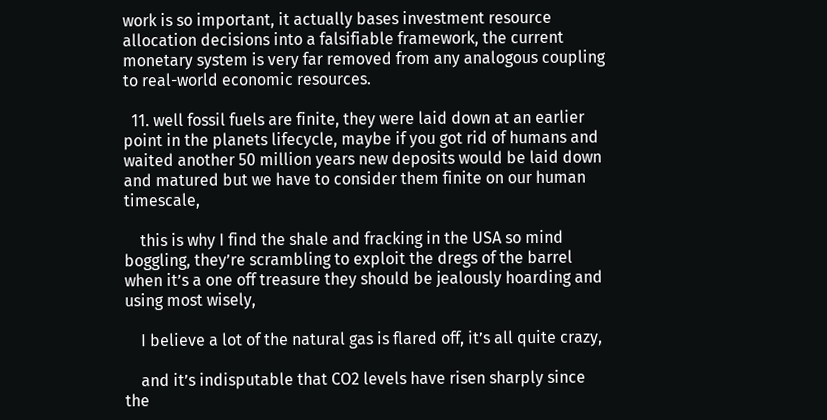work is so important, it actually bases investment resource allocation decisions into a falsifiable framework, the current monetary system is very far removed from any analogous coupling to real-world economic resources.

  11. well fossil fuels are finite, they were laid down at an earlier point in the planets lifecycle, maybe if you got rid of humans and waited another 50 million years new deposits would be laid down and matured but we have to consider them finite on our human timescale,

    this is why I find the shale and fracking in the USA so mind boggling, they’re scrambling to exploit the dregs of the barrel when it’s a one off treasure they should be jealously hoarding and using most wisely,

    I believe a lot of the natural gas is flared off, it’s all quite crazy,

    and it’s indisputable that CO2 levels have risen sharply since the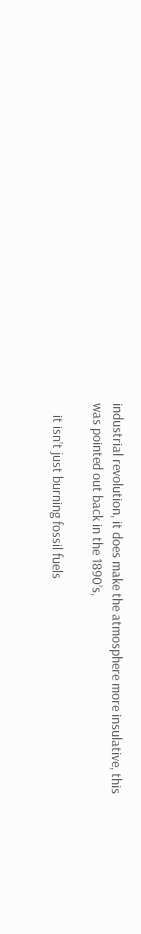industrial revolution, it does make the atmosphere more insulative, this was pointed out back in the 1890’s,

    it isn’t just burning fossil fuels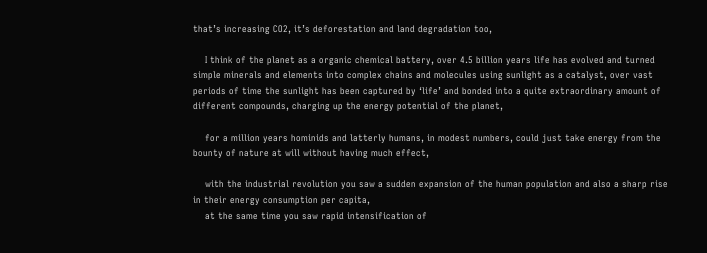that’s increasing CO2, it’s deforestation and land degradation too,

    I think of the planet as a organic chemical battery, over 4.5 billion years life has evolved and turned simple minerals and elements into complex chains and molecules using sunlight as a catalyst, over vast periods of time the sunlight has been captured by ‘life’ and bonded into a quite extraordinary amount of different compounds, charging up the energy potential of the planet,

    for a million years hominids and latterly humans, in modest numbers, could just take energy from the bounty of nature at will without having much effect,

    with the industrial revolution you saw a sudden expansion of the human population and also a sharp rise in their energy consumption per capita,
    at the same time you saw rapid intensification of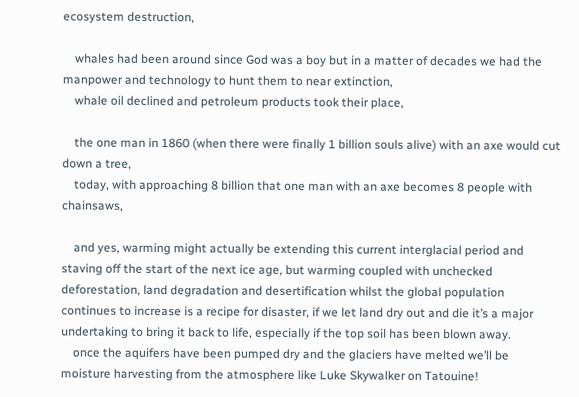ecosystem destruction,

    whales had been around since God was a boy but in a matter of decades we had the manpower and technology to hunt them to near extinction,
    whale oil declined and petroleum products took their place,

    the one man in 1860 (when there were finally 1 billion souls alive) with an axe would cut down a tree,
    today, with approaching 8 billion that one man with an axe becomes 8 people with chainsaws,

    and yes, warming might actually be extending this current interglacial period and staving off the start of the next ice age, but warming coupled with unchecked deforestation, land degradation and desertification whilst the global population continues to increase is a recipe for disaster, if we let land dry out and die it’s a major undertaking to bring it back to life, especially if the top soil has been blown away.
    once the aquifers have been pumped dry and the glaciers have melted we’ll be moisture harvesting from the atmosphere like Luke Skywalker on Tatouine!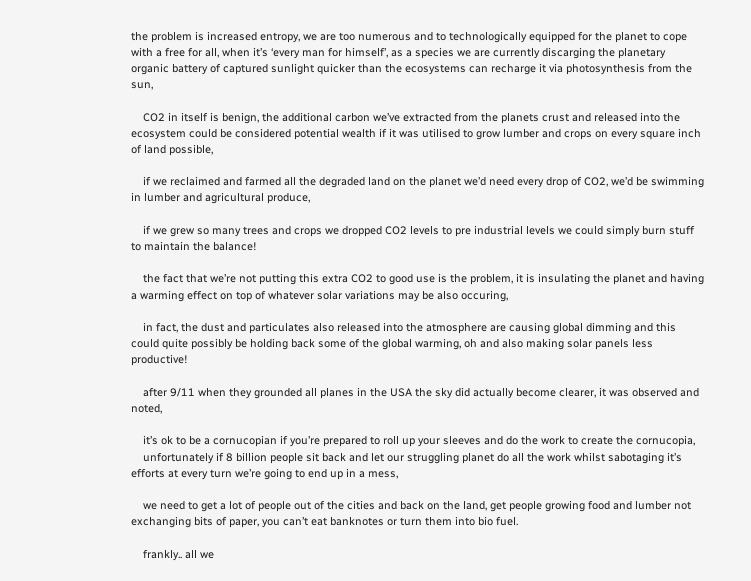the problem is increased entropy, we are too numerous and to technologically equipped for the planet to cope with a free for all, when it’s ‘every man for himself’, as a species we are currently discarging the planetary organic battery of captured sunlight quicker than the ecosystems can recharge it via photosynthesis from the sun,

    CO2 in itself is benign, the additional carbon we’ve extracted from the planets crust and released into the ecosystem could be considered potential wealth if it was utilised to grow lumber and crops on every square inch of land possible,

    if we reclaimed and farmed all the degraded land on the planet we’d need every drop of CO2, we’d be swimming in lumber and agricultural produce,

    if we grew so many trees and crops we dropped CO2 levels to pre industrial levels we could simply burn stuff to maintain the balance!

    the fact that we’re not putting this extra CO2 to good use is the problem, it is insulating the planet and having a warming effect on top of whatever solar variations may be also occuring,

    in fact, the dust and particulates also released into the atmosphere are causing global dimming and this could quite possibly be holding back some of the global warming, oh and also making solar panels less productive!

    after 9/11 when they grounded all planes in the USA the sky did actually become clearer, it was observed and noted,

    it’s ok to be a cornucopian if you’re prepared to roll up your sleeves and do the work to create the cornucopia,
    unfortunately if 8 billion people sit back and let our struggling planet do all the work whilst sabotaging it’s efforts at every turn we’re going to end up in a mess,

    we need to get a lot of people out of the cities and back on the land, get people growing food and lumber not exchanging bits of paper, you can’t eat banknotes or turn them into bio fuel.

    frankly.. all we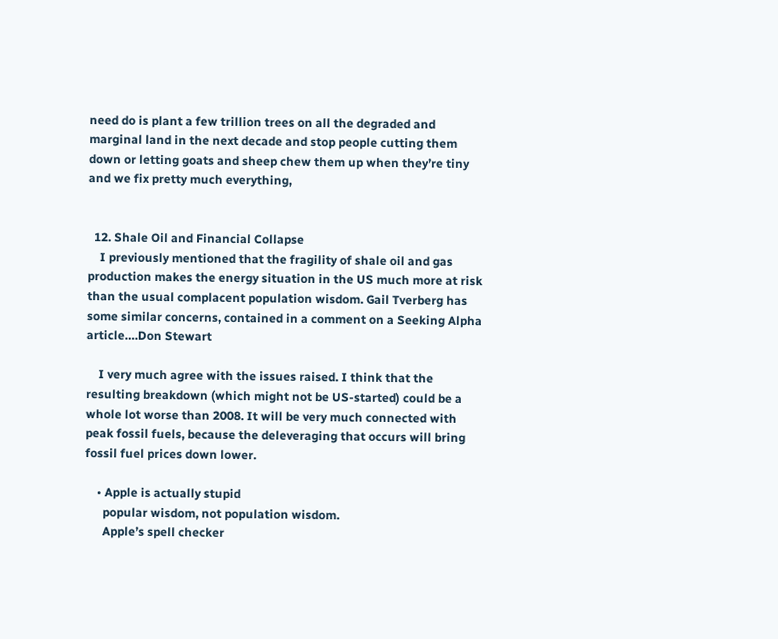need do is plant a few trillion trees on all the degraded and marginal land in the next decade and stop people cutting them down or letting goats and sheep chew them up when they’re tiny and we fix pretty much everything,


  12. Shale Oil and Financial Collapse
    I previously mentioned that the fragility of shale oil and gas production makes the energy situation in the US much more at risk than the usual complacent population wisdom. Gail Tverberg has some similar concerns, contained in a comment on a Seeking Alpha article….Don Stewart

    I very much agree with the issues raised. I think that the resulting breakdown (which might not be US-started) could be a whole lot worse than 2008. It will be very much connected with peak fossil fuels, because the deleveraging that occurs will bring fossil fuel prices down lower.

    • Apple is actually stupid
      popular wisdom, not population wisdom.
      Apple’s spell checker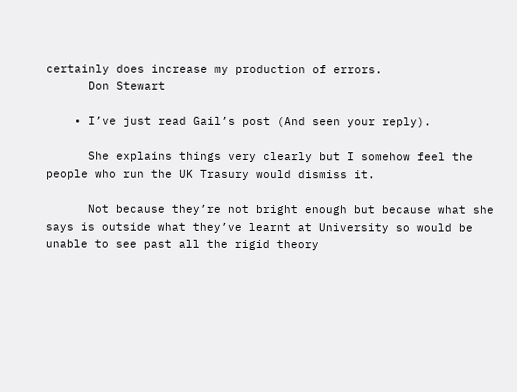certainly does increase my production of errors.
      Don Stewart

    • I’ve just read Gail’s post (And seen your reply).

      She explains things very clearly but I somehow feel the people who run the UK Trasury would dismiss it.

      Not because they’re not bright enough but because what she says is outside what they’ve learnt at University so would be unable to see past all the rigid theory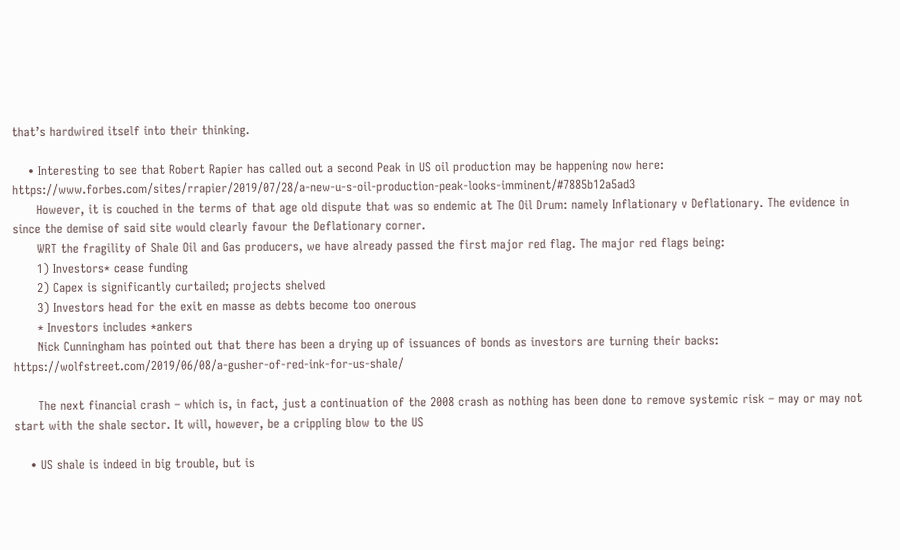that’s hardwired itself into their thinking.

    • Interesting to see that Robert Rapier has called out a second Peak in US oil production may be happening now here: https://www.forbes.com/sites/rrapier/2019/07/28/a-new-u-s-oil-production-peak-looks-imminent/#7885b12a5ad3
      However, it is couched in the terms of that age old dispute that was so endemic at The Oil Drum: namely Inflationary v Deflationary. The evidence in since the demise of said site would clearly favour the Deflationary corner.
      WRT the fragility of Shale Oil and Gas producers, we have already passed the first major red flag. The major red flags being:
      1) Investors* cease funding
      2) Capex is significantly curtailed; projects shelved
      3) Investors head for the exit en masse as debts become too onerous
      * Investors includes *ankers
      Nick Cunningham has pointed out that there has been a drying up of issuances of bonds as investors are turning their backs: https://wolfstreet.com/2019/06/08/a-gusher-of-red-ink-for-us-shale/

      The next financial crash – which is, in fact, just a continuation of the 2008 crash as nothing has been done to remove systemic risk – may or may not start with the shale sector. It will, however, be a crippling blow to the US

    • US shale is indeed in big trouble, but is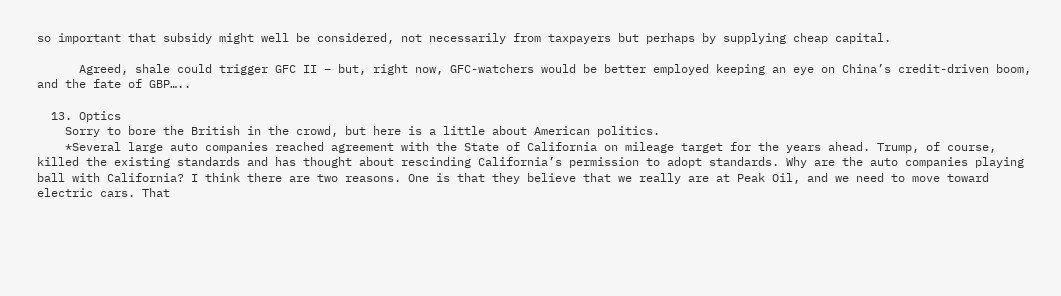so important that subsidy might well be considered, not necessarily from taxpayers but perhaps by supplying cheap capital.

      Agreed, shale could trigger GFC II – but, right now, GFC-watchers would be better employed keeping an eye on China’s credit-driven boom, and the fate of GBP…..

  13. Optics
    Sorry to bore the British in the crowd, but here is a little about American politics.
    *Several large auto companies reached agreement with the State of California on mileage target for the years ahead. Trump, of course, killed the existing standards and has thought about rescinding California’s permission to adopt standards. Why are the auto companies playing ball with California? I think there are two reasons. One is that they believe that we really are at Peak Oil, and we need to move toward electric cars. That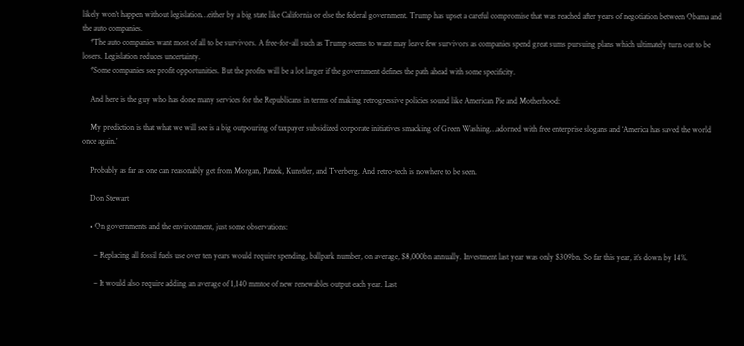likely won’t happen without legislation…either by a big state like California or else the federal government. Trump has upset a careful compromise that was reached after years of negotiation between Obama and the auto companies.
    *The auto companies want most of all to be survivors. A free-for-all such as Trump seems to want may leave few survivors as companies spend great sums pursuing plans which ultimately turn out to be losers. Legislation reduces uncertainty.
    *Some companies see profit opportunities. But the profits will be a lot larger if the government defines the path ahead with some specificity.

    And here is the guy who has done many services for the Republicans in terms of making retrogressive policies sound like American Pie and Motherhood:

    My prediction is that what we will see is a big outpouring of taxpayer subsidized corporate initiatives smacking of Green Washing…adorned with free enterprise slogans and ‘America has saved the world once again.’

    Probably as far as one can reasonably get from Morgan, Patzek, Kunstler, and Tverberg. And retro-tech is nowhere to be seen.

    Don Stewart

    • On governments and the environment, just some observations:

      – Replacing all fossil fuels use over ten years would require spending, ballpark number, on average, $8,000bn annually. Investment last year was only $309bn. So far this year, it’s down by 14%.

      – It would also require adding an average of 1,140 mmtoe of new renewables output each year. Last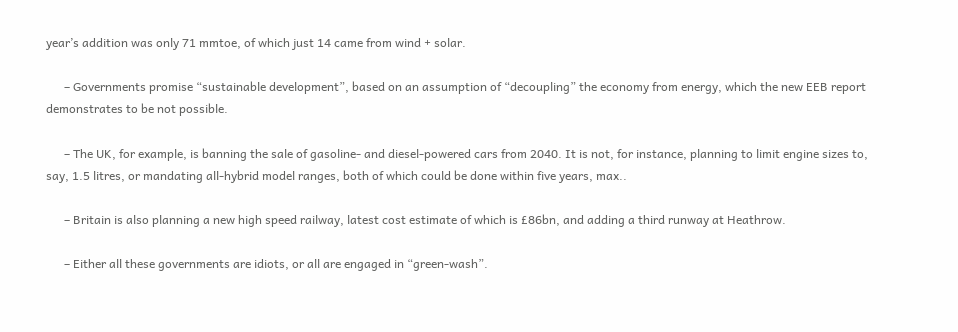year’s addition was only 71 mmtoe, of which just 14 came from wind + solar.

      – Governments promise “sustainable development”, based on an assumption of “decoupling” the economy from energy, which the new EEB report demonstrates to be not possible.

      – The UK, for example, is banning the sale of gasoline- and diesel-powered cars from 2040. It is not, for instance, planning to limit engine sizes to, say, 1.5 litres, or mandating all-hybrid model ranges, both of which could be done within five years, max..

      – Britain is also planning a new high speed railway, latest cost estimate of which is £86bn, and adding a third runway at Heathrow.

      – Either all these governments are idiots, or all are engaged in “green-wash”.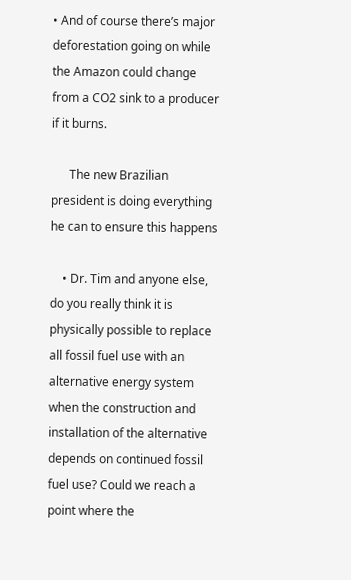• And of course there’s major deforestation going on while the Amazon could change from a CO2 sink to a producer if it burns.

      The new Brazilian president is doing everything he can to ensure this happens

    • Dr. Tim and anyone else, do you really think it is physically possible to replace all fossil fuel use with an alternative energy system when the construction and installation of the alternative depends on continued fossil fuel use? Could we reach a point where the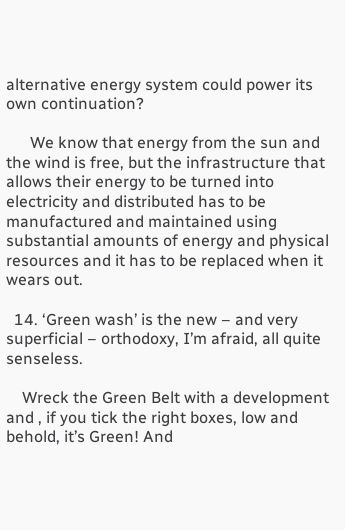alternative energy system could power its own continuation?

      We know that energy from the sun and the wind is free, but the infrastructure that allows their energy to be turned into electricity and distributed has to be manufactured and maintained using substantial amounts of energy and physical resources and it has to be replaced when it wears out.

  14. ‘Green wash’ is the new – and very superficial – orthodoxy, I’m afraid, all quite senseless.

    Wreck the Green Belt with a development and , if you tick the right boxes, low and behold, it’s Green! And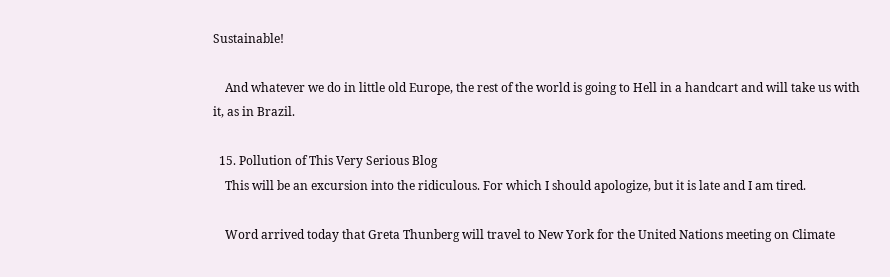Sustainable!

    And whatever we do in little old Europe, the rest of the world is going to Hell in a handcart and will take us with it, as in Brazil.

  15. Pollution of This Very Serious Blog
    This will be an excursion into the ridiculous. For which I should apologize, but it is late and I am tired.

    Word arrived today that Greta Thunberg will travel to New York for the United Nations meeting on Climate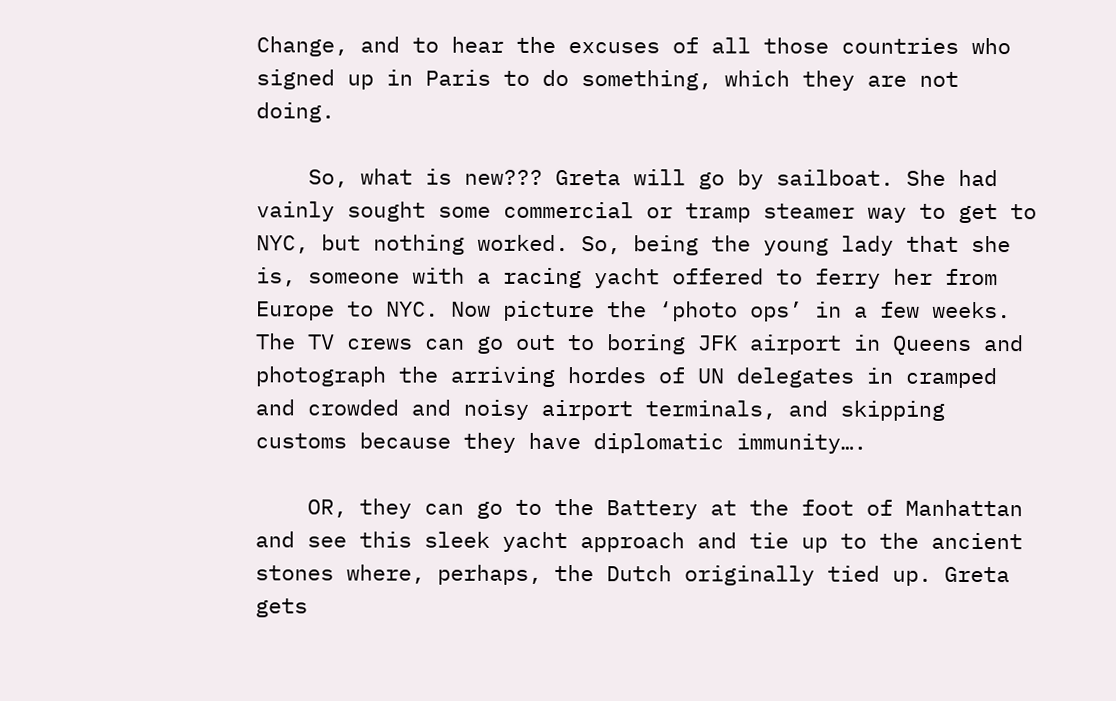Change, and to hear the excuses of all those countries who signed up in Paris to do something, which they are not doing.

    So, what is new??? Greta will go by sailboat. She had vainly sought some commercial or tramp steamer way to get to NYC, but nothing worked. So, being the young lady that she is, someone with a racing yacht offered to ferry her from Europe to NYC. Now picture the ‘photo ops’ in a few weeks. The TV crews can go out to boring JFK airport in Queens and photograph the arriving hordes of UN delegates in cramped and crowded and noisy airport terminals, and skipping customs because they have diplomatic immunity….

    OR, they can go to the Battery at the foot of Manhattan and see this sleek yacht approach and tie up to the ancient stones where, perhaps, the Dutch originally tied up. Greta gets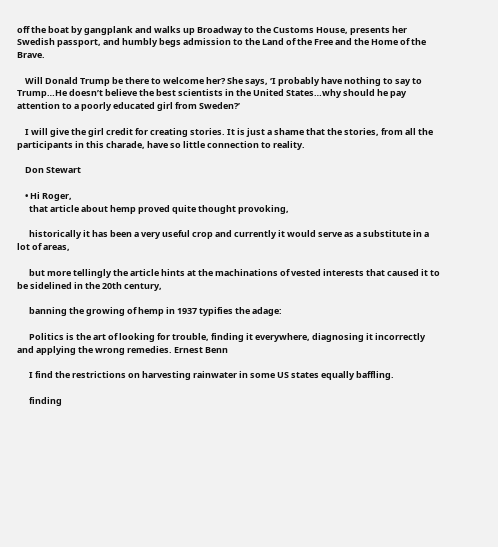off the boat by gangplank and walks up Broadway to the Customs House, presents her Swedish passport, and humbly begs admission to the Land of the Free and the Home of the Brave.

    Will Donald Trump be there to welcome her? She says, ‘I probably have nothing to say to Trump…He doesn’t believe the best scientists in the United States…why should he pay attention to a poorly educated girl from Sweden?’

    I will give the girl credit for creating stories. It is just a shame that the stories, from all the participants in this charade, have so little connection to reality.

    Don Stewart

    • Hi Roger,
      that article about hemp proved quite thought provoking,

      historically it has been a very useful crop and currently it would serve as a substitute in a lot of areas,

      but more tellingly the article hints at the machinations of vested interests that caused it to be sidelined in the 20th century,

      banning the growing of hemp in 1937 typifies the adage:

      Politics is the art of looking for trouble, finding it everywhere, diagnosing it incorrectly and applying the wrong remedies. Ernest Benn

      I find the restrictions on harvesting rainwater in some US states equally baffling.

      finding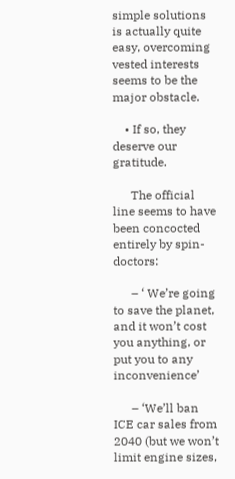simple solutions is actually quite easy, overcoming vested interests seems to be the major obstacle.

    • If so, they deserve our gratitude.

      The official line seems to have been concocted entirely by spin-doctors:

      – ‘ We’re going to save the planet, and it won’t cost you anything, or put you to any inconvenience’

      – ‘We’ll ban ICE car sales from 2040 (but we won’t limit engine sizes,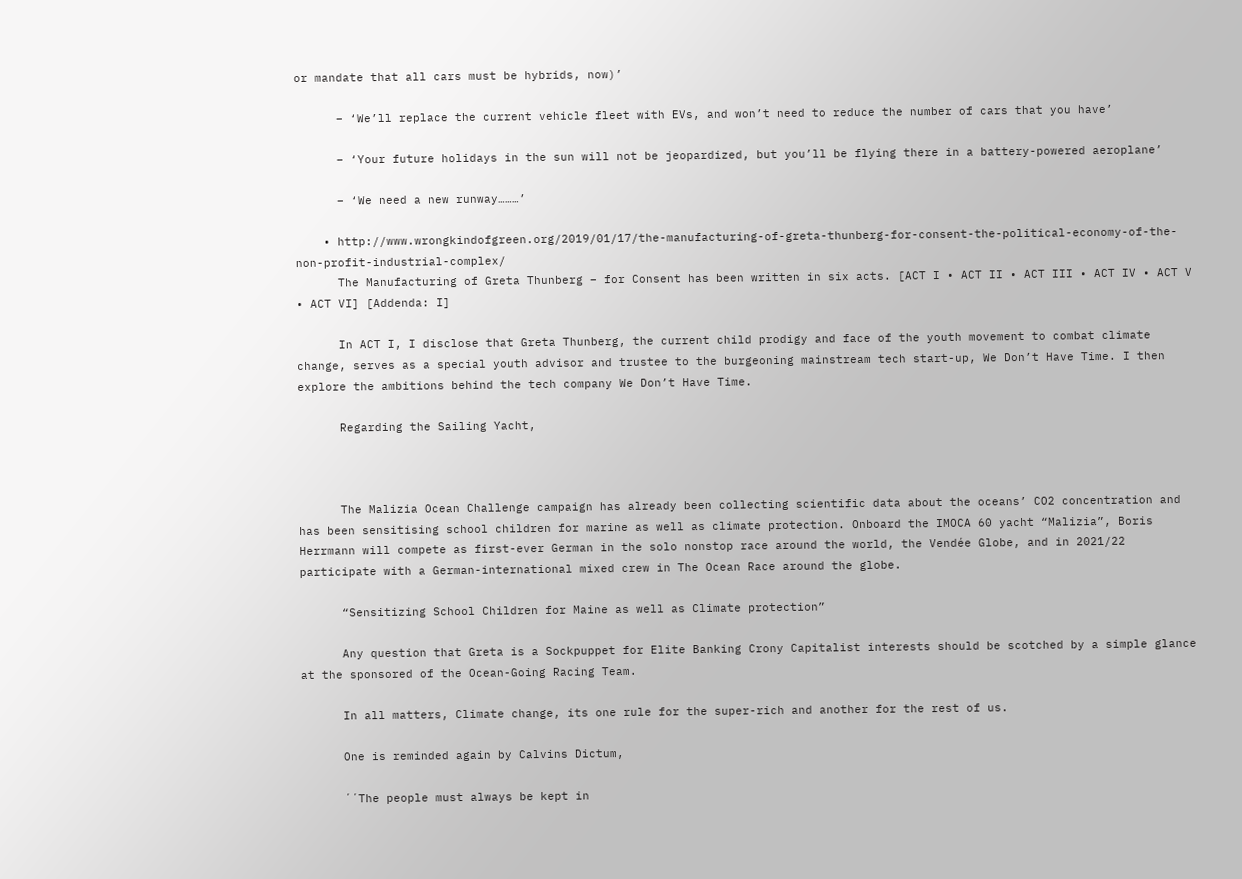or mandate that all cars must be hybrids, now)’

      – ‘We’ll replace the current vehicle fleet with EVs, and won’t need to reduce the number of cars that you have’

      – ‘Your future holidays in the sun will not be jeopardized, but you’ll be flying there in a battery-powered aeroplane’

      – ‘We need a new runway………’

    • http://www.wrongkindofgreen.org/2019/01/17/the-manufacturing-of-greta-thunberg-for-consent-the-political-economy-of-the-non-profit-industrial-complex/
      The Manufacturing of Greta Thunberg – for Consent has been written in six acts. [ACT I • ACT II • ACT III • ACT IV • ACT V • ACT VI] [Addenda: I]

      In ACT I, I disclose that Greta Thunberg, the current child prodigy and face of the youth movement to combat climate change, serves as a special youth advisor and trustee to the burgeoning mainstream tech start-up, We Don’t Have Time. I then explore the ambitions behind the tech company We Don’t Have Time.

      Regarding the Sailing Yacht,



      The Malizia Ocean Challenge campaign has already been collecting scientific data about the oceans’ CO2 concentration and has been sensitising school children for marine as well as climate protection. Onboard the IMOCA 60 yacht “Malizia”, Boris Herrmann will compete as first-ever German in the solo nonstop race around the world, the Vendée Globe, and in 2021/22 participate with a German-international mixed crew in The Ocean Race around the globe.

      “Sensitizing School Children for Maine as well as Climate protection”

      Any question that Greta is a Sockpuppet for Elite Banking Crony Capitalist interests should be scotched by a simple glance at the sponsored of the Ocean-Going Racing Team.

      In all matters, Climate change, its one rule for the super-rich and another for the rest of us.

      One is reminded again by Calvins Dictum,

      ´´The people must always be kept in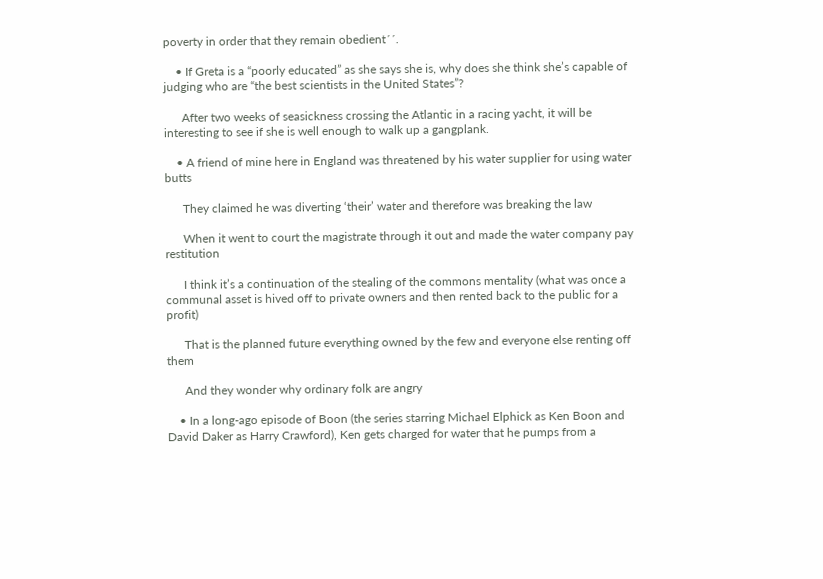poverty in order that they remain obedient´´.

    • If Greta is a “poorly educated” as she says she is, why does she think she’s capable of judging who are “the best scientists in the United States”?

      After two weeks of seasickness crossing the Atlantic in a racing yacht, it will be interesting to see if she is well enough to walk up a gangplank.

    • A friend of mine here in England was threatened by his water supplier for using water butts

      They claimed he was diverting ‘their’ water and therefore was breaking the law

      When it went to court the magistrate through it out and made the water company pay restitution

      I think it’s a continuation of the stealing of the commons mentality (what was once a communal asset is hived off to private owners and then rented back to the public for a profit)

      That is the planned future everything owned by the few and everyone else renting off them

      And they wonder why ordinary folk are angry

    • In a long-ago episode of Boon (the series starring Michael Elphick as Ken Boon and David Daker as Harry Crawford), Ken gets charged for water that he pumps from a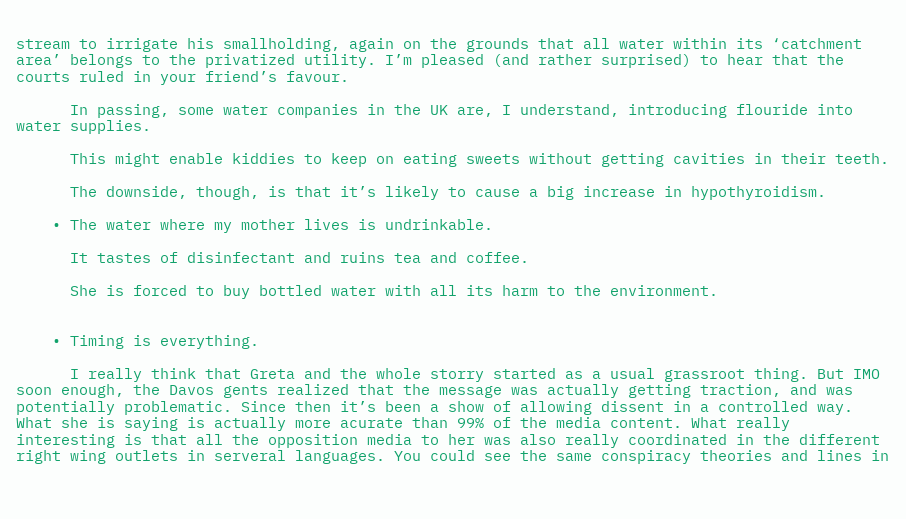stream to irrigate his smallholding, again on the grounds that all water within its ‘catchment area’ belongs to the privatized utility. I’m pleased (and rather surprised) to hear that the courts ruled in your friend’s favour.

      In passing, some water companies in the UK are, I understand, introducing flouride into water supplies.

      This might enable kiddies to keep on eating sweets without getting cavities in their teeth.

      The downside, though, is that it’s likely to cause a big increase in hypothyroidism.

    • The water where my mother lives is undrinkable.

      It tastes of disinfectant and ruins tea and coffee.

      She is forced to buy bottled water with all its harm to the environment.


    • Timing is everything.

      I really think that Greta and the whole storry started as a usual grassroot thing. But IMO soon enough, the Davos gents realized that the message was actually getting traction, and was potentially problematic. Since then it’s been a show of allowing dissent in a controlled way. What she is saying is actually more acurate than 99% of the media content. What really interesting is that all the opposition media to her was also really coordinated in the different right wing outlets in serveral languages. You could see the same conspiracy theories and lines in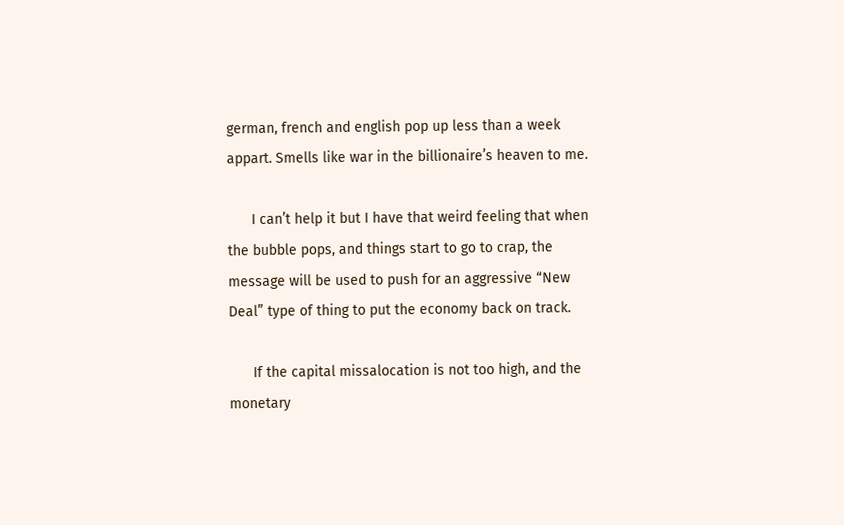german, french and english pop up less than a week appart. Smells like war in the billionaire’s heaven to me.

      I can’t help it but I have that weird feeling that when the bubble pops, and things start to go to crap, the message will be used to push for an aggressive “New Deal” type of thing to put the economy back on track.

      If the capital missalocation is not too high, and the monetary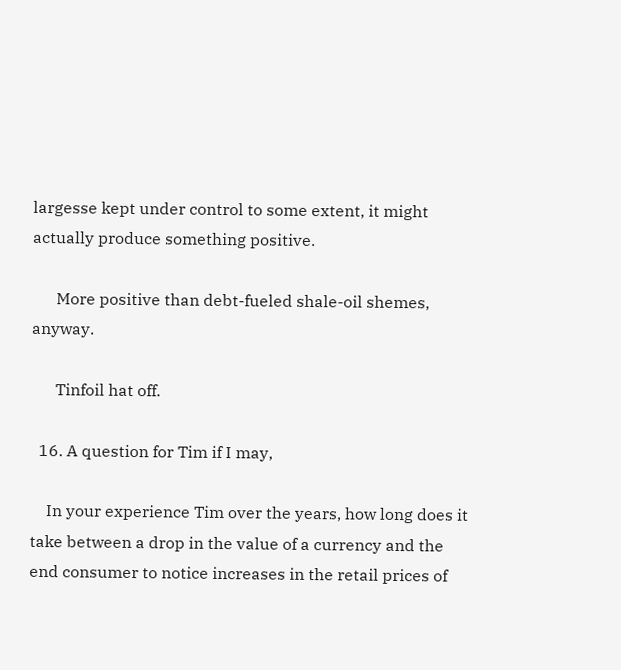largesse kept under control to some extent, it might actually produce something positive.

      More positive than debt-fueled shale-oil shemes, anyway.

      Tinfoil hat off.

  16. A question for Tim if I may,

    In your experience Tim over the years, how long does it take between a drop in the value of a currency and the end consumer to notice increases in the retail prices of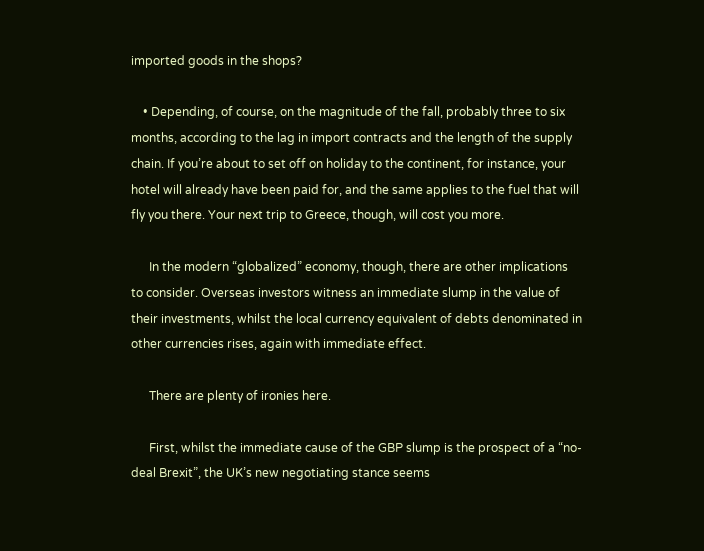imported goods in the shops?

    • Depending, of course, on the magnitude of the fall, probably three to six months, according to the lag in import contracts and the length of the supply chain. If you’re about to set off on holiday to the continent, for instance, your hotel will already have been paid for, and the same applies to the fuel that will fly you there. Your next trip to Greece, though, will cost you more.

      In the modern “globalized” economy, though, there are other implications to consider. Overseas investors witness an immediate slump in the value of their investments, whilst the local currency equivalent of debts denominated in other currencies rises, again with immediate effect.

      There are plenty of ironies here.

      First, whilst the immediate cause of the GBP slump is the prospect of a “no-deal Brexit”, the UK’s new negotiating stance seems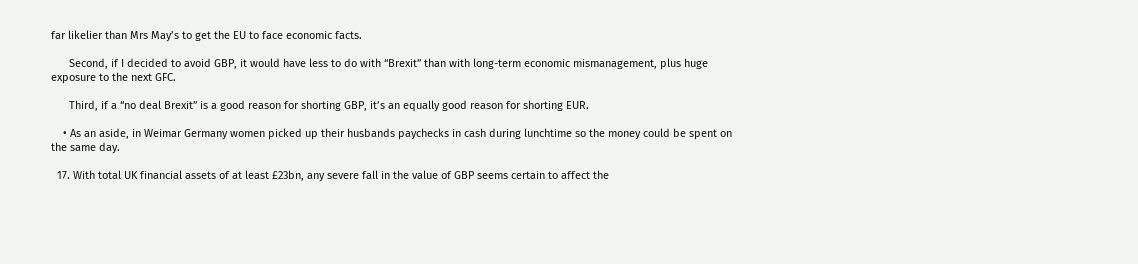far likelier than Mrs May’s to get the EU to face economic facts.

      Second, if I decided to avoid GBP, it would have less to do with “Brexit” than with long-term economic mismanagement, plus huge exposure to the next GFC.

      Third, if a “no deal Brexit” is a good reason for shorting GBP, it’s an equally good reason for shorting EUR.

    • As an aside, in Weimar Germany women picked up their husbands paychecks in cash during lunchtime so the money could be spent on the same day.

  17. With total UK financial assets of at least £23bn, any severe fall in the value of GBP seems certain to affect the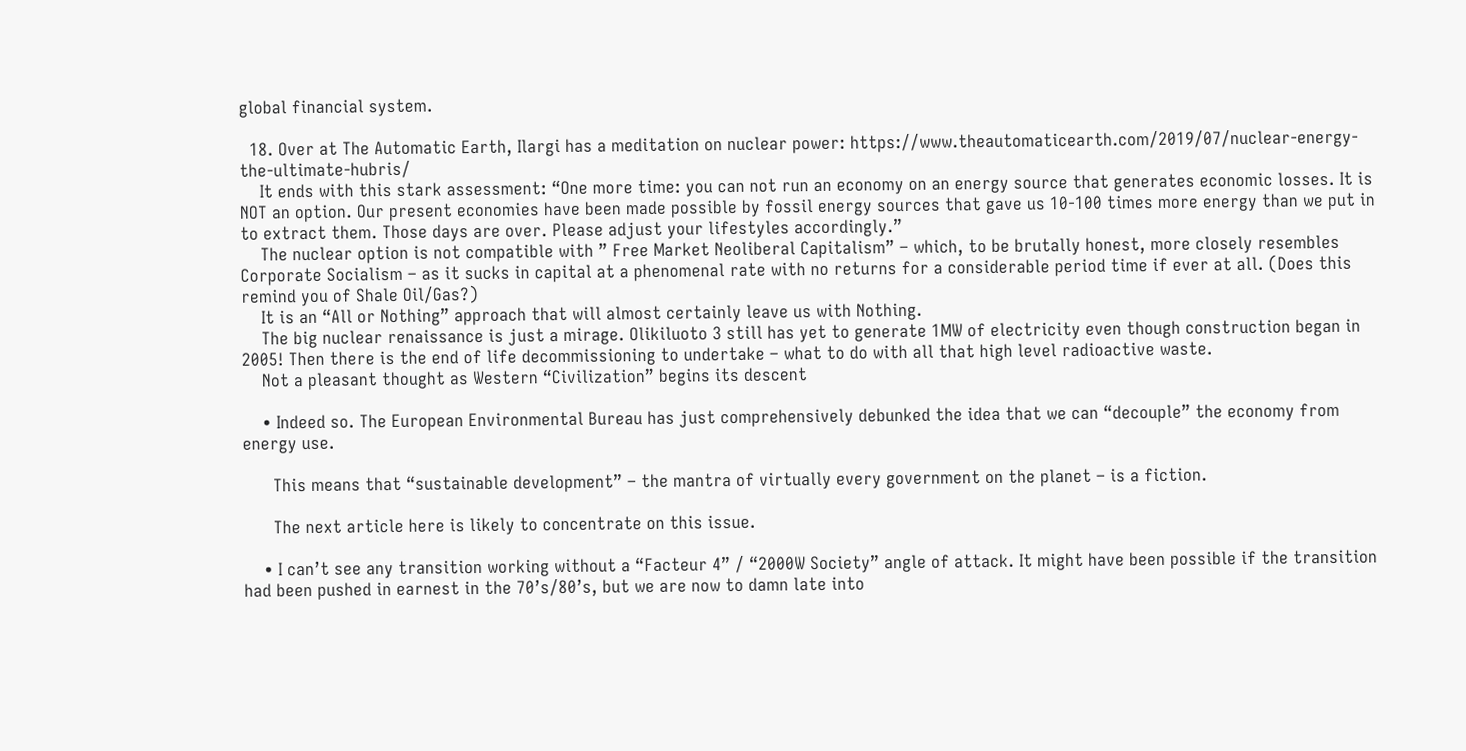global financial system.

  18. Over at The Automatic Earth, Ilargi has a meditation on nuclear power: https://www.theautomaticearth.com/2019/07/nuclear-energy-the-ultimate-hubris/
    It ends with this stark assessment: “One more time: you can not run an economy on an energy source that generates economic losses. It is NOT an option. Our present economies have been made possible by fossil energy sources that gave us 10-100 times more energy than we put in to extract them. Those days are over. Please adjust your lifestyles accordingly.”
    The nuclear option is not compatible with ” Free Market Neoliberal Capitalism” – which, to be brutally honest, more closely resembles Corporate Socialism – as it sucks in capital at a phenomenal rate with no returns for a considerable period time if ever at all. (Does this remind you of Shale Oil/Gas?)
    It is an “All or Nothing” approach that will almost certainly leave us with Nothing.
    The big nuclear renaissance is just a mirage. Olikiluoto 3 still has yet to generate 1MW of electricity even though construction began in 2005! Then there is the end of life decommissioning to undertake – what to do with all that high level radioactive waste.
    Not a pleasant thought as Western “Civilization” begins its descent

    • Indeed so. The European Environmental Bureau has just comprehensively debunked the idea that we can “decouple” the economy from energy use.

      This means that “sustainable development” – the mantra of virtually every government on the planet – is a fiction.

      The next article here is likely to concentrate on this issue.

    • I can’t see any transition working without a “Facteur 4” / “2000W Society” angle of attack. It might have been possible if the transition had been pushed in earnest in the 70’s/80’s, but we are now to damn late into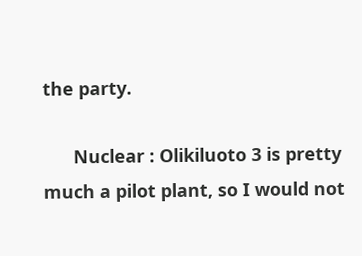the party.

      Nuclear : Olikiluoto 3 is pretty much a pilot plant, so I would not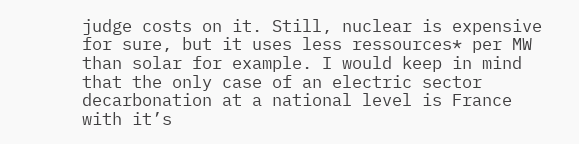judge costs on it. Still, nuclear is expensive for sure, but it uses less ressources* per MW than solar for example. I would keep in mind that the only case of an electric sector decarbonation at a national level is France with it’s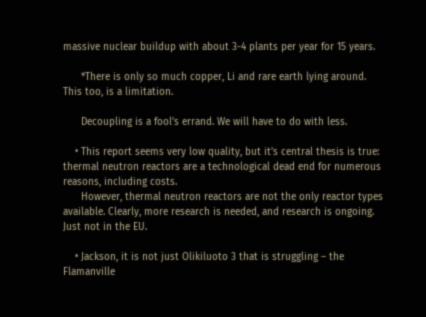massive nuclear buildup with about 3-4 plants per year for 15 years.

      *There is only so much copper, Li and rare earth lying around. This too, is a limitation.

      Decoupling is a fool’s errand. We will have to do with less.

    • This report seems very low quality, but it’s central thesis is true: thermal neutron reactors are a technological dead end for numerous reasons, including costs.
      However, thermal neutron reactors are not the only reactor types available. Clearly, more research is needed, and research is ongoing. Just not in the EU.

    • Jackson, it is not just Olikiluoto 3 that is struggling – the Flamanville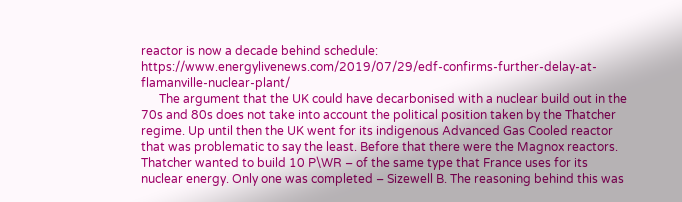reactor is now a decade behind schedule: https://www.energylivenews.com/2019/07/29/edf-confirms-further-delay-at-flamanville-nuclear-plant/
      The argument that the UK could have decarbonised with a nuclear build out in the 70s and 80s does not take into account the political position taken by the Thatcher regime. Up until then the UK went for its indigenous Advanced Gas Cooled reactor that was problematic to say the least. Before that there were the Magnox reactors. Thatcher wanted to build 10 P\WR – of the same type that France uses for its nuclear energy. Only one was completed – Sizewell B. The reasoning behind this was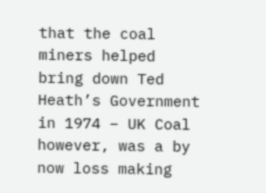that the coal miners helped bring down Ted Heath’s Government in 1974 – UK Coal however, was a by now loss making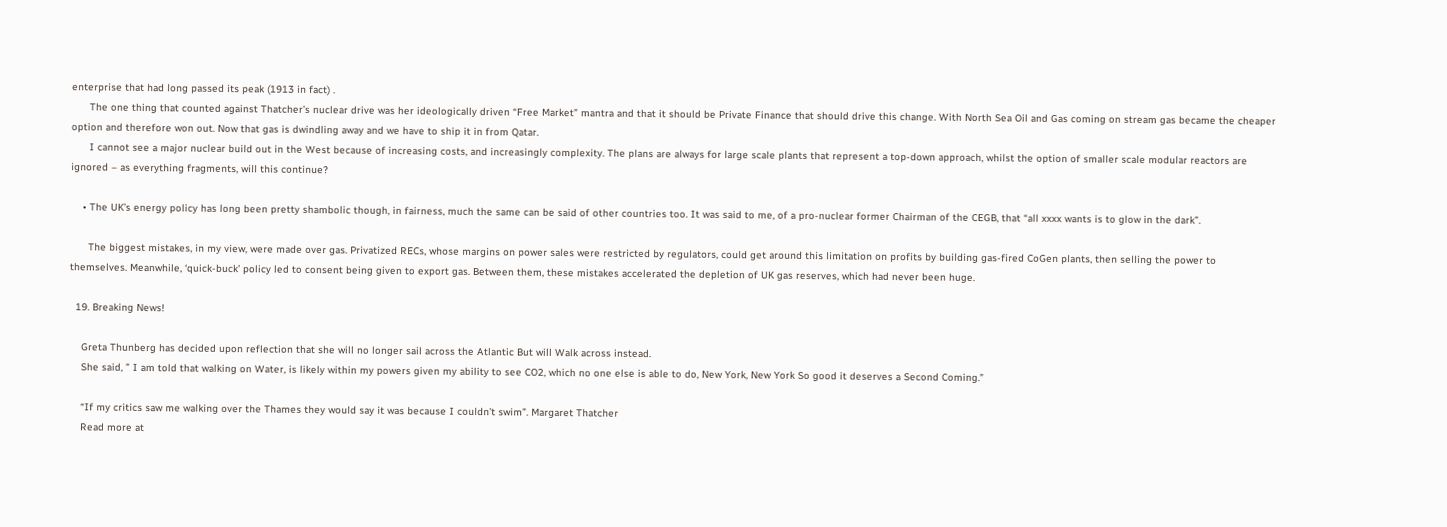enterprise that had long passed its peak (1913 in fact) .
      The one thing that counted against Thatcher’s nuclear drive was her ideologically driven “Free Market” mantra and that it should be Private Finance that should drive this change. With North Sea Oil and Gas coming on stream gas became the cheaper option and therefore won out. Now that gas is dwindling away and we have to ship it in from Qatar.
      I cannot see a major nuclear build out in the West because of increasing costs, and increasingly complexity. The plans are always for large scale plants that represent a top-down approach, whilst the option of smaller scale modular reactors are ignored – as everything fragments, will this continue?

    • The UK’s energy policy has long been pretty shambolic though, in fairness, much the same can be said of other countries too. It was said to me, of a pro-nuclear former Chairman of the CEGB, that “all xxxx wants is to glow in the dark”.

      The biggest mistakes, in my view, were made over gas. Privatized RECs, whose margins on power sales were restricted by regulators, could get around this limitation on profits by building gas-fired CoGen plants, then selling the power to themselves. Meanwhile, ‘quick-buck’ policy led to consent being given to export gas. Between them, these mistakes accelerated the depletion of UK gas reserves, which had never been huge.

  19. Breaking News!

    Greta Thunberg has decided upon reflection that she will no longer sail across the Atlantic But will Walk across instead.
    She said, ” I am told that walking on Water, is likely within my powers given my ability to see CO2, which no one else is able to do, New York, New York So good it deserves a Second Coming.”

    “If my critics saw me walking over the Thames they would say it was because I couldn’t swim”. Margaret Thatcher
    Read more at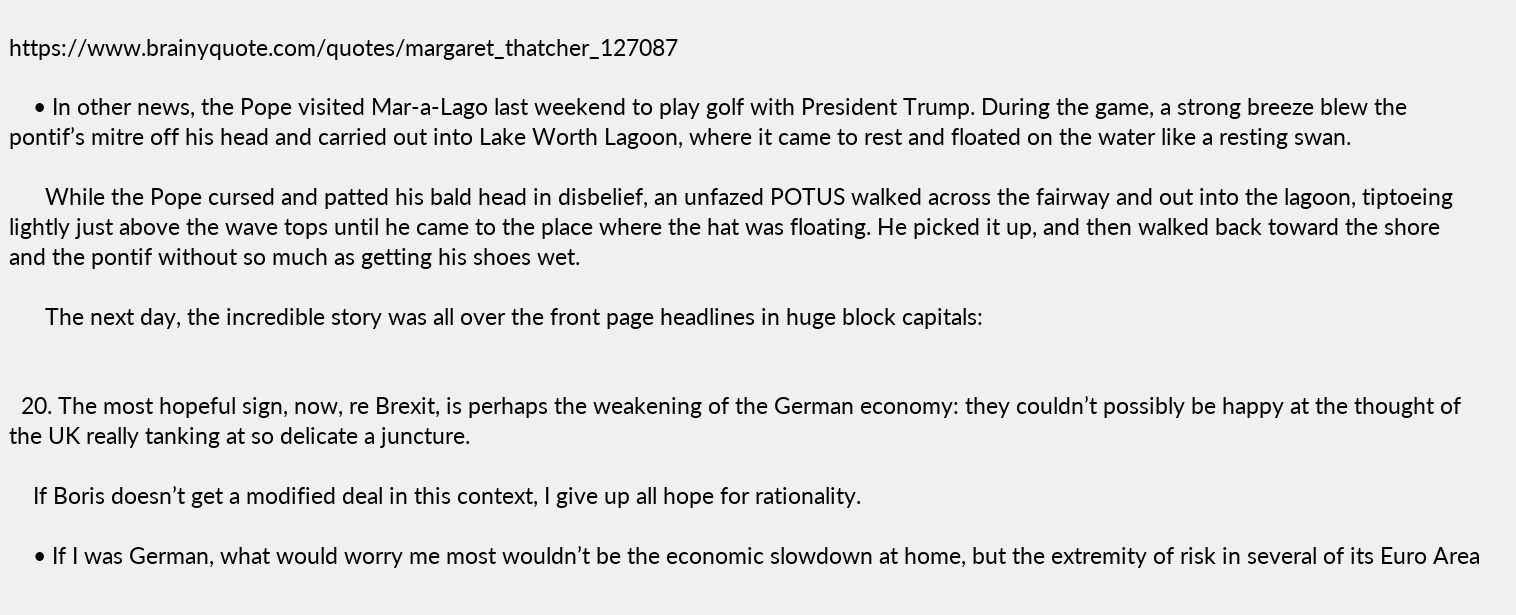https://www.brainyquote.com/quotes/margaret_thatcher_127087

    • In other news, the Pope visited Mar-a-Lago last weekend to play golf with President Trump. During the game, a strong breeze blew the pontif’s mitre off his head and carried out into Lake Worth Lagoon, where it came to rest and floated on the water like a resting swan.

      While the Pope cursed and patted his bald head in disbelief, an unfazed POTUS walked across the fairway and out into the lagoon, tiptoeing lightly just above the wave tops until he came to the place where the hat was floating. He picked it up, and then walked back toward the shore and the pontif without so much as getting his shoes wet.

      The next day, the incredible story was all over the front page headlines in huge block capitals:


  20. The most hopeful sign, now, re Brexit, is perhaps the weakening of the German economy: they couldn’t possibly be happy at the thought of the UK really tanking at so delicate a juncture.

    If Boris doesn’t get a modified deal in this context, I give up all hope for rationality.

    • If I was German, what would worry me most wouldn’t be the economic slowdown at home, but the extremity of risk in several of its Euro Area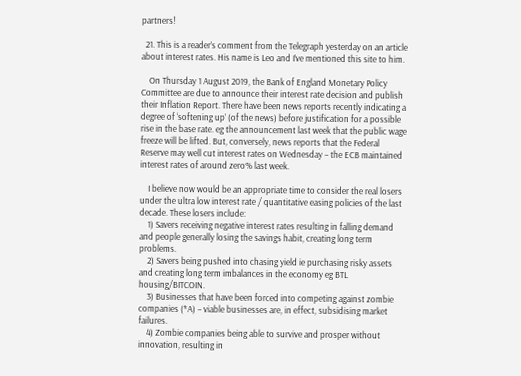partners!

  21. This is a reader’s comment from the Telegraph yesterday on an article about interest rates. His name is Leo and I’ve mentioned this site to him.

    On Thursday 1 August 2019, the Bank of England Monetary Policy Committee are due to announce their interest rate decision and publish their Inflation Report. There have been news reports recently indicating a degree of ‘softening up’ (of the news) before justification for a possible rise in the base rate. eg the announcement last week that the public wage freeze will be lifted. But, conversely, news reports that the Federal Reserve may well cut interest rates on Wednesday – the ECB maintained interest rates of around zero% last week.

    I believe now would be an appropriate time to consider the real losers under the ultra low interest rate / quantitative easing policies of the last decade. These losers include:
    1) Savers receiving negative interest rates resulting in falling demand and people generally losing the savings habit, creating long term problems.
    2) Savers being pushed into chasing yield ie purchasing risky assets and creating long term imbalances in the economy eg BTL housing/BITCOIN.
    3) Businesses that have been forced into competing against zombie companies (*A) – viable businesses are, in effect, subsidising market failures.
    4) Zombie companies being able to survive and prosper without innovation, resulting in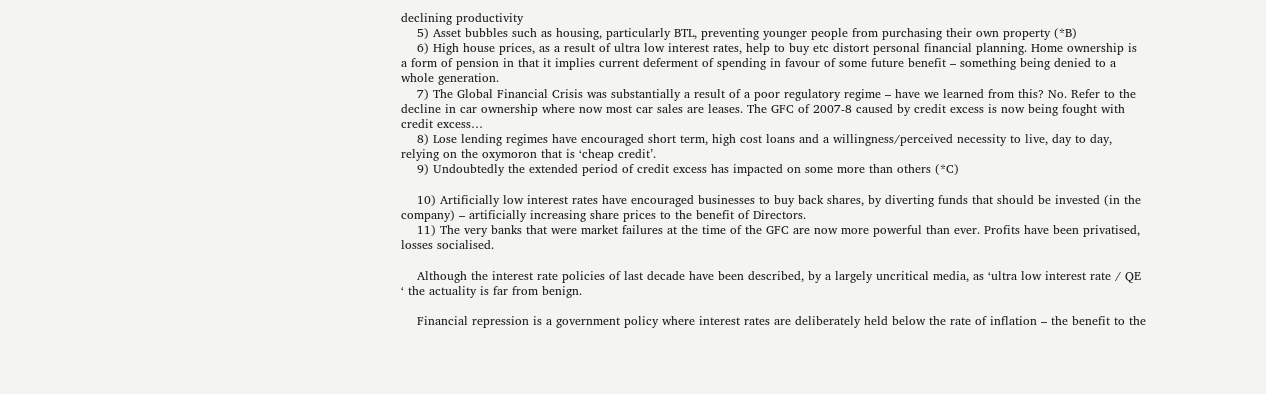declining productivity
    5) Asset bubbles such as housing, particularly BTL, preventing younger people from purchasing their own property (*B)
    6) High house prices, as a result of ultra low interest rates, help to buy etc distort personal financial planning. Home ownership is a form of pension in that it implies current deferment of spending in favour of some future benefit – something being denied to a whole generation.
    7) The Global Financial Crisis was substantially a result of a poor regulatory regime – have we learned from this? No. Refer to the decline in car ownership where now most car sales are leases. The GFC of 2007-8 caused by credit excess is now being fought with credit excess…
    8) Lose lending regimes have encouraged short term, high cost loans and a willingness/perceived necessity to live, day to day, relying on the oxymoron that is ‘cheap credit’.
    9) Undoubtedly the extended period of credit excess has impacted on some more than others (*C)

    10) Artificially low interest rates have encouraged businesses to buy back shares, by diverting funds that should be invested (in the company) – artificially increasing share prices to the benefit of Directors.
    11) The very banks that were market failures at the time of the GFC are now more powerful than ever. Profits have been privatised, losses socialised.

    Although the interest rate policies of last decade have been described, by a largely uncritical media, as ‘ultra low interest rate / QE ‘ the actuality is far from benign.

    Financial repression is a government policy where interest rates are deliberately held below the rate of inflation – the benefit to the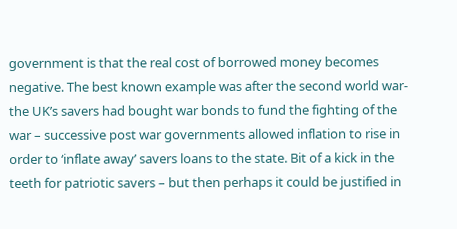government is that the real cost of borrowed money becomes negative. The best known example was after the second world war- the UK’s savers had bought war bonds to fund the fighting of the war – successive post war governments allowed inflation to rise in order to ‘inflate away’ savers loans to the state. Bit of a kick in the teeth for patriotic savers – but then perhaps it could be justified in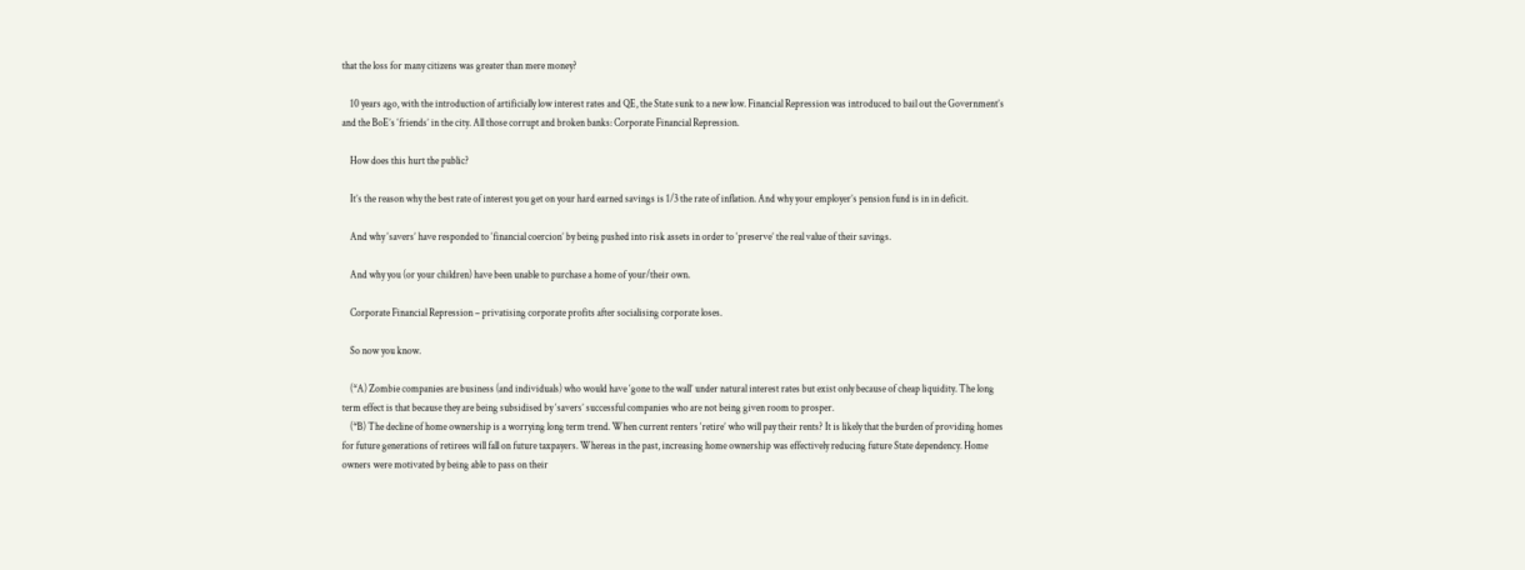that the loss for many citizens was greater than mere money?

    10 years ago, with the introduction of artificially low interest rates and QE, the State sunk to a new low. Financial Repression was introduced to bail out the Government’s and the BoE’s ‘friends’ in the city. All those corrupt and broken banks: Corporate Financial Repression.

    How does this hurt the public?

    It’s the reason why the best rate of interest you get on your hard earned savings is 1/3 the rate of inflation. And why your employer’s pension fund is in in deficit.

    And why ‘savers’ have responded to ‘financial coercion’ by being pushed into risk assets in order to ‘preserve’ the real value of their savings.

    And why you (or your children) have been unable to purchase a home of your/their own.

    Corporate Financial Repression – privatising corporate profits after socialising corporate loses.

    So now you know.

    (*A) Zombie companies are business (and individuals) who would have ‘gone to the wall’ under natural interest rates but exist only because of cheap liquidity. The long term effect is that because they are being subsidised by ‘savers’ successful companies who are not being given room to prosper.
    (*B) The decline of home ownership is a worrying long term trend. When current renters ‘retire’ who will pay their rents? It is likely that the burden of providing homes for future generations of retirees will fall on future taxpayers. Whereas in the past, increasing home ownership was effectively reducing future State dependency. Home owners were motivated by being able to pass on their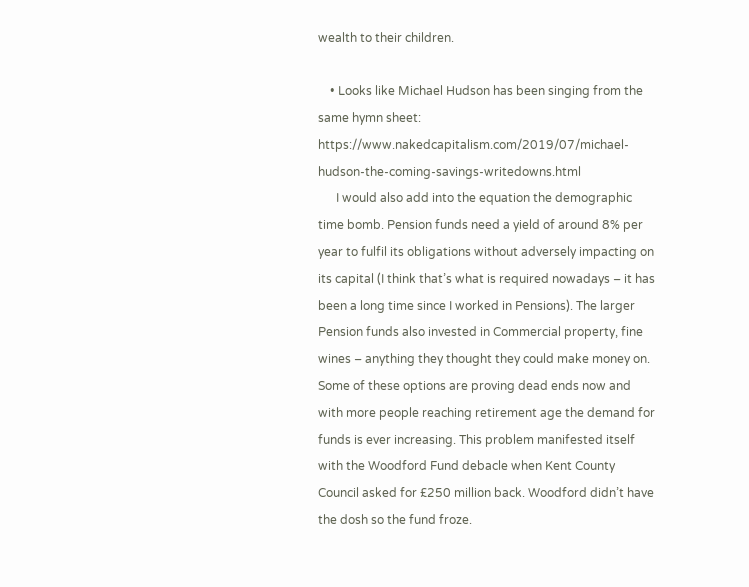wealth to their children.

    • Looks like Michael Hudson has been singing from the same hymn sheet: https://www.nakedcapitalism.com/2019/07/michael-hudson-the-coming-savings-writedowns.html
      I would also add into the equation the demographic time bomb. Pension funds need a yield of around 8% per year to fulfil its obligations without adversely impacting on its capital (I think that’s what is required nowadays – it has been a long time since I worked in Pensions). The larger Pension funds also invested in Commercial property, fine wines – anything they thought they could make money on. Some of these options are proving dead ends now and with more people reaching retirement age the demand for funds is ever increasing. This problem manifested itself with the Woodford Fund debacle when Kent County Council asked for £250 million back. Woodford didn’t have the dosh so the fund froze.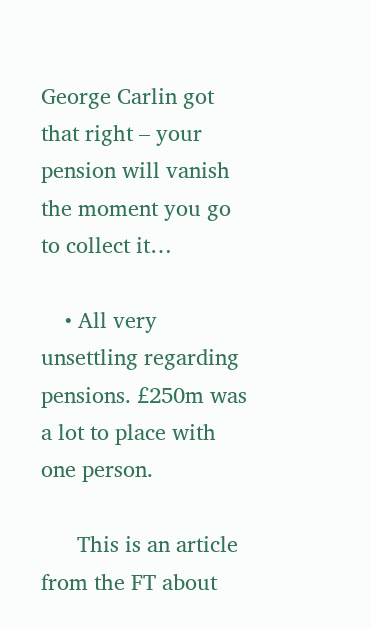George Carlin got that right – your pension will vanish the moment you go to collect it…

    • All very unsettling regarding pensions. £250m was a lot to place with one person.

      This is an article from the FT about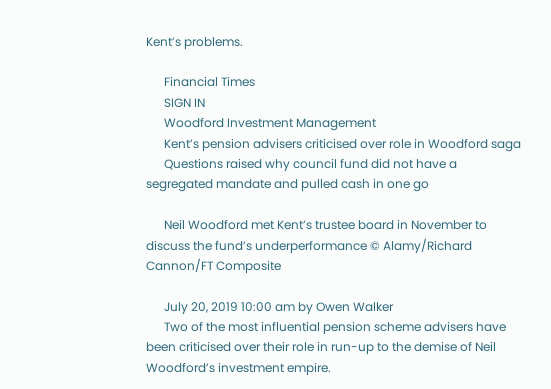Kent’s problems.

      Financial Times
      SIGN IN
      Woodford Investment Management
      Kent’s pension advisers criticised over role in Woodford saga
      Questions raised why council fund did not have a segregated mandate and pulled cash in one go

      Neil Woodford met Kent’s trustee board in November to discuss the fund’s underperformance © Alamy/Richard Cannon/FT Composite

      July 20, 2019 10:00 am by Owen Walker
      Two of the most influential pension scheme advisers have been criticised over their role in run-up to the demise of Neil Woodford’s investment empire.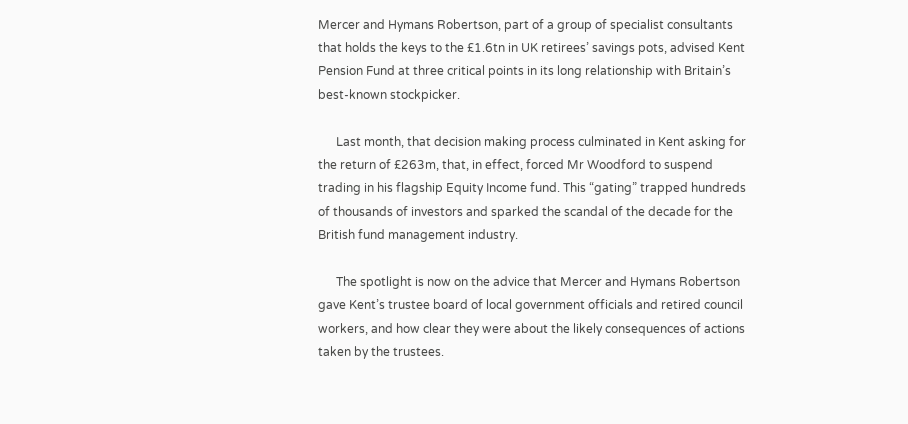Mercer and Hymans Robertson, part of a group of specialist consultants that holds the keys to the £1.6tn in UK retirees’ savings pots, advised Kent Pension Fund at three critical points in its long relationship with Britain’s best-known stockpicker.

      Last month, that decision making process culminated in Kent asking for the return of £263m, that, in effect, forced Mr Woodford to suspend trading in his flagship Equity Income fund. This “gating” trapped hundreds of thousands of investors and sparked the scandal of the decade for the British fund management industry.

      The spotlight is now on the advice that Mercer and Hymans Robertson gave Kent’s trustee board of local government officials and retired council workers, and how clear they were about the likely consequences of actions taken by the trustees.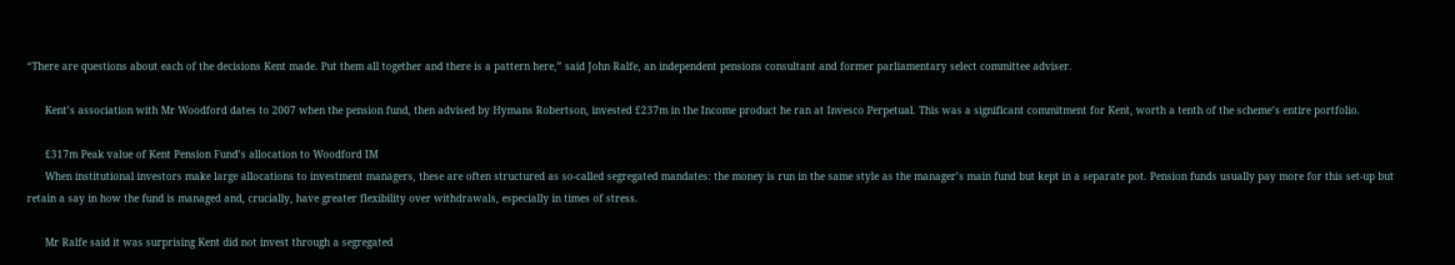“There are questions about each of the decisions Kent made. Put them all together and there is a pattern here,” said John Ralfe, an independent pensions consultant and former parliamentary select committee adviser.

      Kent’s association with Mr Woodford dates to 2007 when the pension fund, then advised by Hymans Robertson, invested £237m in the Income product he ran at Invesco Perpetual. This was a significant commitment for Kent, worth a tenth of the scheme’s entire portfolio.

      £317m Peak value of Kent Pension Fund’s allocation to Woodford IM
      When institutional investors make large allocations to investment managers, these are often structured as so-called segregated mandates: the money is run in the same style as the manager’s main fund but kept in a separate pot. Pension funds usually pay more for this set-up but retain a say in how the fund is managed and, crucially, have greater flexibility over withdrawals, especially in times of stress.

      Mr Ralfe said it was surprising Kent did not invest through a segregated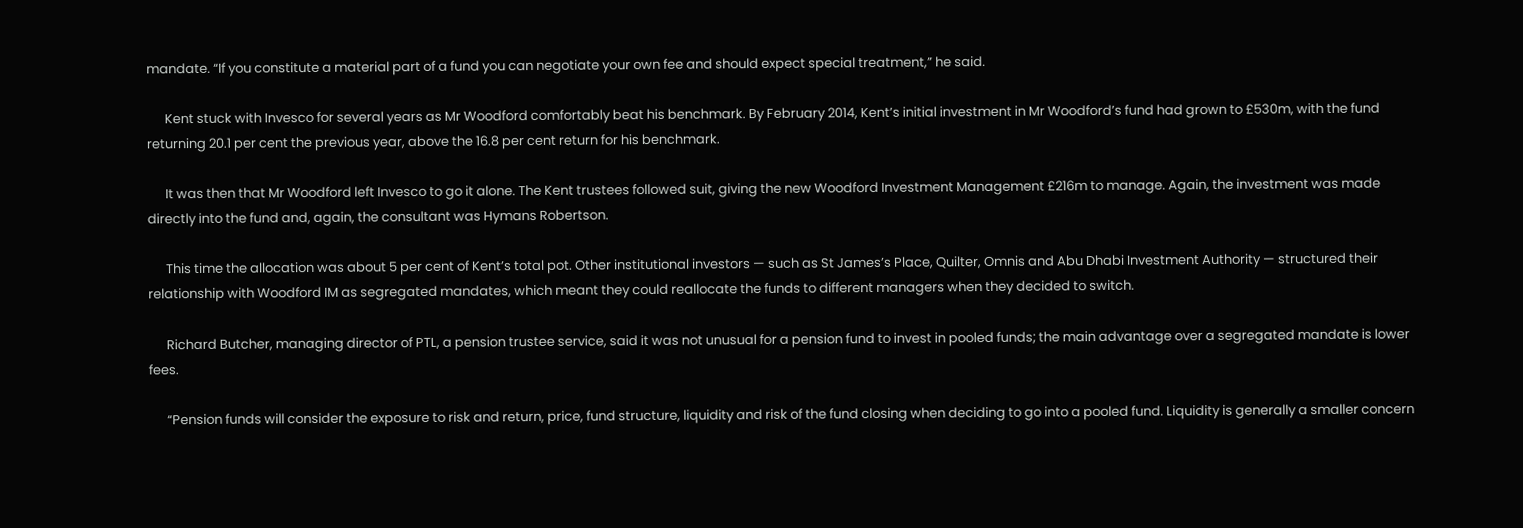mandate. “If you constitute a material part of a fund you can negotiate your own fee and should expect special treatment,” he said.

      Kent stuck with Invesco for several years as Mr Woodford comfortably beat his benchmark. By February 2014, Kent’s initial investment in Mr Woodford’s fund had grown to £530m, with the fund returning 20.1 per cent the previous year, above the 16.8 per cent return for his benchmark.

      It was then that Mr Woodford left Invesco to go it alone. The Kent trustees followed suit, giving the new Woodford Investment Management £216m to manage. Again, the investment was made directly into the fund and, again, the consultant was Hymans Robertson.

      This time the allocation was about 5 per cent of Kent’s total pot. Other institutional investors — such as St James’s Place, Quilter, Omnis and Abu Dhabi Investment Authority — structured their relationship with Woodford IM as segregated mandates, which meant they could reallocate the funds to different managers when they decided to switch.

      Richard Butcher, managing director of PTL, a pension trustee service, said it was not unusual for a pension fund to invest in pooled funds; the main advantage over a segregated mandate is lower fees.

      “Pension funds will consider the exposure to risk and return, price, fund structure, liquidity and risk of the fund closing when deciding to go into a pooled fund. Liquidity is generally a smaller concern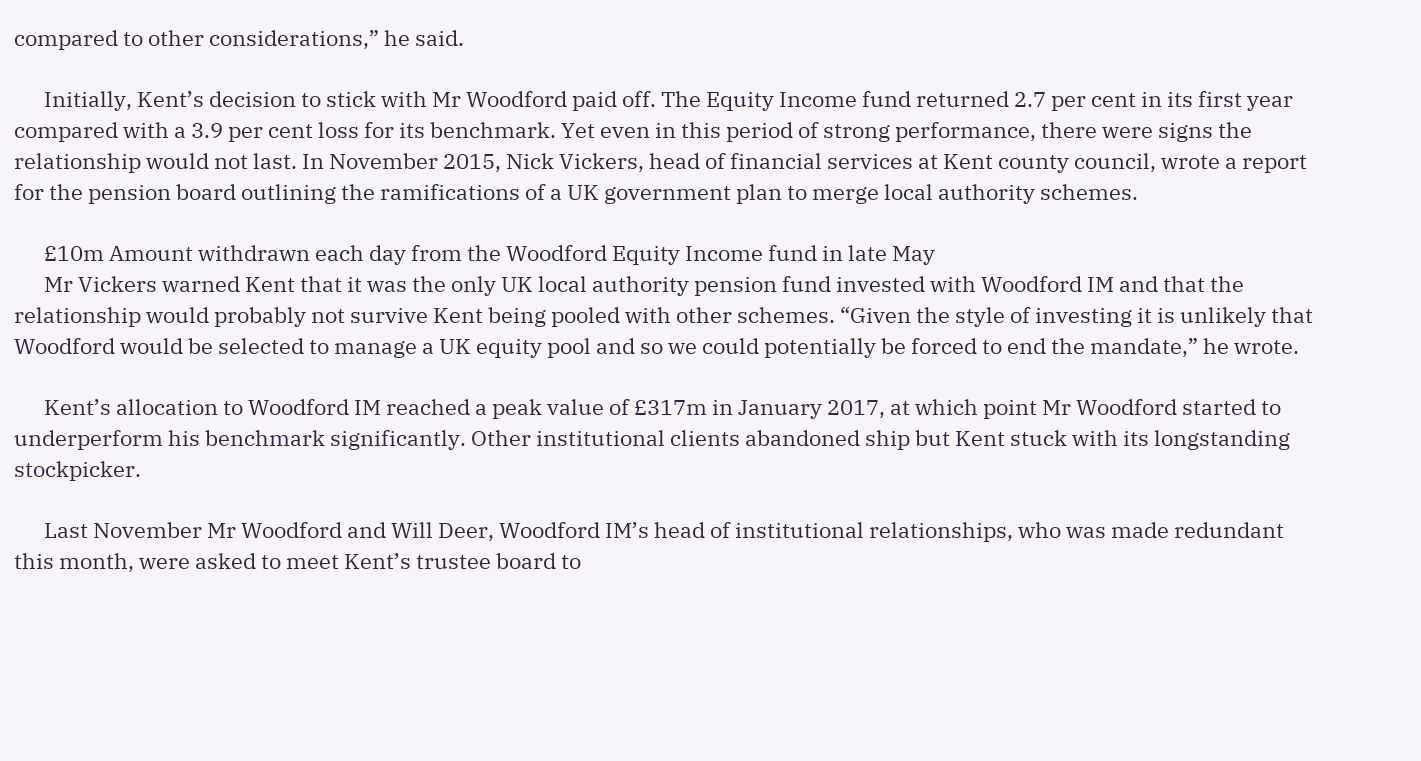compared to other considerations,” he said.

      Initially, Kent’s decision to stick with Mr Woodford paid off. The Equity Income fund returned 2.7 per cent in its first year compared with a 3.9 per cent loss for its benchmark. Yet even in this period of strong performance, there were signs the relationship would not last. In November 2015, Nick Vickers, head of financial services at Kent county council, wrote a report for the pension board outlining the ramifications of a UK government plan to merge local authority schemes.

      £10m Amount withdrawn each day from the Woodford Equity Income fund in late May
      Mr Vickers warned Kent that it was the only UK local authority pension fund invested with Woodford IM and that the relationship would probably not survive Kent being pooled with other schemes. “Given the style of investing it is unlikely that Woodford would be selected to manage a UK equity pool and so we could potentially be forced to end the mandate,” he wrote.

      Kent’s allocation to Woodford IM reached a peak value of £317m in January 2017, at which point Mr Woodford started to underperform his benchmark significantly. Other institutional clients abandoned ship but Kent stuck with its longstanding stockpicker.

      Last November Mr Woodford and Will Deer, Woodford IM’s head of institutional relationships, who was made redundant this month, were asked to meet Kent’s trustee board to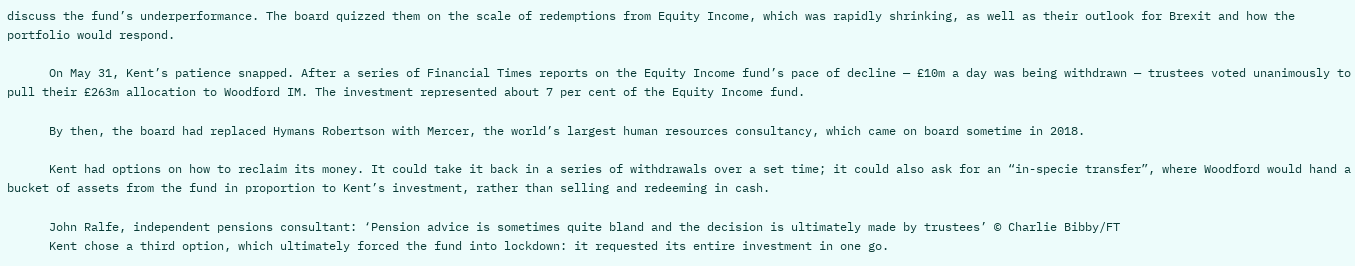discuss the fund’s underperformance. The board quizzed them on the scale of redemptions from Equity Income, which was rapidly shrinking, as well as their outlook for Brexit and how the portfolio would respond.

      On May 31, Kent’s patience snapped. After a series of Financial Times reports on the Equity Income fund’s pace of decline — £10m a day was being withdrawn — trustees voted unanimously to pull their £263m allocation to Woodford IM. The investment represented about 7 per cent of the Equity Income fund.

      By then, the board had replaced Hymans Robertson with Mercer, the world’s largest human resources consultancy, which came on board sometime in 2018.

      Kent had options on how to reclaim its money. It could take it back in a series of withdrawals over a set time; it could also ask for an “in-specie transfer”, where Woodford would hand a bucket of assets from the fund in proportion to Kent’s investment, rather than selling and redeeming in cash.

      John Ralfe, independent pensions consultant: ‘Pension advice is sometimes quite bland and the decision is ultimately made by trustees’ © Charlie Bibby/FT
      Kent chose a third option, which ultimately forced the fund into lockdown: it requested its entire investment in one go.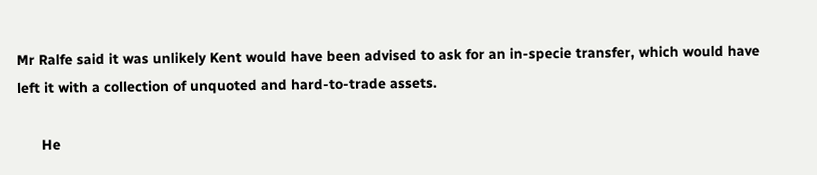Mr Ralfe said it was unlikely Kent would have been advised to ask for an in-specie transfer, which would have left it with a collection of unquoted and hard-to-trade assets.

      He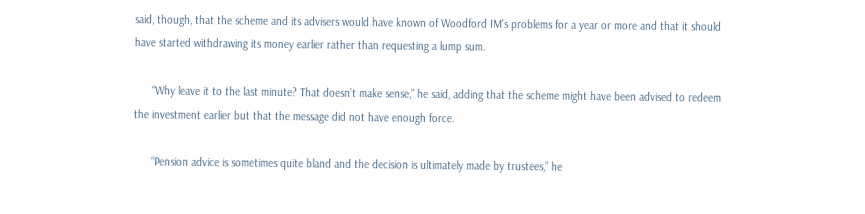said, though, that the scheme and its advisers would have known of Woodford IM’s problems for a year or more and that it should have started withdrawing its money earlier rather than requesting a lump sum.

      “Why leave it to the last minute? That doesn’t make sense,” he said, adding that the scheme might have been advised to redeem the investment earlier but that the message did not have enough force.

      “Pension advice is sometimes quite bland and the decision is ultimately made by trustees,” he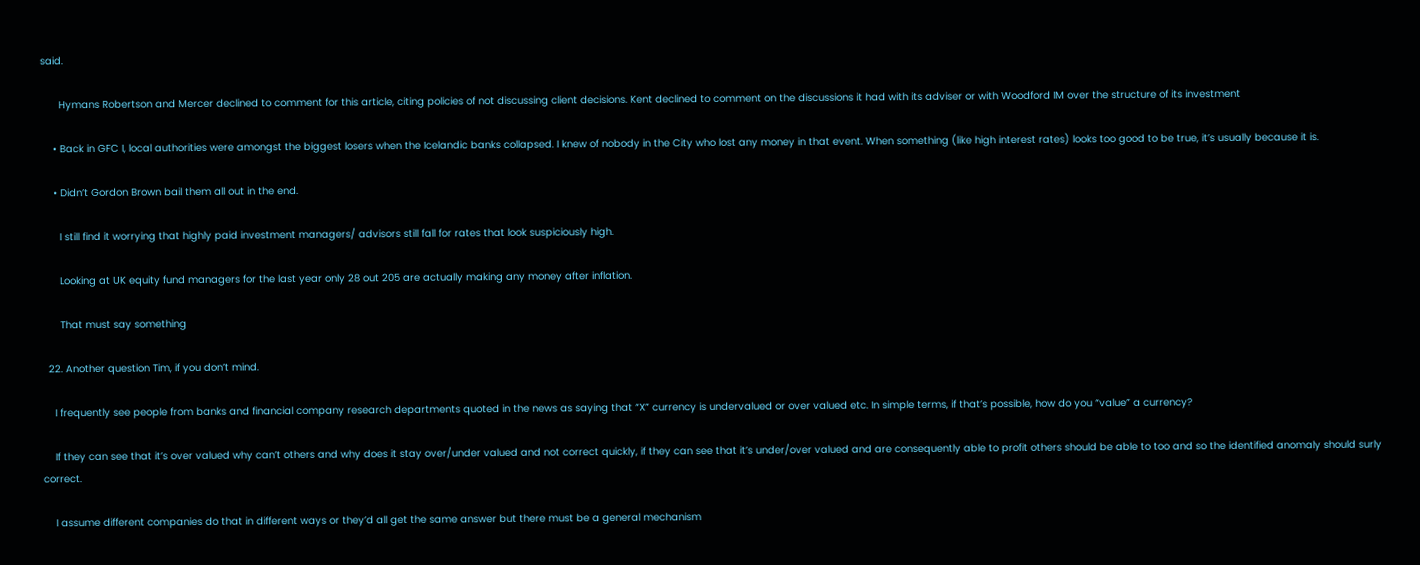said.

      Hymans Robertson and Mercer declined to comment for this article, citing policies of not discussing client decisions. Kent declined to comment on the discussions it had with its adviser or with Woodford IM over the structure of its investment

    • Back in GFC I, local authorities were amongst the biggest losers when the Icelandic banks collapsed. I knew of nobody in the City who lost any money in that event. When something (like high interest rates) looks too good to be true, it’s usually because it is.

    • Didn’t Gordon Brown bail them all out in the end.

      I still find it worrying that highly paid investment managers/ advisors still fall for rates that look suspiciously high.

      Looking at UK equity fund managers for the last year only 28 out 205 are actually making any money after inflation.

      That must say something

  22. Another question Tim, if you don’t mind.

    I frequently see people from banks and financial company research departments quoted in the news as saying that “X” currency is undervalued or over valued etc. In simple terms, if that’s possible, how do you “value” a currency?

    If they can see that it’s over valued why can’t others and why does it stay over/under valued and not correct quickly, if they can see that it’s under/over valued and are consequently able to profit others should be able to too and so the identified anomaly should surly correct.

    I assume different companies do that in different ways or they’d all get the same answer but there must be a general mechanism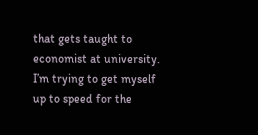that gets taught to economist at university. I’m trying to get myself up to speed for the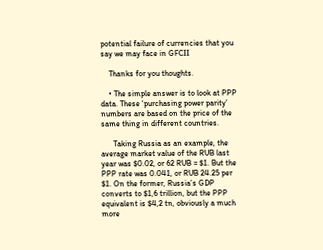potential failure of currencies that you say we may face in GFCII

    Thanks for you thoughts.

    • The simple answer is to look at PPP data. These ‘purchasing power parity’ numbers are based on the price of the same thing in different countries.

      Taking Russia as an example, the average market value of the RUB last year was $0.02, or 62 RUB = $1. But the PPP rate was 0.041, or RUB 24.25 per $1. On the former, Russia’s GDP converts to $1,6 trillion, but the PPP equivalent is $4,2 tn, obviously a much more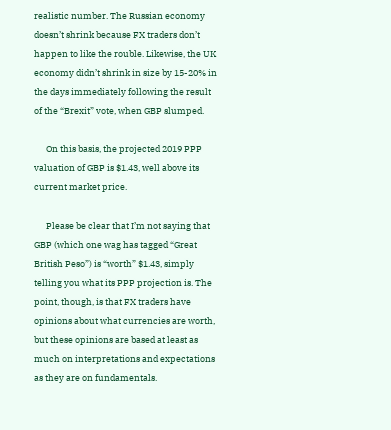realistic number. The Russian economy doesn’t shrink because FX traders don’t happen to like the rouble. Likewise, the UK economy didn’t shrink in size by 15-20% in the days immediately following the result of the “Brexit” vote, when GBP slumped.

      On this basis, the projected 2019 PPP valuation of GBP is $1.43, well above its current market price.

      Please be clear that I’m not saying that GBP (which one wag has tagged “Great British Peso”) is “worth” $1.43, simply telling you what its PPP projection is. The point, though, is that FX traders have opinions about what currencies are worth, but these opinions are based at least as much on interpretations and expectations as they are on fundamentals.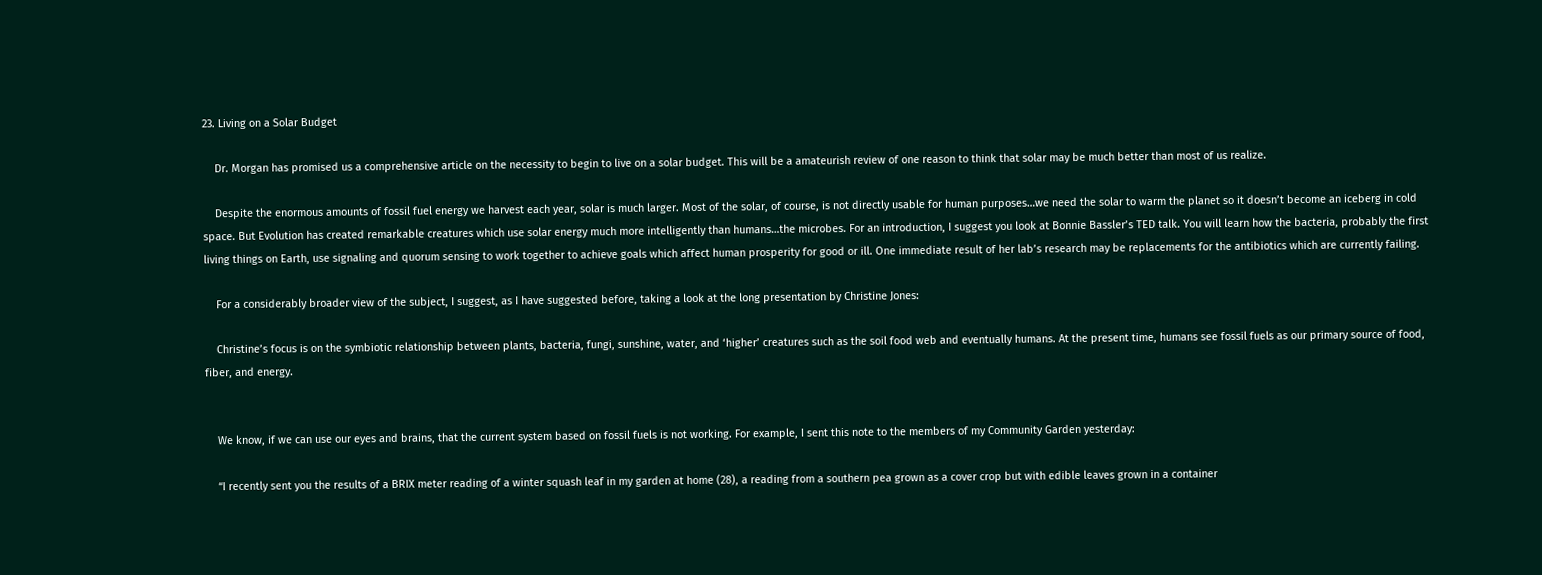23. Living on a Solar Budget

    Dr. Morgan has promised us a comprehensive article on the necessity to begin to live on a solar budget. This will be a amateurish review of one reason to think that solar may be much better than most of us realize.

    Despite the enormous amounts of fossil fuel energy we harvest each year, solar is much larger. Most of the solar, of course, is not directly usable for human purposes…we need the solar to warm the planet so it doesn’t become an iceberg in cold space. But Evolution has created remarkable creatures which use solar energy much more intelligently than humans…the microbes. For an introduction, I suggest you look at Bonnie Bassler’s TED talk. You will learn how the bacteria, probably the first living things on Earth, use signaling and quorum sensing to work together to achieve goals which affect human prosperity for good or ill. One immediate result of her lab’s research may be replacements for the antibiotics which are currently failing.

    For a considerably broader view of the subject, I suggest, as I have suggested before, taking a look at the long presentation by Christine Jones:

    Christine’s focus is on the symbiotic relationship between plants, bacteria, fungi, sunshine, water, and ‘higher’ creatures such as the soil food web and eventually humans. At the present time, humans see fossil fuels as our primary source of food, fiber, and energy.


    We know, if we can use our eyes and brains, that the current system based on fossil fuels is not working. For example, I sent this note to the members of my Community Garden yesterday:

    “I recently sent you the results of a BRIX meter reading of a winter squash leaf in my garden at home (28), a reading from a southern pea grown as a cover crop but with edible leaves grown in a container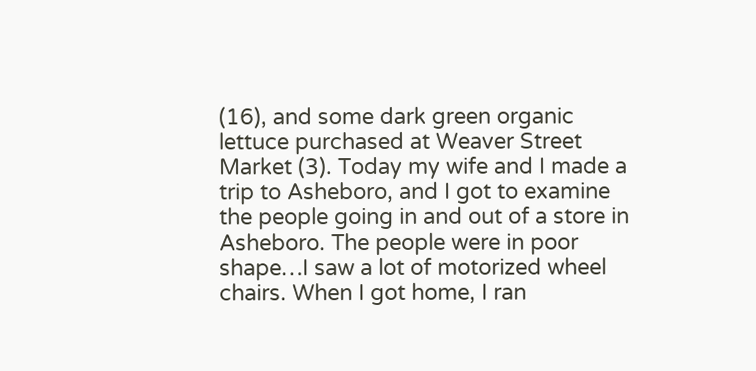(16), and some dark green organic lettuce purchased at Weaver Street Market (3). Today my wife and I made a trip to Asheboro, and I got to examine the people going in and out of a store in Asheboro. The people were in poor shape…I saw a lot of motorized wheel chairs. When I got home, I ran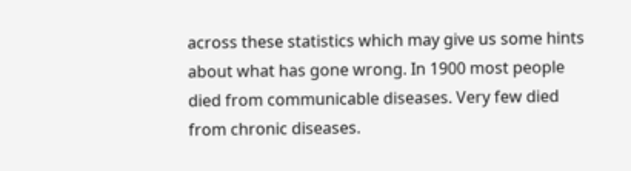across these statistics which may give us some hints about what has gone wrong. In 1900 most people died from communicable diseases. Very few died from chronic diseases.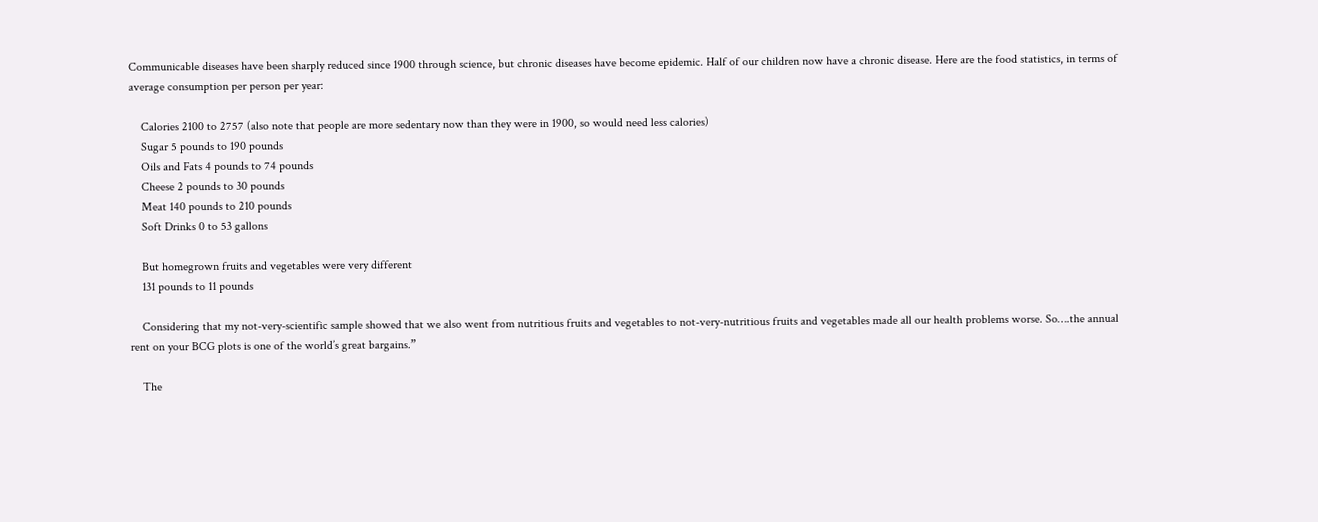Communicable diseases have been sharply reduced since 1900 through science, but chronic diseases have become epidemic. Half of our children now have a chronic disease. Here are the food statistics, in terms of average consumption per person per year:

    Calories 2100 to 2757 (also note that people are more sedentary now than they were in 1900, so would need less calories)
    Sugar 5 pounds to 190 pounds
    Oils and Fats 4 pounds to 74 pounds
    Cheese 2 pounds to 30 pounds
    Meat 140 pounds to 210 pounds
    Soft Drinks 0 to 53 gallons

    But homegrown fruits and vegetables were very different
    131 pounds to 11 pounds

    Considering that my not-very-scientific sample showed that we also went from nutritious fruits and vegetables to not-very-nutritious fruits and vegetables made all our health problems worse. So….the annual rent on your BCG plots is one of the world’s great bargains.”

    The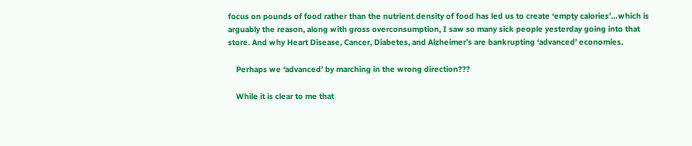focus on pounds of food rather than the nutrient density of food has led us to create ‘empty calories’…which is arguably the reason, along with gross overconsumption, I saw so many sick people yesterday going into that store. And why Heart Disease, Cancer, Diabetes, and Alzheimer’s are bankrupting ‘advanced’ economies.

    Perhaps we ‘advanced’ by marching in the wrong direction???

    While it is clear to me that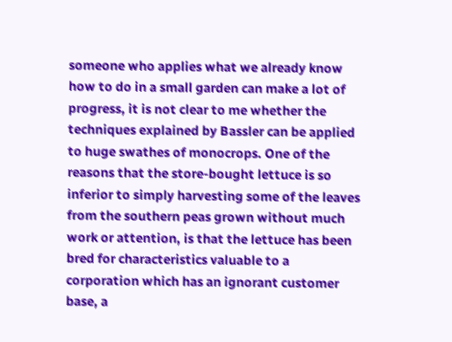someone who applies what we already know how to do in a small garden can make a lot of progress, it is not clear to me whether the techniques explained by Bassler can be applied to huge swathes of monocrops. One of the reasons that the store-bought lettuce is so inferior to simply harvesting some of the leaves from the southern peas grown without much work or attention, is that the lettuce has been bred for characteristics valuable to a corporation which has an ignorant customer base, a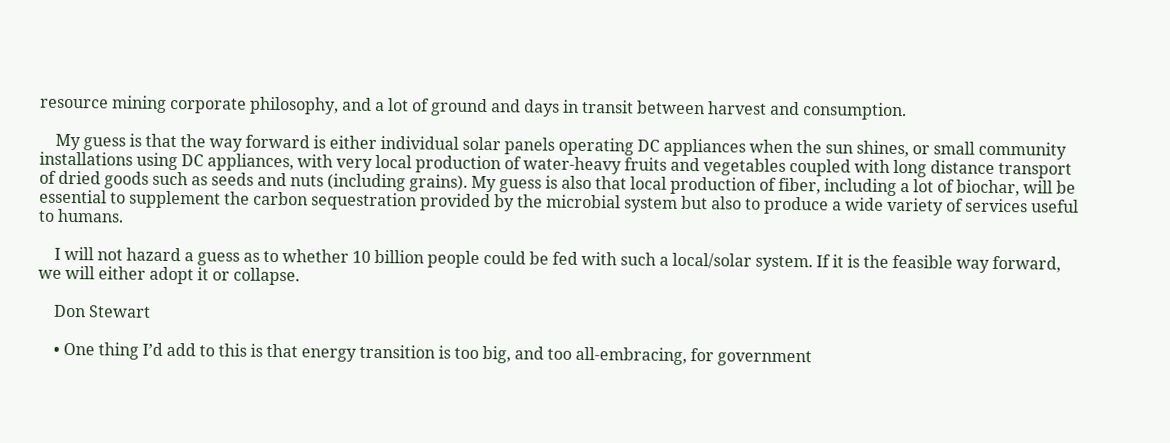resource mining corporate philosophy, and a lot of ground and days in transit between harvest and consumption.

    My guess is that the way forward is either individual solar panels operating DC appliances when the sun shines, or small community installations using DC appliances, with very local production of water-heavy fruits and vegetables coupled with long distance transport of dried goods such as seeds and nuts (including grains). My guess is also that local production of fiber, including a lot of biochar, will be essential to supplement the carbon sequestration provided by the microbial system but also to produce a wide variety of services useful to humans.

    I will not hazard a guess as to whether 10 billion people could be fed with such a local/solar system. If it is the feasible way forward, we will either adopt it or collapse.

    Don Stewart

    • One thing I’d add to this is that energy transition is too big, and too all-embracing, for government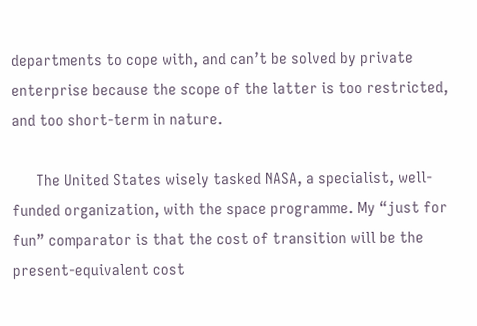departments to cope with, and can’t be solved by private enterprise because the scope of the latter is too restricted, and too short-term in nature.

      The United States wisely tasked NASA, a specialist, well-funded organization, with the space programme. My “just for fun” comparator is that the cost of transition will be the present-equivalent cost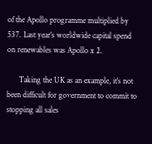of the Apollo programme multiplied by 537. Last year’s worldwide capital spend on renewables was Apollo x 2.

      Taking the UK as an example, it’s not been difficult for government to commit to stopping all sales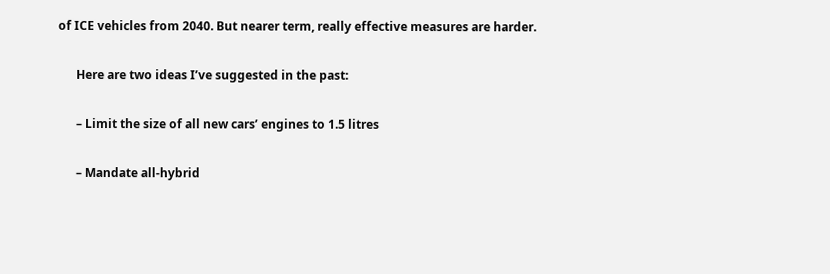of ICE vehicles from 2040. But nearer term, really effective measures are harder.

      Here are two ideas I’ve suggested in the past:

      – Limit the size of all new cars’ engines to 1.5 litres

      – Mandate all-hybrid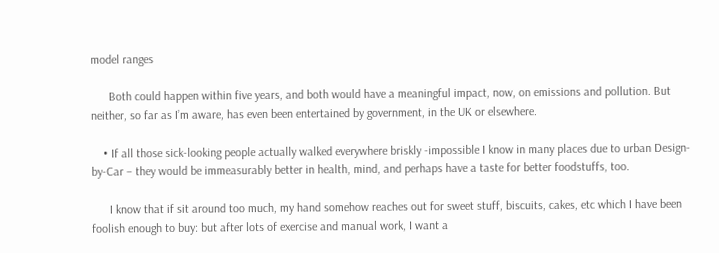model ranges

      Both could happen within five years, and both would have a meaningful impact, now, on emissions and pollution. But neither, so far as I’m aware, has even been entertained by government, in the UK or elsewhere.

    • If all those sick-looking people actually walked everywhere briskly -impossible I know in many places due to urban Design-by-Car – they would be immeasurably better in health, mind, and perhaps have a taste for better foodstuffs, too.

      I know that if sit around too much, my hand somehow reaches out for sweet stuff, biscuits, cakes, etc which I have been foolish enough to buy: but after lots of exercise and manual work, I want a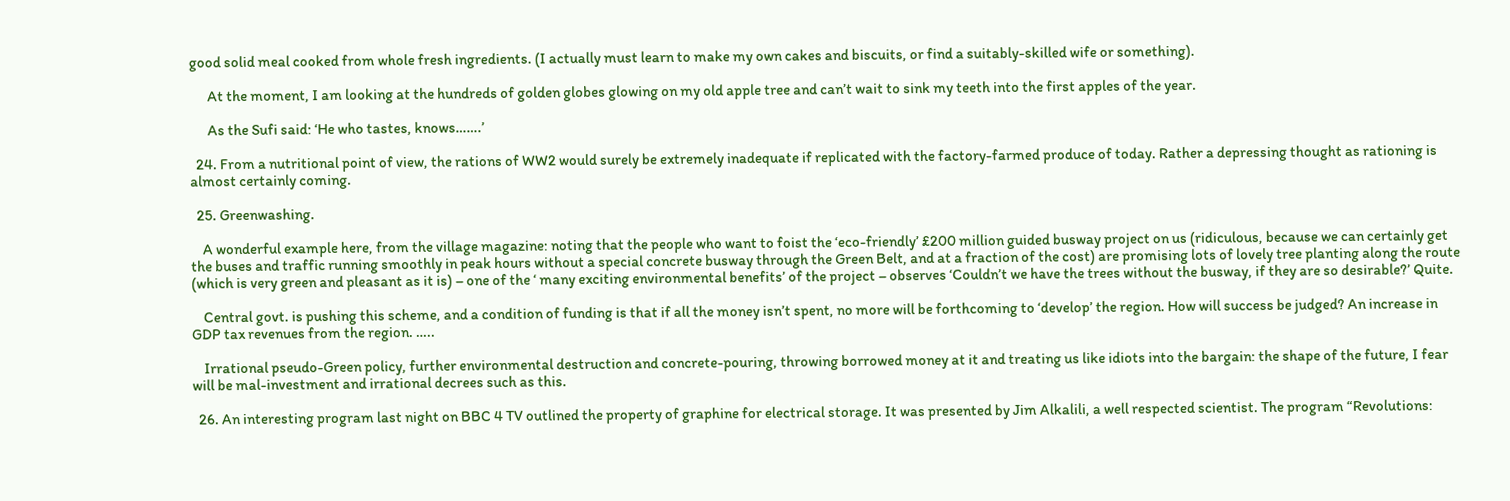good solid meal cooked from whole fresh ingredients. (I actually must learn to make my own cakes and biscuits, or find a suitably-skilled wife or something).

      At the moment, I am looking at the hundreds of golden globes glowing on my old apple tree and can’t wait to sink my teeth into the first apples of the year.

      As the Sufi said: ‘He who tastes, knows…….’

  24. From a nutritional point of view, the rations of WW2 would surely be extremely inadequate if replicated with the factory-farmed produce of today. Rather a depressing thought as rationing is almost certainly coming.

  25. Greenwashing.

    A wonderful example here, from the village magazine: noting that the people who want to foist the ‘eco-friendly’ £200 million guided busway project on us (ridiculous, because we can certainly get the buses and traffic running smoothly in peak hours without a special concrete busway through the Green Belt, and at a fraction of the cost) are promising lots of lovely tree planting along the route (which is very green and pleasant as it is) – one of the ‘ many exciting environmental benefits’ of the project – observes ‘Couldn’t we have the trees without the busway, if they are so desirable?’ Quite.

    Central govt. is pushing this scheme, and a condition of funding is that if all the money isn’t spent, no more will be forthcoming to ‘develop’ the region. How will success be judged? An increase in GDP tax revenues from the region. …..

    Irrational pseudo-Green policy, further environmental destruction and concrete-pouring, throwing borrowed money at it and treating us like idiots into the bargain: the shape of the future, I fear will be mal-investment and irrational decrees such as this.

  26. An interesting program last night on BBC 4 TV outlined the property of graphine for electrical storage. It was presented by Jim Alkalili, a well respected scientist. The program “Revolutions: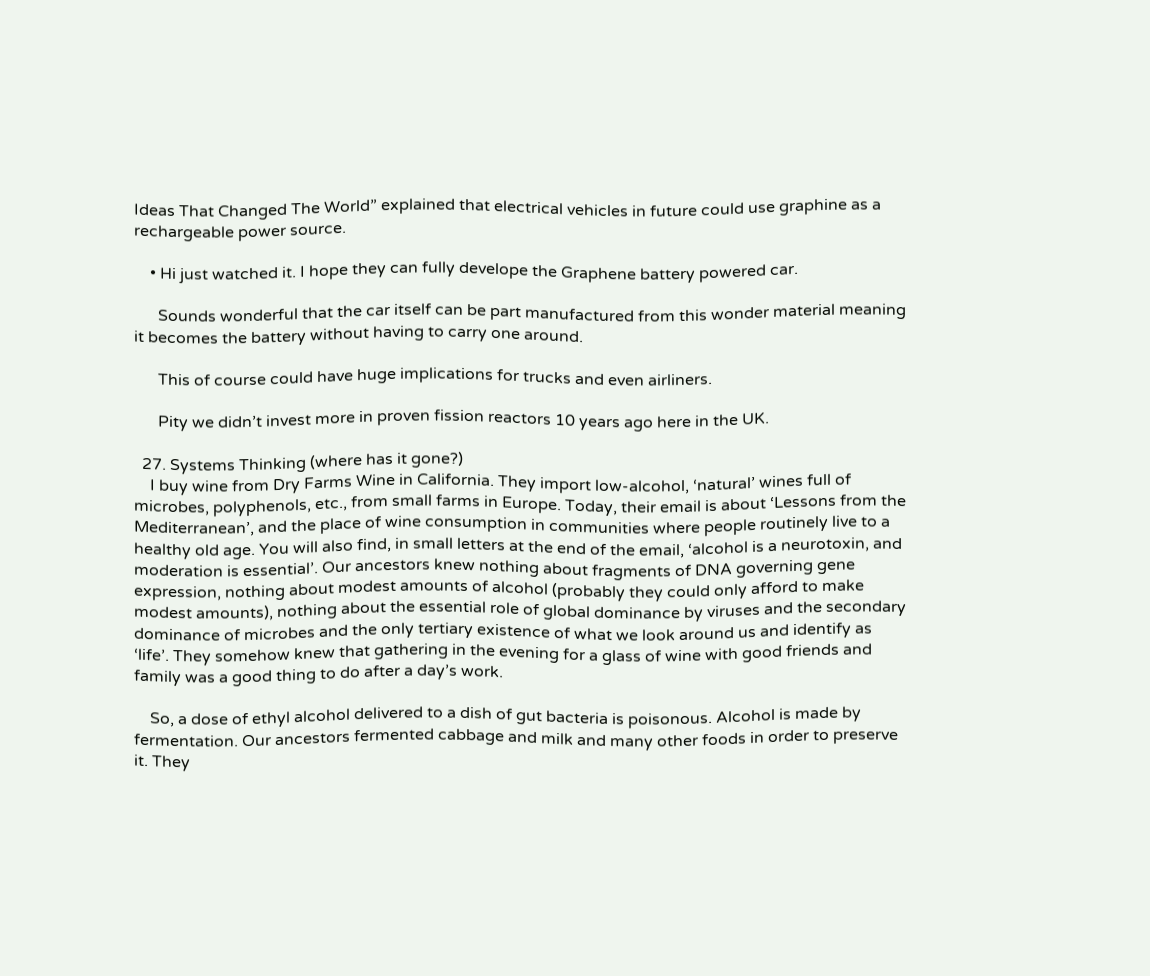Ideas That Changed The World” explained that electrical vehicles in future could use graphine as a rechargeable power source.

    • Hi just watched it. I hope they can fully develope the Graphene battery powered car.

      Sounds wonderful that the car itself can be part manufactured from this wonder material meaning it becomes the battery without having to carry one around.

      This of course could have huge implications for trucks and even airliners.

      Pity we didn’t invest more in proven fission reactors 10 years ago here in the UK.

  27. Systems Thinking (where has it gone?)
    I buy wine from Dry Farms Wine in California. They import low-alcohol, ‘natural’ wines full of microbes, polyphenols, etc., from small farms in Europe. Today, their email is about ‘Lessons from the Mediterranean’, and the place of wine consumption in communities where people routinely live to a healthy old age. You will also find, in small letters at the end of the email, ‘alcohol is a neurotoxin, and moderation is essential’. Our ancestors knew nothing about fragments of DNA governing gene expression, nothing about modest amounts of alcohol (probably they could only afford to make modest amounts), nothing about the essential role of global dominance by viruses and the secondary dominance of microbes and the only tertiary existence of what we look around us and identify as ‘life’. They somehow knew that gathering in the evening for a glass of wine with good friends and family was a good thing to do after a day’s work.

    So, a dose of ethyl alcohol delivered to a dish of gut bacteria is poisonous. Alcohol is made by fermentation. Our ancestors fermented cabbage and milk and many other foods in order to preserve it. They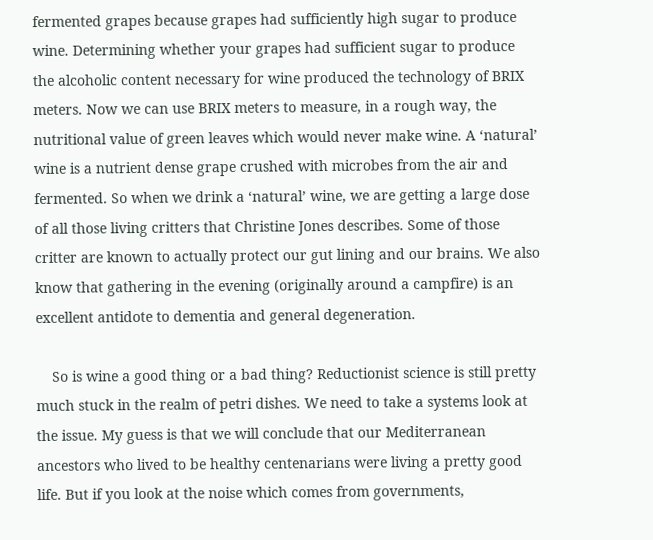fermented grapes because grapes had sufficiently high sugar to produce wine. Determining whether your grapes had sufficient sugar to produce the alcoholic content necessary for wine produced the technology of BRIX meters. Now we can use BRIX meters to measure, in a rough way, the nutritional value of green leaves which would never make wine. A ‘natural’ wine is a nutrient dense grape crushed with microbes from the air and fermented. So when we drink a ‘natural’ wine, we are getting a large dose of all those living critters that Christine Jones describes. Some of those critter are known to actually protect our gut lining and our brains. We also know that gathering in the evening (originally around a campfire) is an excellent antidote to dementia and general degeneration.

    So is wine a good thing or a bad thing? Reductionist science is still pretty much stuck in the realm of petri dishes. We need to take a systems look at the issue. My guess is that we will conclude that our Mediterranean ancestors who lived to be healthy centenarians were living a pretty good life. But if you look at the noise which comes from governments,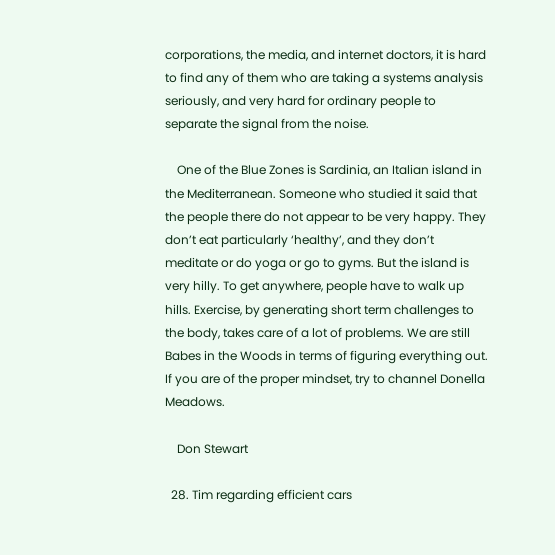corporations, the media, and internet doctors, it is hard to find any of them who are taking a systems analysis seriously, and very hard for ordinary people to separate the signal from the noise.

    One of the Blue Zones is Sardinia, an Italian island in the Mediterranean. Someone who studied it said that the people there do not appear to be very happy. They don’t eat particularly ‘healthy’, and they don’t meditate or do yoga or go to gyms. But the island is very hilly. To get anywhere, people have to walk up hills. Exercise, by generating short term challenges to the body, takes care of a lot of problems. We are still Babes in the Woods in terms of figuring everything out. If you are of the proper mindset, try to channel Donella Meadows.

    Don Stewart

  28. Tim regarding efficient cars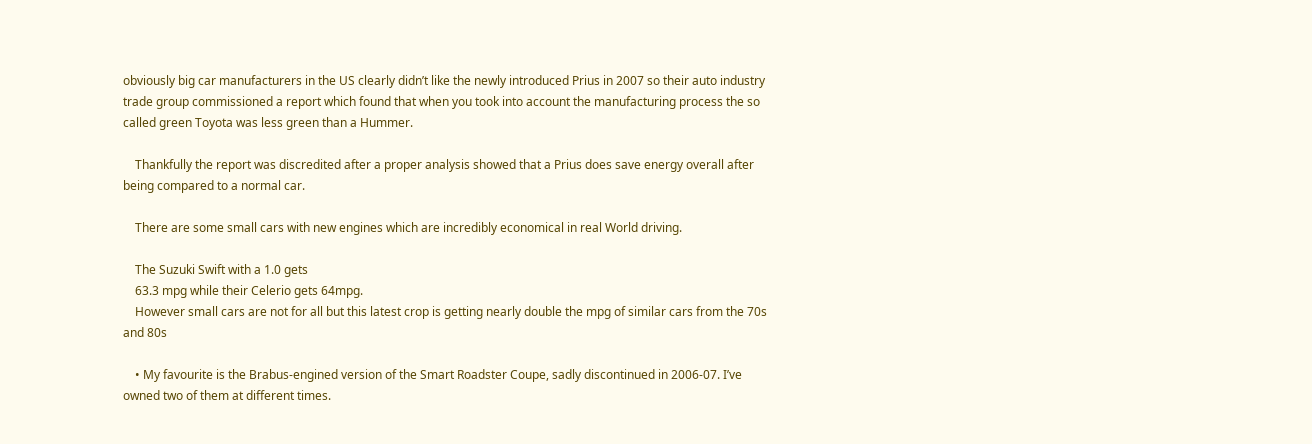obviously big car manufacturers in the US clearly didn’t like the newly introduced Prius in 2007 so their auto industry trade group commissioned a report which found that when you took into account the manufacturing process the so called green Toyota was less green than a Hummer.

    Thankfully the report was discredited after a proper analysis showed that a Prius does save energy overall after being compared to a normal car.

    There are some small cars with new engines which are incredibly economical in real World driving.

    The Suzuki Swift with a 1.0 gets
    63.3 mpg while their Celerio gets 64mpg.
    However small cars are not for all but this latest crop is getting nearly double the mpg of similar cars from the 70s and 80s

    • My favourite is the Brabus-engined version of the Smart Roadster Coupe, sadly discontinued in 2006-07. I’ve owned two of them at different times.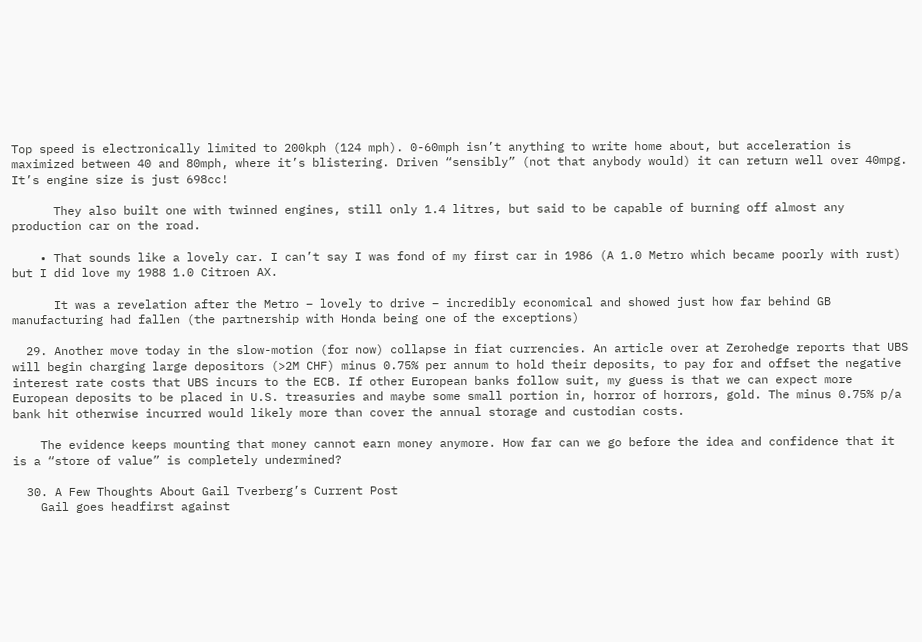Top speed is electronically limited to 200kph (124 mph). 0-60mph isn’t anything to write home about, but acceleration is maximized between 40 and 80mph, where it’s blistering. Driven “sensibly” (not that anybody would) it can return well over 40mpg. It’s engine size is just 698cc!

      They also built one with twinned engines, still only 1.4 litres, but said to be capable of burning off almost any production car on the road.

    • That sounds like a lovely car. I can’t say I was fond of my first car in 1986 (A 1.0 Metro which became poorly with rust) but I did love my 1988 1.0 Citroen AX.

      It was a revelation after the Metro – lovely to drive – incredibly economical and showed just how far behind GB manufacturing had fallen (the partnership with Honda being one of the exceptions)

  29. Another move today in the slow-motion (for now) collapse in fiat currencies. An article over at Zerohedge reports that UBS will begin charging large depositors (>2M CHF) minus 0.75% per annum to hold their deposits, to pay for and offset the negative interest rate costs that UBS incurs to the ECB. If other European banks follow suit, my guess is that we can expect more European deposits to be placed in U.S. treasuries and maybe some small portion in, horror of horrors, gold. The minus 0.75% p/a bank hit otherwise incurred would likely more than cover the annual storage and custodian costs.

    The evidence keeps mounting that money cannot earn money anymore. How far can we go before the idea and confidence that it is a “store of value” is completely undermined?

  30. A Few Thoughts About Gail Tverberg’s Current Post
    Gail goes headfirst against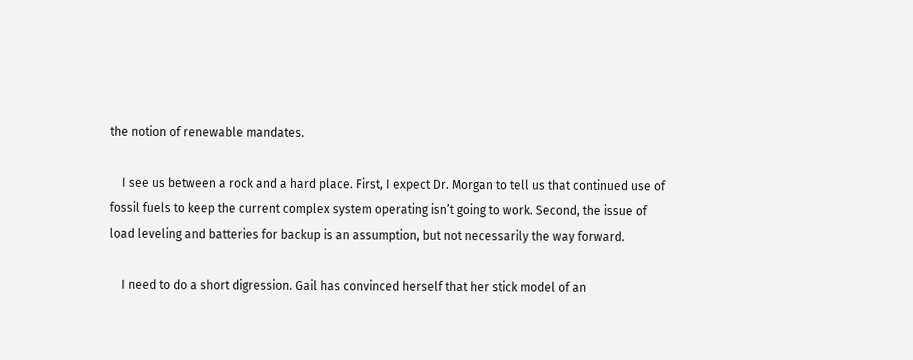the notion of renewable mandates.

    I see us between a rock and a hard place. First, I expect Dr. Morgan to tell us that continued use of fossil fuels to keep the current complex system operating isn’t going to work. Second, the issue of load leveling and batteries for backup is an assumption, but not necessarily the way forward.

    I need to do a short digression. Gail has convinced herself that her stick model of an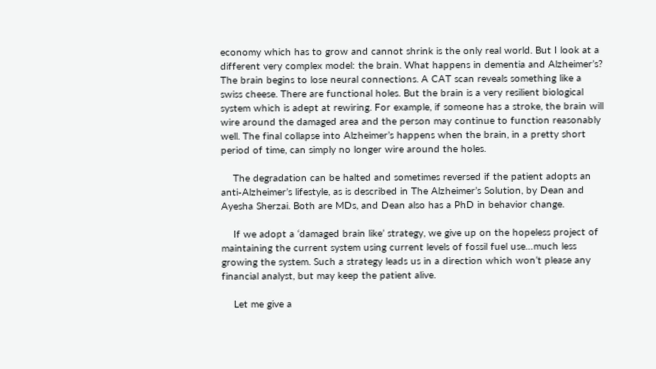economy which has to grow and cannot shrink is the only real world. But I look at a different very complex model: the brain. What happens in dementia and Alzheimer’s? The brain begins to lose neural connections. A CAT scan reveals something like a swiss cheese. There are functional holes. But the brain is a very resilient biological system which is adept at rewiring. For example, if someone has a stroke, the brain will wire around the damaged area and the person may continue to function reasonably well. The final collapse into Alzheimer’s happens when the brain, in a pretty short period of time, can simply no longer wire around the holes.

    The degradation can be halted and sometimes reversed if the patient adopts an anti-Alzheimer’s lifestyle, as is described in The Alzheimer’s Solution, by Dean and Ayesha Sherzai. Both are MDs, and Dean also has a PhD in behavior change.

    If we adopt a ‘damaged brain like’ strategy, we give up on the hopeless project of maintaining the current system using current levels of fossil fuel use…much less growing the system. Such a strategy leads us in a direction which won’t please any financial analyst, but may keep the patient alive.

    Let me give a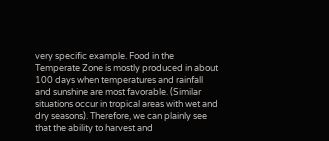very specific example. Food in the Temperate Zone is mostly produced in about 100 days when temperatures and rainfall and sunshine are most favorable. (Similar situations occur in tropical areas with wet and dry seasons). Therefore, we can plainly see that the ability to harvest and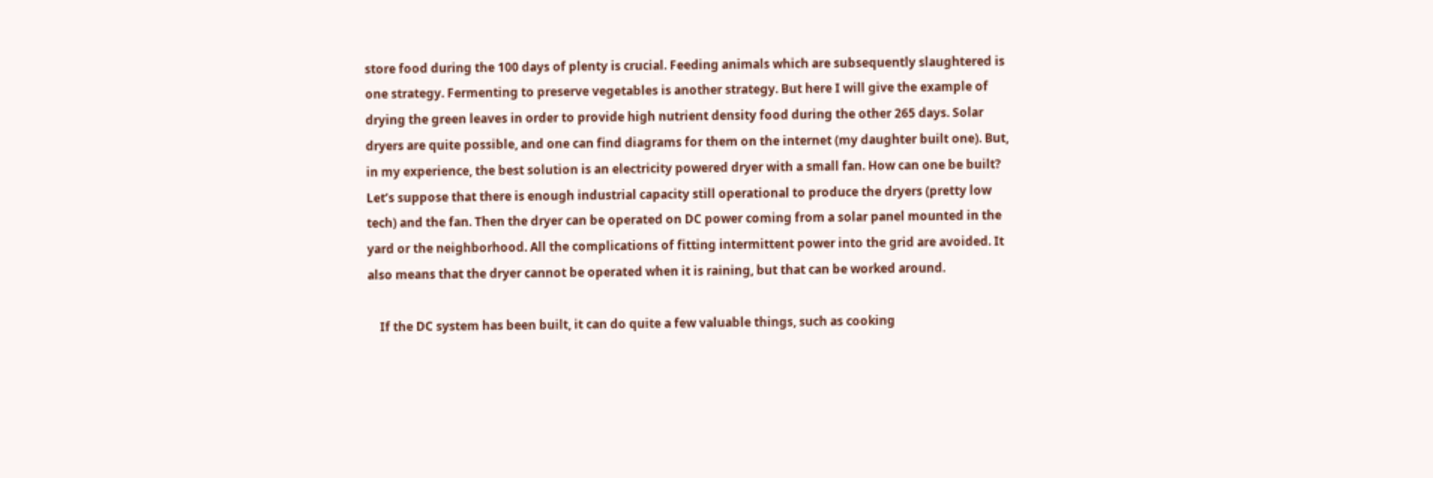store food during the 100 days of plenty is crucial. Feeding animals which are subsequently slaughtered is one strategy. Fermenting to preserve vegetables is another strategy. But here I will give the example of drying the green leaves in order to provide high nutrient density food during the other 265 days. Solar dryers are quite possible, and one can find diagrams for them on the internet (my daughter built one). But, in my experience, the best solution is an electricity powered dryer with a small fan. How can one be built? Let’s suppose that there is enough industrial capacity still operational to produce the dryers (pretty low tech) and the fan. Then the dryer can be operated on DC power coming from a solar panel mounted in the yard or the neighborhood. All the complications of fitting intermittent power into the grid are avoided. It also means that the dryer cannot be operated when it is raining, but that can be worked around.

    If the DC system has been built, it can do quite a few valuable things, such as cooking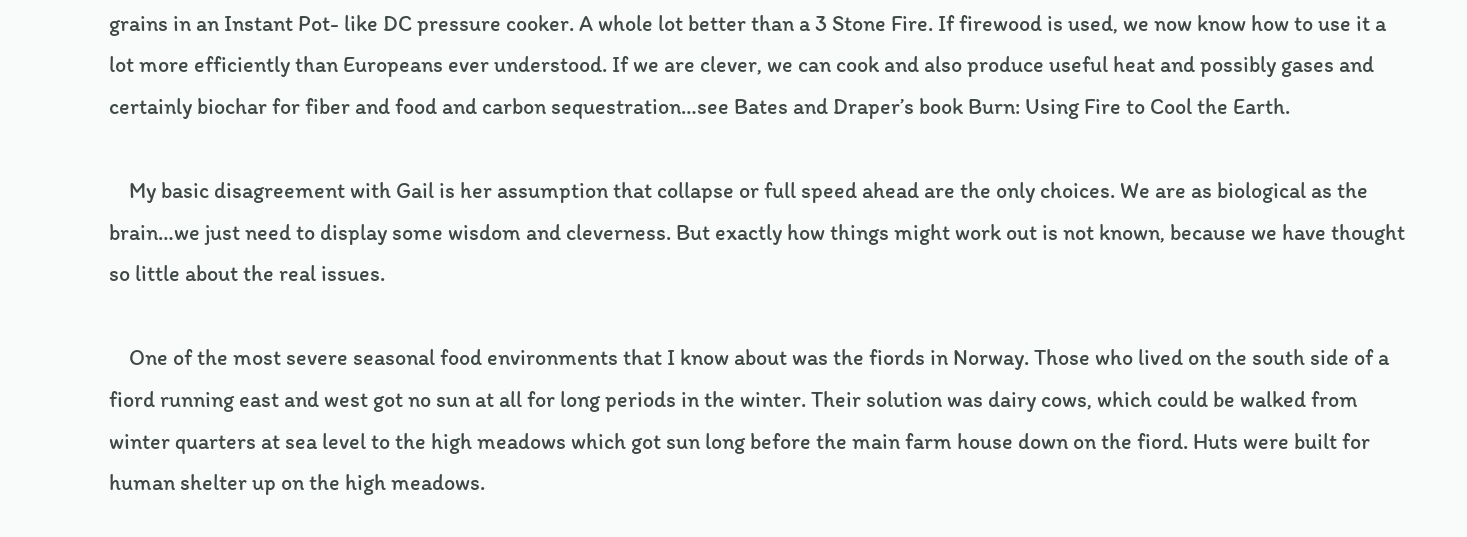grains in an Instant Pot- like DC pressure cooker. A whole lot better than a 3 Stone Fire. If firewood is used, we now know how to use it a lot more efficiently than Europeans ever understood. If we are clever, we can cook and also produce useful heat and possibly gases and certainly biochar for fiber and food and carbon sequestration…see Bates and Draper’s book Burn: Using Fire to Cool the Earth.

    My basic disagreement with Gail is her assumption that collapse or full speed ahead are the only choices. We are as biological as the brain…we just need to display some wisdom and cleverness. But exactly how things might work out is not known, because we have thought so little about the real issues.

    One of the most severe seasonal food environments that I know about was the fiords in Norway. Those who lived on the south side of a fiord running east and west got no sun at all for long periods in the winter. Their solution was dairy cows, which could be walked from winter quarters at sea level to the high meadows which got sun long before the main farm house down on the fiord. Huts were built for human shelter up on the high meadows.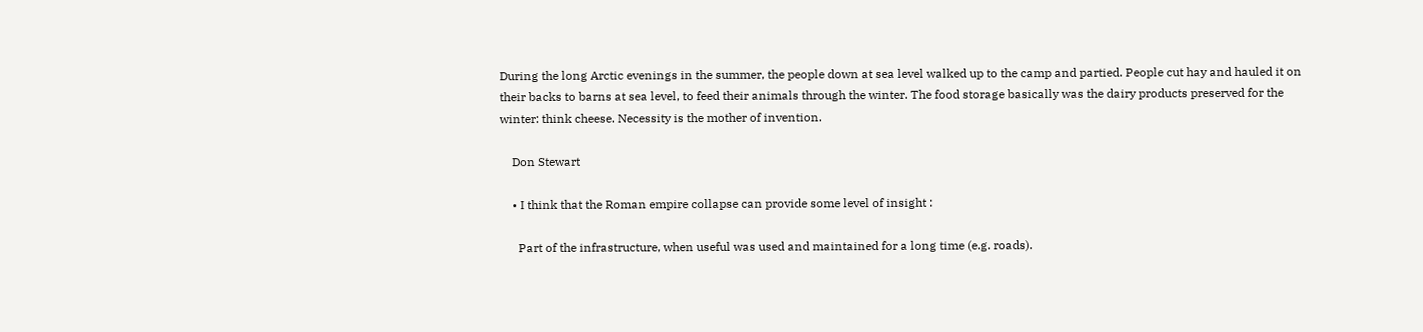During the long Arctic evenings in the summer, the people down at sea level walked up to the camp and partied. People cut hay and hauled it on their backs to barns at sea level, to feed their animals through the winter. The food storage basically was the dairy products preserved for the winter: think cheese. Necessity is the mother of invention.

    Don Stewart

    • I think that the Roman empire collapse can provide some level of insight :

      Part of the infrastructure, when useful was used and maintained for a long time (e.g. roads).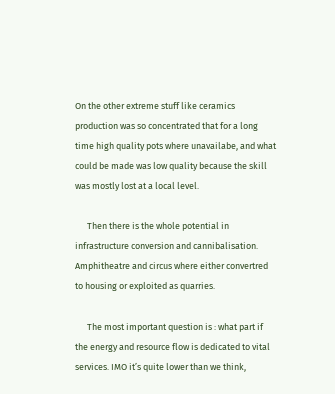On the other extreme stuff like ceramics production was so concentrated that for a long time high quality pots where unavailabe, and what could be made was low quality because the skill was mostly lost at a local level.

      Then there is the whole potential in infrastructure conversion and cannibalisation. Amphitheatre and circus where either convertred to housing or exploited as quarries.

      The most important question is : what part if the energy and resource flow is dedicated to vital services. IMO it’s quite lower than we think,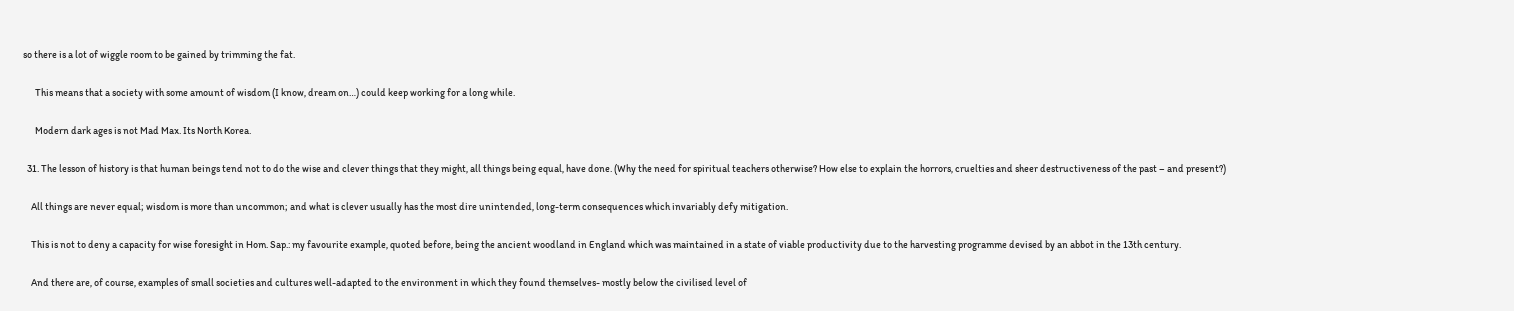so there is a lot of wiggle room to be gained by trimming the fat.

      This means that a society with some amount of wisdom (I know, dream on…) could keep working for a long while.

      Modern dark ages is not Mad Max. Its North Korea.

  31. The lesson of history is that human beings tend not to do the wise and clever things that they might, all things being equal, have done. (Why the need for spiritual teachers otherwise? How else to explain the horrors, cruelties and sheer destructiveness of the past – and present?)

    All things are never equal; wisdom is more than uncommon; and what is clever usually has the most dire unintended, long-term consequences which invariably defy mitigation.

    This is not to deny a capacity for wise foresight in Hom. Sap.: my favourite example, quoted before, being the ancient woodland in England which was maintained in a state of viable productivity due to the harvesting programme devised by an abbot in the 13th century.

    And there are, of course, examples of small societies and cultures well-adapted to the environment in which they found themselves- mostly below the civilised level of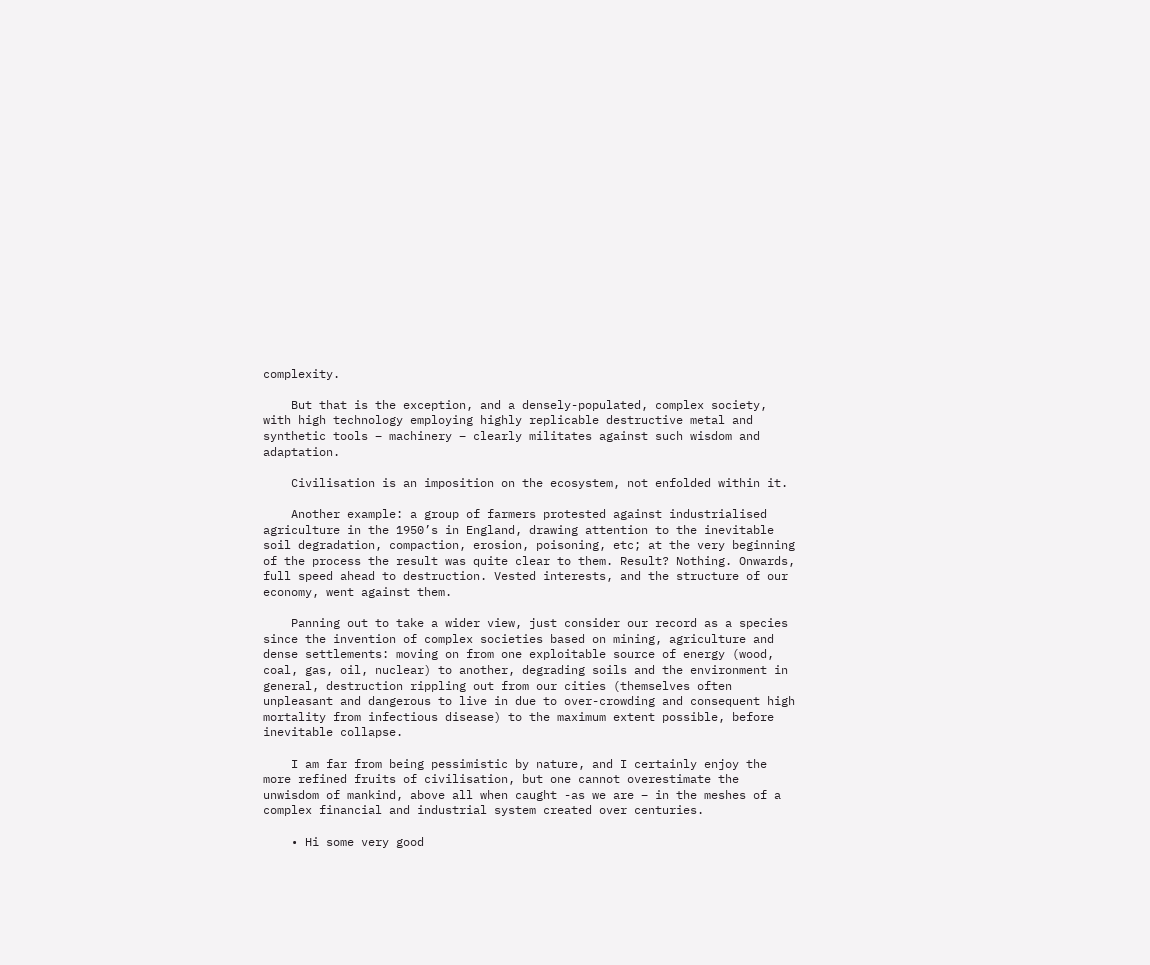complexity.

    But that is the exception, and a densely-populated, complex society, with high technology employing highly replicable destructive metal and synthetic tools – machinery – clearly militates against such wisdom and adaptation.

    Civilisation is an imposition on the ecosystem, not enfolded within it.

    Another example: a group of farmers protested against industrialised agriculture in the 1950’s in England, drawing attention to the inevitable soil degradation, compaction, erosion, poisoning, etc; at the very beginning of the process the result was quite clear to them. Result? Nothing. Onwards, full speed ahead to destruction. Vested interests, and the structure of our economy, went against them.

    Panning out to take a wider view, just consider our record as a species since the invention of complex societies based on mining, agriculture and dense settlements: moving on from one exploitable source of energy (wood, coal, gas, oil, nuclear) to another, degrading soils and the environment in general, destruction rippling out from our cities (themselves often unpleasant and dangerous to live in due to over-crowding and consequent high mortality from infectious disease) to the maximum extent possible, before inevitable collapse.

    I am far from being pessimistic by nature, and I certainly enjoy the more refined fruits of civilisation, but one cannot overestimate the unwisdom of mankind, above all when caught -as we are – in the meshes of a complex financial and industrial system created over centuries.

    • Hi some very good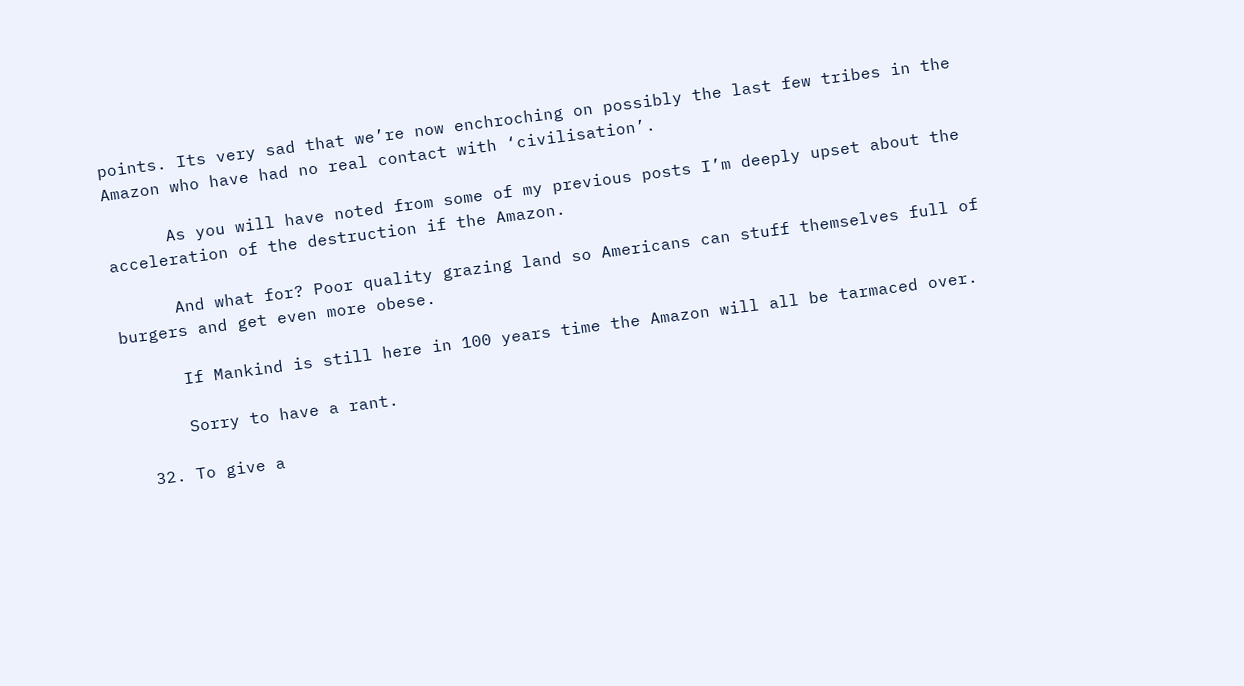points. Its very sad that we’re now enchroching on possibly the last few tribes in the Amazon who have had no real contact with ‘civilisation’.

      As you will have noted from some of my previous posts I’m deeply upset about the acceleration of the destruction if the Amazon.

      And what for? Poor quality grazing land so Americans can stuff themselves full of burgers and get even more obese.

      If Mankind is still here in 100 years time the Amazon will all be tarmaced over.

      Sorry to have a rant.

  32. To give a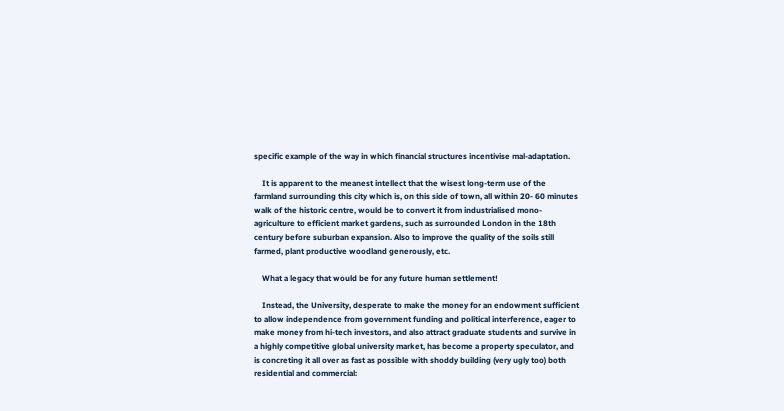specific example of the way in which financial structures incentivise mal-adaptation.

    It is apparent to the meanest intellect that the wisest long-term use of the farmland surrounding this city which is, on this side of town, all within 20- 60 minutes walk of the historic centre, would be to convert it from industrialised mono-agriculture to efficient market gardens, such as surrounded London in the 18th century before suburban expansion. Also to improve the quality of the soils still farmed, plant productive woodland generously, etc.

    What a legacy that would be for any future human settlement!

    Instead, the University, desperate to make the money for an endowment sufficient to allow independence from government funding and political interference, eager to make money from hi-tech investors, and also attract graduate students and survive in a highly competitive global university market, has become a property speculator, and is concreting it all over as fast as possible with shoddy building (very ugly too) both residential and commercial: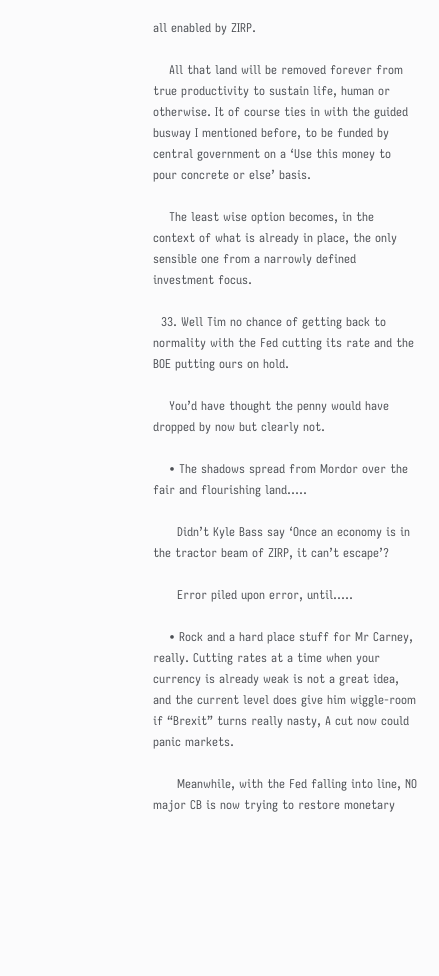all enabled by ZIRP.

    All that land will be removed forever from true productivity to sustain life, human or otherwise. It of course ties in with the guided busway I mentioned before, to be funded by central government on a ‘Use this money to pour concrete or else’ basis.

    The least wise option becomes, in the context of what is already in place, the only sensible one from a narrowly defined investment focus.

  33. Well Tim no chance of getting back to normality with the Fed cutting its rate and the BOE putting ours on hold.

    You’d have thought the penny would have dropped by now but clearly not.

    • The shadows spread from Mordor over the fair and flourishing land…..

      Didn’t Kyle Bass say ‘Once an economy is in the tractor beam of ZIRP, it can’t escape’?

      Error piled upon error, until…..

    • Rock and a hard place stuff for Mr Carney, really. Cutting rates at a time when your currency is already weak is not a great idea, and the current level does give him wiggle-room if “Brexit” turns really nasty, A cut now could panic markets.

      Meanwhile, with the Fed falling into line, NO major CB is now trying to restore monetary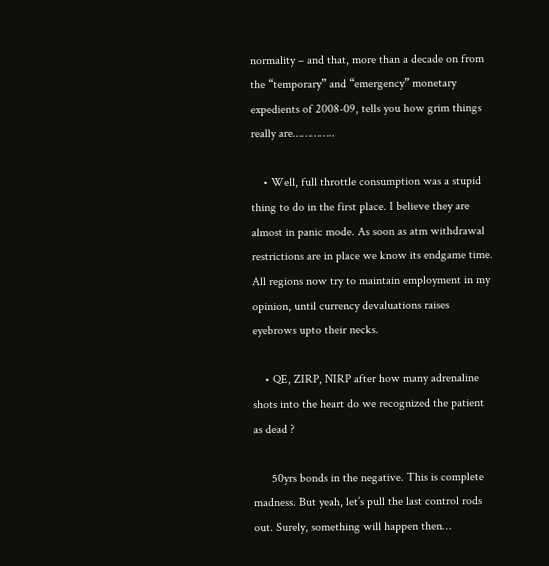normality – and that, more than a decade on from the “temporary” and “emergency” monetary expedients of 2008-09, tells you how grim things really are…………..

    • Well, full throttle consumption was a stupid thing to do in the first place. I believe they are almost in panic mode. As soon as atm withdrawal restrictions are in place we know its endgame time. All regions now try to maintain employment in my opinion, until currency devaluations raises eyebrows upto their necks.

    • QE, ZIRP, NIRP after how many adrenaline shots into the heart do we recognized the patient as dead ?

      50yrs bonds in the negative. This is complete madness. But yeah, let’s pull the last control rods out. Surely, something will happen then…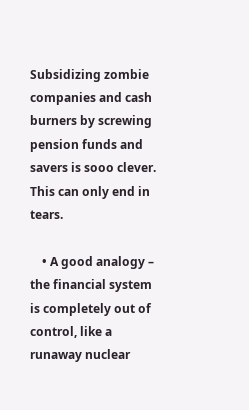Subsidizing zombie companies and cash burners by screwing pension funds and savers is sooo clever. This can only end in tears.

    • A good analogy – the financial system is completely out of control, like a runaway nuclear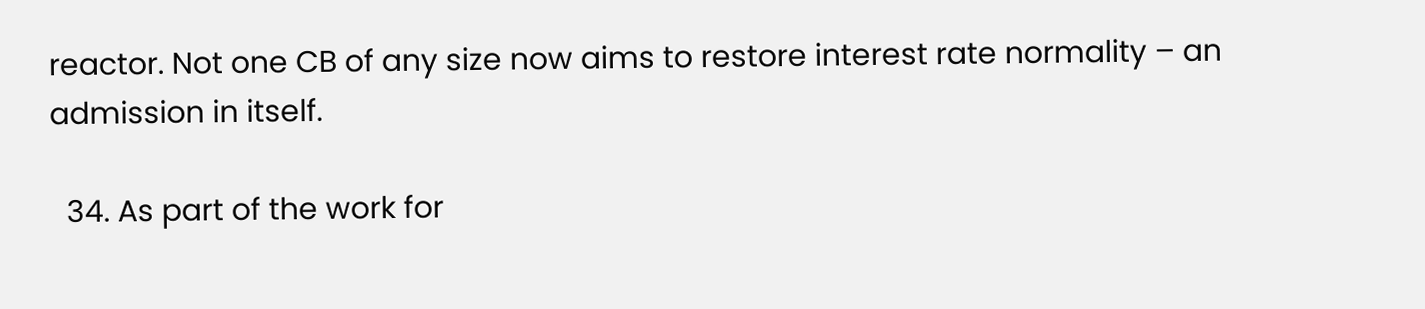reactor. Not one CB of any size now aims to restore interest rate normality – an admission in itself.

  34. As part of the work for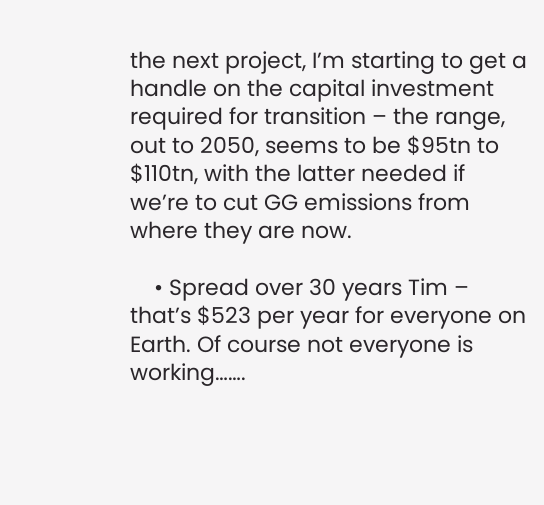the next project, I’m starting to get a handle on the capital investment required for transition – the range, out to 2050, seems to be $95tn to $110tn, with the latter needed if we’re to cut GG emissions from where they are now.

    • Spread over 30 years Tim – that’s $523 per year for everyone on Earth. Of course not everyone is working…….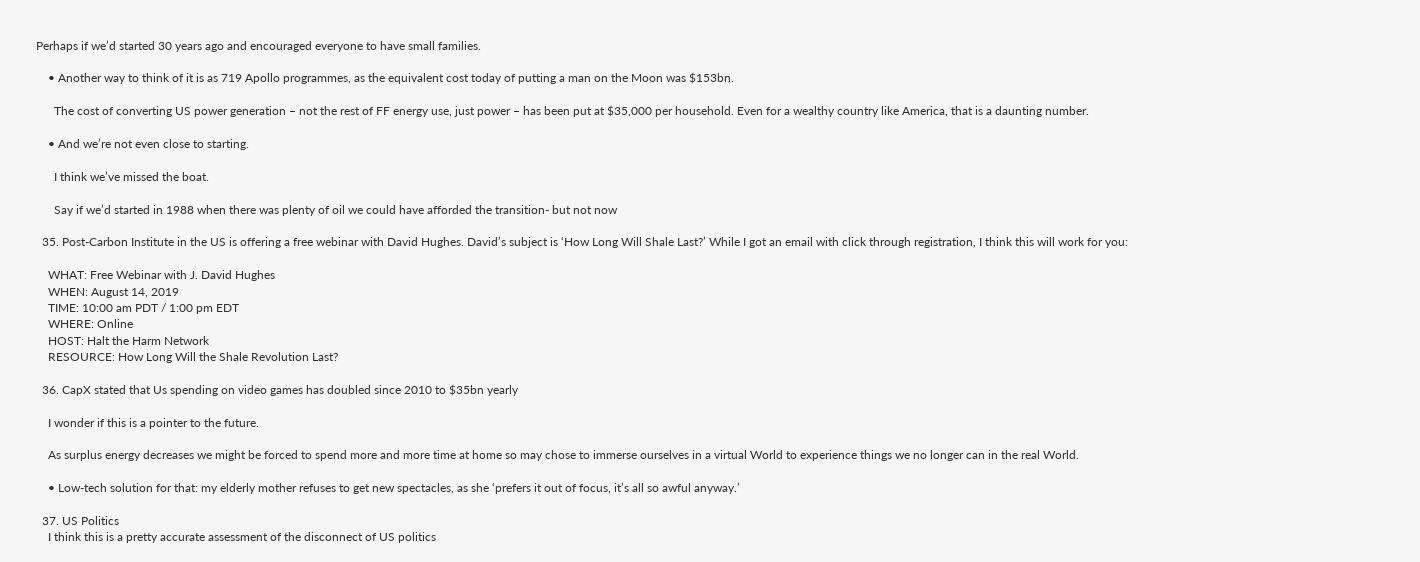Perhaps if we’d started 30 years ago and encouraged everyone to have small families.

    • Another way to think of it is as 719 Apollo programmes, as the equivalent cost today of putting a man on the Moon was $153bn.

      The cost of converting US power generation – not the rest of FF energy use, just power – has been put at $35,000 per household. Even for a wealthy country like America, that is a daunting number.

    • And we’re not even close to starting.

      I think we’ve missed the boat.

      Say if we’d started in 1988 when there was plenty of oil we could have afforded the transition- but not now

  35. Post-Carbon Institute in the US is offering a free webinar with David Hughes. David’s subject is ‘How Long Will Shale Last?’ While I got an email with click through registration, I think this will work for you:

    WHAT: Free Webinar with J. David Hughes
    WHEN: August 14, 2019
    TIME: 10:00 am PDT / 1:00 pm EDT
    WHERE: Online
    HOST: Halt the Harm Network
    RESOURCE: How Long Will the Shale Revolution Last?

  36. CapX stated that Us spending on video games has doubled since 2010 to $35bn yearly

    I wonder if this is a pointer to the future.

    As surplus energy decreases we might be forced to spend more and more time at home so may chose to immerse ourselves in a virtual World to experience things we no longer can in the real World.

    • Low-tech solution for that: my elderly mother refuses to get new spectacles, as she ‘prefers it out of focus, it’s all so awful anyway.’

  37. US Politics
    I think this is a pretty accurate assessment of the disconnect of US politics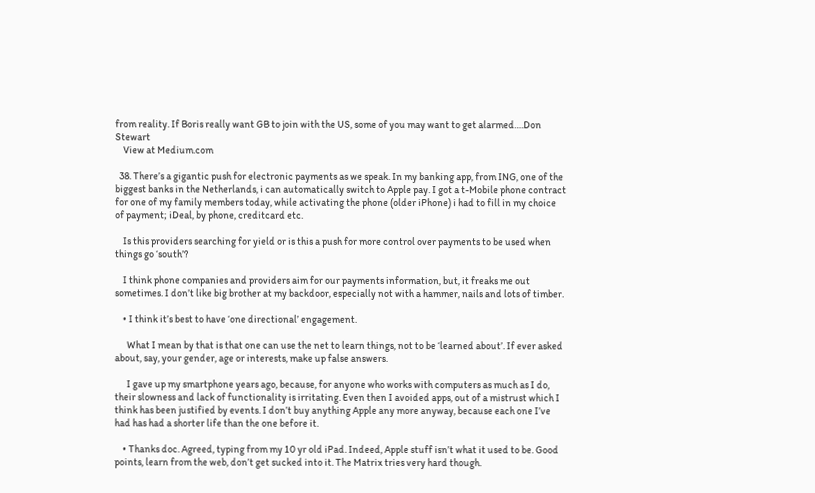from reality. If Boris really want GB to join with the US, some of you may want to get alarmed….Don Stewart
    View at Medium.com

  38. There’s a gigantic push for electronic payments as we speak. In my banking app, from ING, one of the biggest banks in the Netherlands, i can automatically switch to Apple pay. I got a t-Mobile phone contract for one of my family members today, while activating the phone (older iPhone) i had to fill in my choice of payment; iDeal, by phone, creditcard etc.

    Is this providers searching for yield or is this a push for more control over payments to be used when things go ‘south’?

    I think phone companies and providers aim for our payments information, but, it freaks me out sometimes. I don’t like big brother at my backdoor, especially not with a hammer, nails and lots of timber.

    • I think it’s best to have ‘one directional’ engagement.

      What I mean by that is that one can use the net to learn things, not to be ‘learned about’. If ever asked about, say, your gender, age or interests, make up false answers.

      I gave up my smartphone years ago, because, for anyone who works with computers as much as I do, their slowness and lack of functionality is irritating. Even then I avoided apps, out of a mistrust which I think has been justified by events. I don’t buy anything Apple any more anyway, because each one I’ve had has had a shorter life than the one before it.

    • Thanks doc. Agreed, typing from my 10 yr old iPad. Indeed, Apple stuff isn’t what it used to be. Good points, learn from the web, don’t get sucked into it. The Matrix tries very hard though.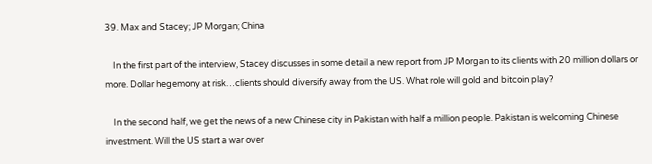39. Max and Stacey; JP Morgan; China

    In the first part of the interview, Stacey discusses in some detail a new report from JP Morgan to its clients with 20 million dollars or more. Dollar hegemony at risk…clients should diversify away from the US. What role will gold and bitcoin play?

    In the second half, we get the news of a new Chinese city in Pakistan with half a million people. Pakistan is welcoming Chinese investment. Will the US start a war over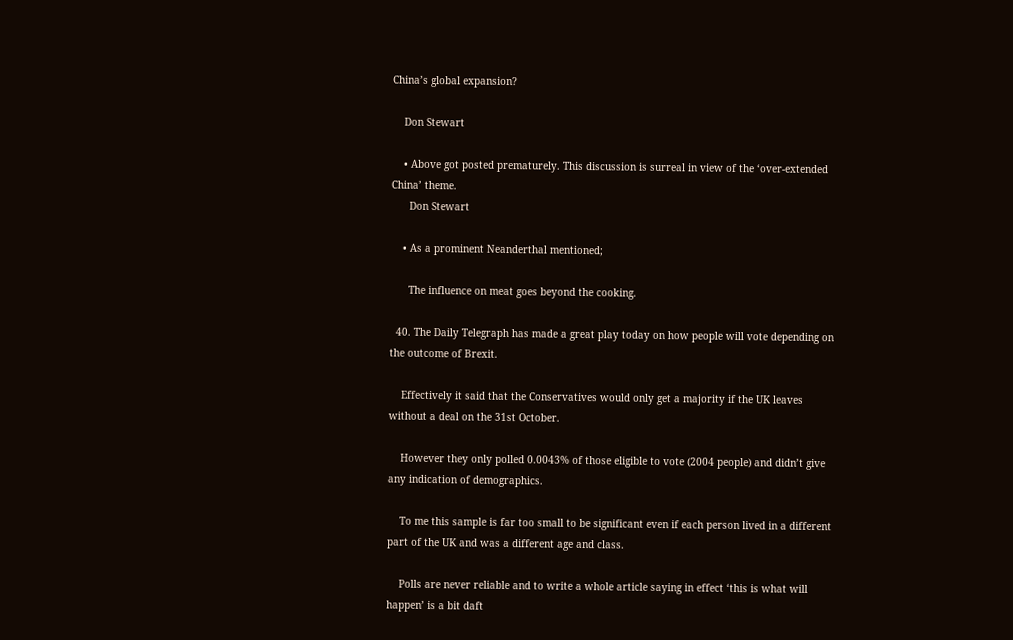China’s global expansion?

    Don Stewart

    • Above got posted prematurely. This discussion is surreal in view of the ‘over-extended China’ theme.
      Don Stewart

    • As a prominent Neanderthal mentioned;

      The influence on meat goes beyond the cooking.

  40. The Daily Telegraph has made a great play today on how people will vote depending on the outcome of Brexit.

    Effectively it said that the Conservatives would only get a majority if the UK leaves without a deal on the 31st October.

    However they only polled 0.0043% of those eligible to vote (2004 people) and didn’t give any indication of demographics.

    To me this sample is far too small to be significant even if each person lived in a different part of the UK and was a different age and class.

    Polls are never reliable and to write a whole article saying in effect ‘this is what will happen’ is a bit daft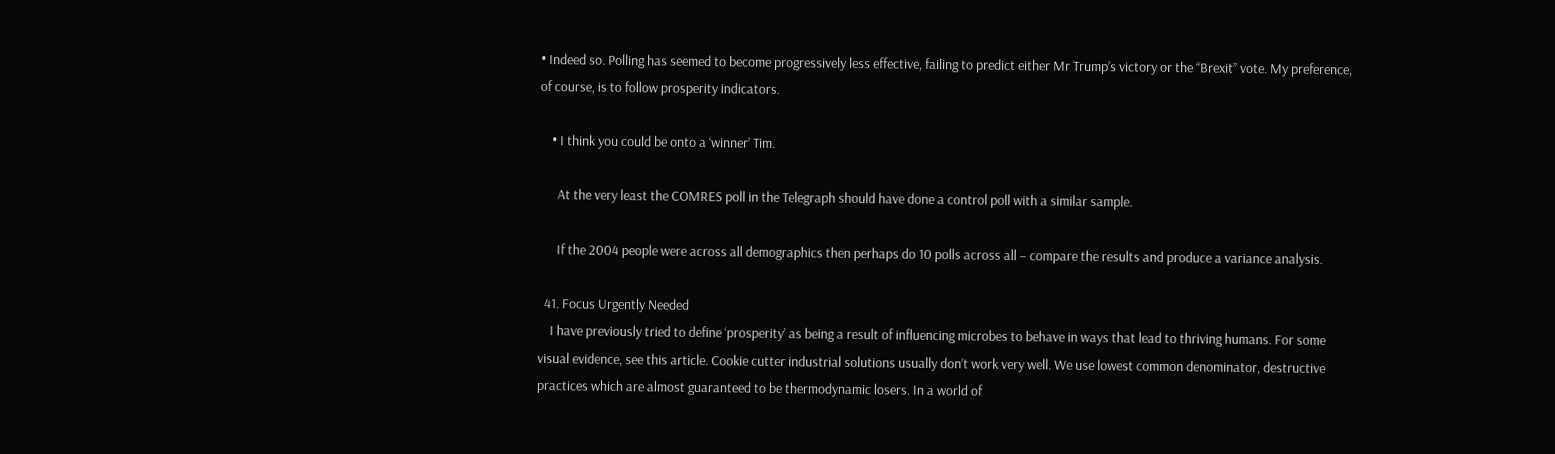• Indeed so. Polling has seemed to become progressively less effective, failing to predict either Mr Trump’s victory or the “Brexit” vote. My preference, of course, is to follow prosperity indicators.

    • I think you could be onto a ‘winner’ Tim.

      At the very least the COMRES poll in the Telegraph should have done a control poll with a similar sample.

      If the 2004 people were across all demographics then perhaps do 10 polls across all – compare the results and produce a variance analysis.

  41. Focus Urgently Needed
    I have previously tried to define ‘prosperity’ as being a result of influencing microbes to behave in ways that lead to thriving humans. For some visual evidence, see this article. Cookie cutter industrial solutions usually don’t work very well. We use lowest common denominator, destructive practices which are almost guaranteed to be thermodynamic losers. In a world of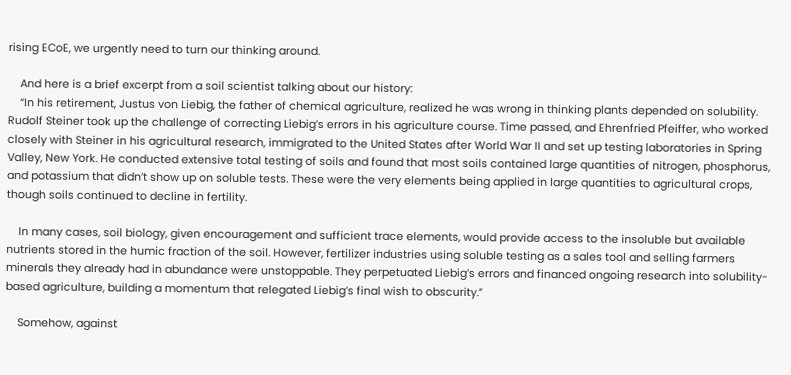rising ECoE, we urgently need to turn our thinking around.

    And here is a brief excerpt from a soil scientist talking about our history:
    “In his retirement, Justus von Liebig, the father of chemical agriculture, realized he was wrong in thinking plants depended on solubility. Rudolf Steiner took up the challenge of correcting Liebig’s errors in his agriculture course. Time passed, and Ehrenfried Pfeiffer, who worked closely with Steiner in his agricultural research, immigrated to the United States after World War II and set up testing laboratories in Spring Valley, New York. He conducted extensive total testing of soils and found that most soils contained large quantities of nitrogen, phosphorus, and potassium that didn’t show up on soluble tests. These were the very elements being applied in large quantities to agricultural crops, though soils continued to decline in fertility.

    In many cases, soil biology, given encouragement and sufficient trace elements, would provide access to the insoluble but available nutrients stored in the humic fraction of the soil. However, fertilizer industries using soluble testing as a sales tool and selling farmers minerals they already had in abundance were unstoppable. They perpetuated Liebig’s errors and financed ongoing research into solubility-based agriculture, building a momentum that relegated Liebig’s final wish to obscurity.”

    Somehow, against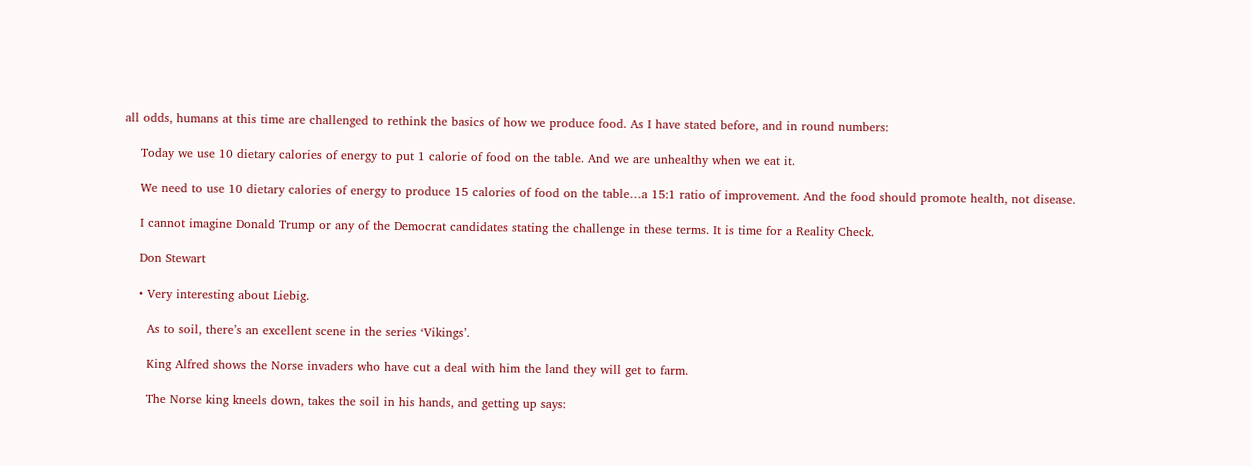all odds, humans at this time are challenged to rethink the basics of how we produce food. As I have stated before, and in round numbers:

    Today we use 10 dietary calories of energy to put 1 calorie of food on the table. And we are unhealthy when we eat it.

    We need to use 10 dietary calories of energy to produce 15 calories of food on the table…a 15:1 ratio of improvement. And the food should promote health, not disease.

    I cannot imagine Donald Trump or any of the Democrat candidates stating the challenge in these terms. It is time for a Reality Check.

    Don Stewart

    • Very interesting about Liebig.

      As to soil, there’s an excellent scene in the series ‘Vikings’.

      King Alfred shows the Norse invaders who have cut a deal with him the land they will get to farm.

      The Norse king kneels down, takes the soil in his hands, and getting up says: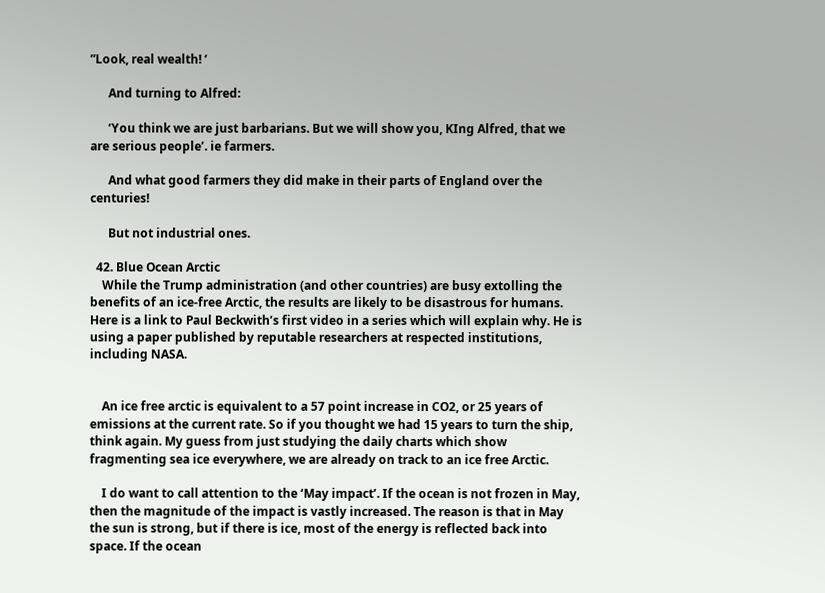”Look, real wealth! ‘

      And turning to Alfred:

      ‘You think we are just barbarians. But we will show you, KIng Alfred, that we are serious people’. ie farmers.

      And what good farmers they did make in their parts of England over the centuries!

      But not industrial ones.

  42. Blue Ocean Arctic
    While the Trump administration (and other countries) are busy extolling the benefits of an ice-free Arctic, the results are likely to be disastrous for humans. Here is a link to Paul Beckwith’s first video in a series which will explain why. He is using a paper published by reputable researchers at respected institutions, including NASA.


    An ice free arctic is equivalent to a 57 point increase in CO2, or 25 years of emissions at the current rate. So if you thought we had 15 years to turn the ship, think again. My guess from just studying the daily charts which show fragmenting sea ice everywhere, we are already on track to an ice free Arctic.

    I do want to call attention to the ‘May impact’. If the ocean is not frozen in May, then the magnitude of the impact is vastly increased. The reason is that in May the sun is strong, but if there is ice, most of the energy is reflected back into space. If the ocean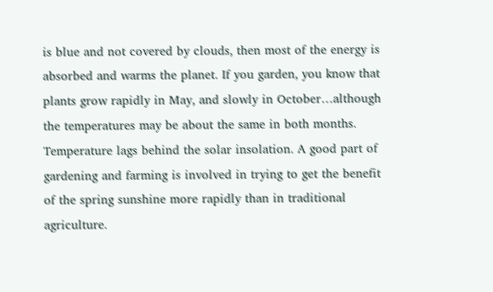is blue and not covered by clouds, then most of the energy is absorbed and warms the planet. If you garden, you know that plants grow rapidly in May, and slowly in October…although the temperatures may be about the same in both months. Temperature lags behind the solar insolation. A good part of gardening and farming is involved in trying to get the benefit of the spring sunshine more rapidly than in traditional agriculture.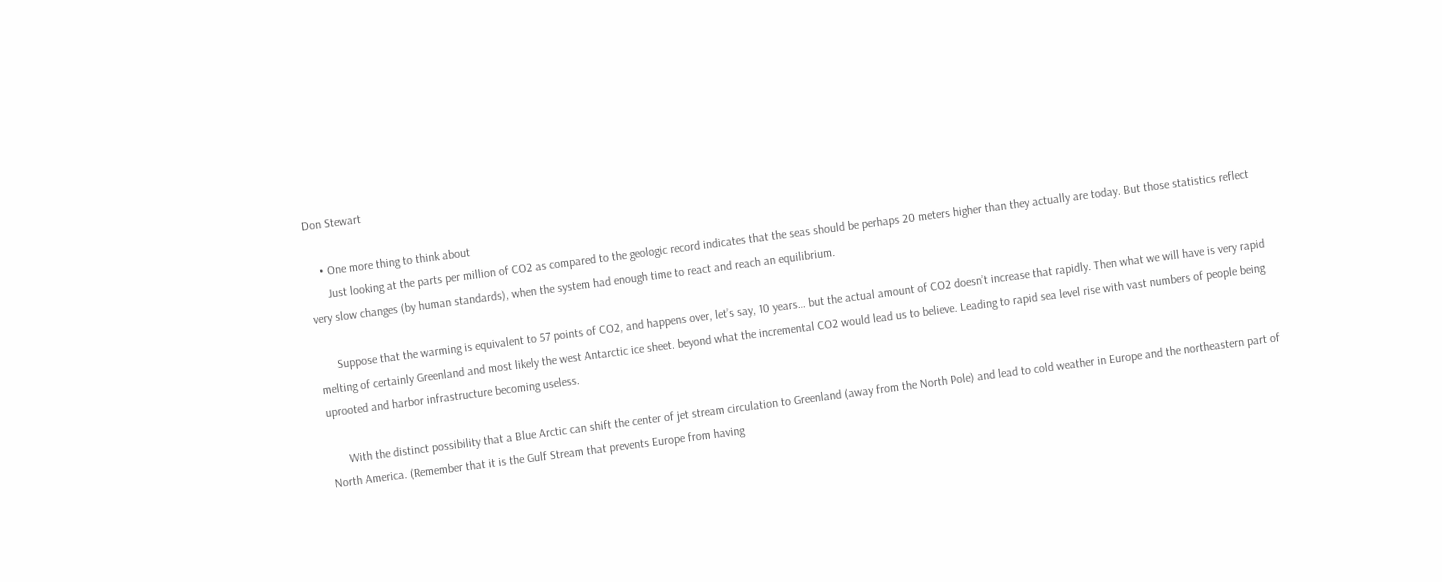Don Stewart

    • One more thing to think about
      Just looking at the parts per million of CO2 as compared to the geologic record indicates that the seas should be perhaps 20 meters higher than they actually are today. But those statistics reflect very slow changes (by human standards), when the system had enough time to react and reach an equilibrium.

      Suppose that the warming is equivalent to 57 points of CO2, and happens over, let’s say, 10 years… but the actual amount of CO2 doesn’t increase that rapidly. Then what we will have is very rapid melting of certainly Greenland and most likely the west Antarctic ice sheet. beyond what the incremental CO2 would lead us to believe. Leading to rapid sea level rise with vast numbers of people being uprooted and harbor infrastructure becoming useless.

      With the distinct possibility that a Blue Arctic can shift the center of jet stream circulation to Greenland (away from the North Pole) and lead to cold weather in Europe and the northeastern part of North America. (Remember that it is the Gulf Stream that prevents Europe from having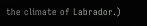the climate of Labrador.)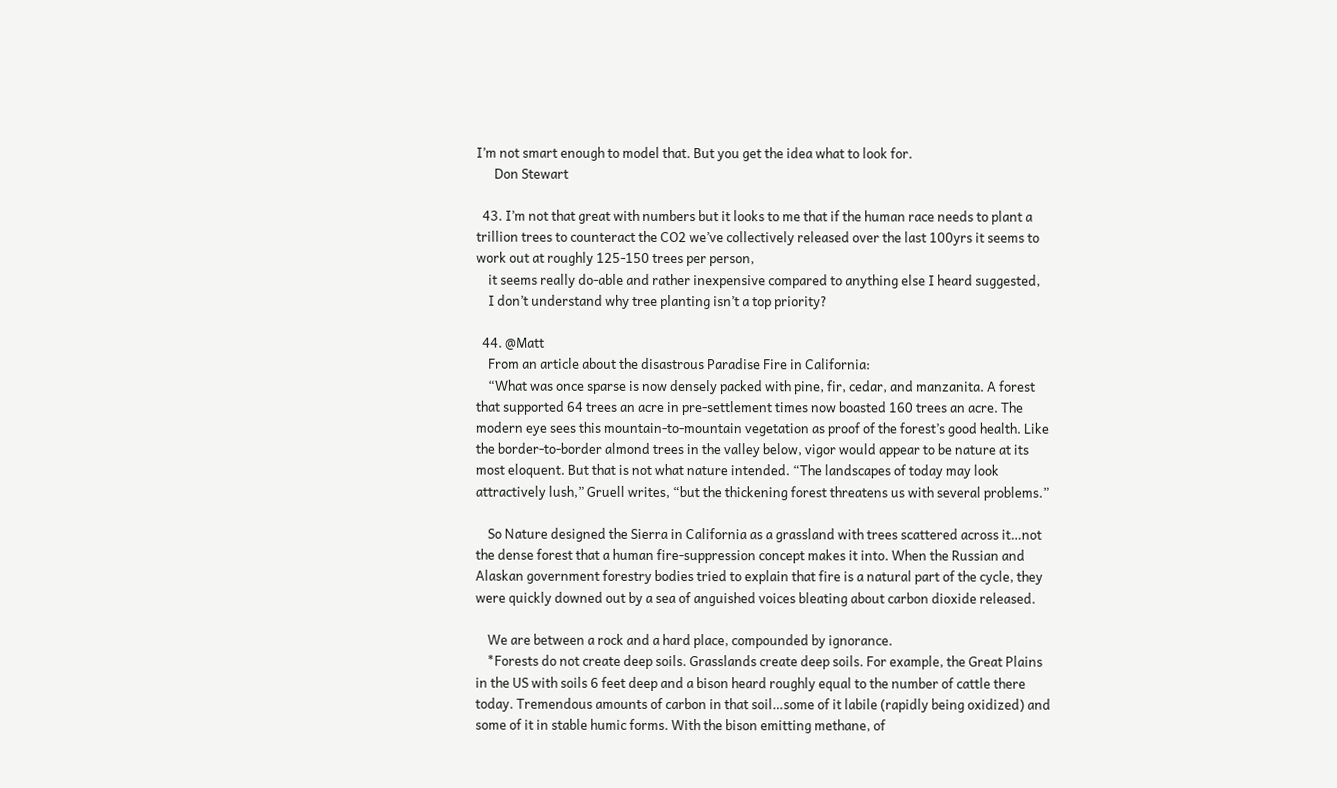I’m not smart enough to model that. But you get the idea what to look for.
      Don Stewart

  43. I’m not that great with numbers but it looks to me that if the human race needs to plant a trillion trees to counteract the CO2 we’ve collectively released over the last 100yrs it seems to work out at roughly 125-150 trees per person,
    it seems really do-able and rather inexpensive compared to anything else I heard suggested,
    I don’t understand why tree planting isn’t a top priority?

  44. @Matt
    From an article about the disastrous Paradise Fire in California:
    “What was once sparse is now densely packed with pine, fir, cedar, and manzanita. A forest that supported 64 trees an acre in pre-settlement times now boasted 160 trees an acre. The modern eye sees this mountain-to-mountain vegetation as proof of the forest’s good health. Like the border-to-border almond trees in the valley below, vigor would appear to be nature at its most eloquent. But that is not what nature intended. “The landscapes of today may look attractively lush,” Gruell writes, “but the thickening forest threatens us with several problems.”

    So Nature designed the Sierra in California as a grassland with trees scattered across it…not the dense forest that a human fire-suppression concept makes it into. When the Russian and Alaskan government forestry bodies tried to explain that fire is a natural part of the cycle, they were quickly downed out by a sea of anguished voices bleating about carbon dioxide released.

    We are between a rock and a hard place, compounded by ignorance.
    *Forests do not create deep soils. Grasslands create deep soils. For example, the Great Plains in the US with soils 6 feet deep and a bison heard roughly equal to the number of cattle there today. Tremendous amounts of carbon in that soil…some of it labile (rapidly being oxidized) and some of it in stable humic forms. With the bison emitting methane, of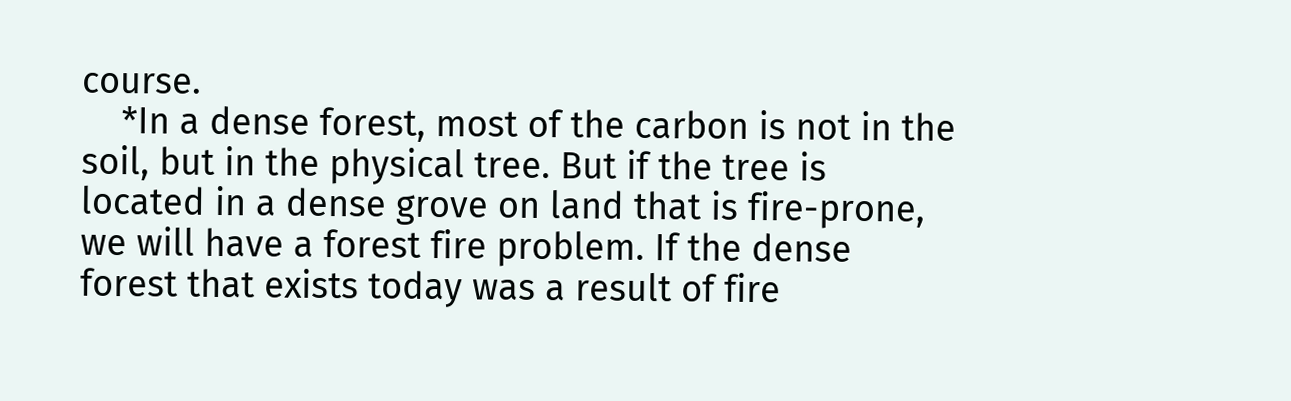course.
    *In a dense forest, most of the carbon is not in the soil, but in the physical tree. But if the tree is located in a dense grove on land that is fire-prone, we will have a forest fire problem. If the dense forest that exists today was a result of fire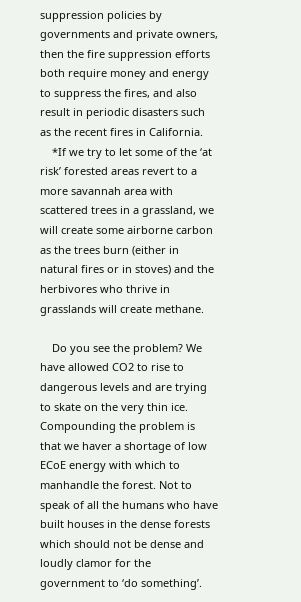suppression policies by governments and private owners, then the fire suppression efforts both require money and energy to suppress the fires, and also result in periodic disasters such as the recent fires in California.
    *If we try to let some of the ‘at risk’ forested areas revert to a more savannah area with scattered trees in a grassland, we will create some airborne carbon as the trees burn (either in natural fires or in stoves) and the herbivores who thrive in grasslands will create methane.

    Do you see the problem? We have allowed CO2 to rise to dangerous levels and are trying to skate on the very thin ice. Compounding the problem is that we haver a shortage of low ECoE energy with which to manhandle the forest. Not to speak of all the humans who have built houses in the dense forests which should not be dense and loudly clamor for the government to ‘do something’.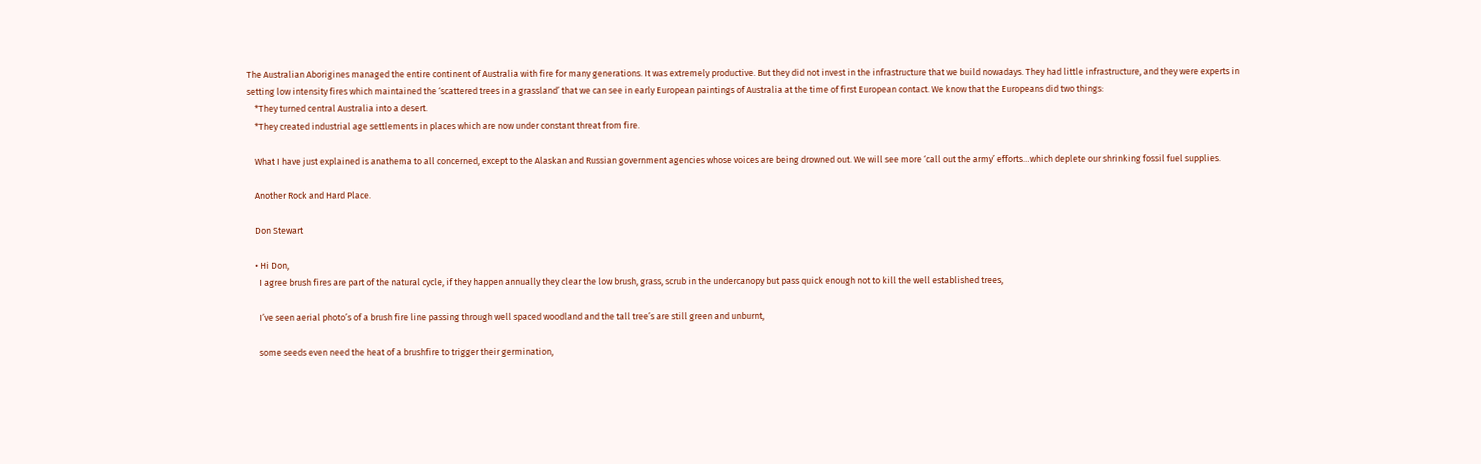The Australian Aborigines managed the entire continent of Australia with fire for many generations. It was extremely productive. But they did not invest in the infrastructure that we build nowadays. They had little infrastructure, and they were experts in setting low intensity fires which maintained the ‘scattered trees in a grassland’ that we can see in early European paintings of Australia at the time of first European contact. We know that the Europeans did two things:
    *They turned central Australia into a desert.
    *They created industrial age settlements in places which are now under constant threat from fire.

    What I have just explained is anathema to all concerned, except to the Alaskan and Russian government agencies whose voices are being drowned out. We will see more ‘call out the army’ efforts…which deplete our shrinking fossil fuel supplies.

    Another Rock and Hard Place.

    Don Stewart

    • Hi Don,
      I agree brush fires are part of the natural cycle, if they happen annually they clear the low brush, grass, scrub in the undercanopy but pass quick enough not to kill the well established trees,

      I’ve seen aerial photo’s of a brush fire line passing through well spaced woodland and the tall tree’s are still green and unburnt,

      some seeds even need the heat of a brushfire to trigger their germination,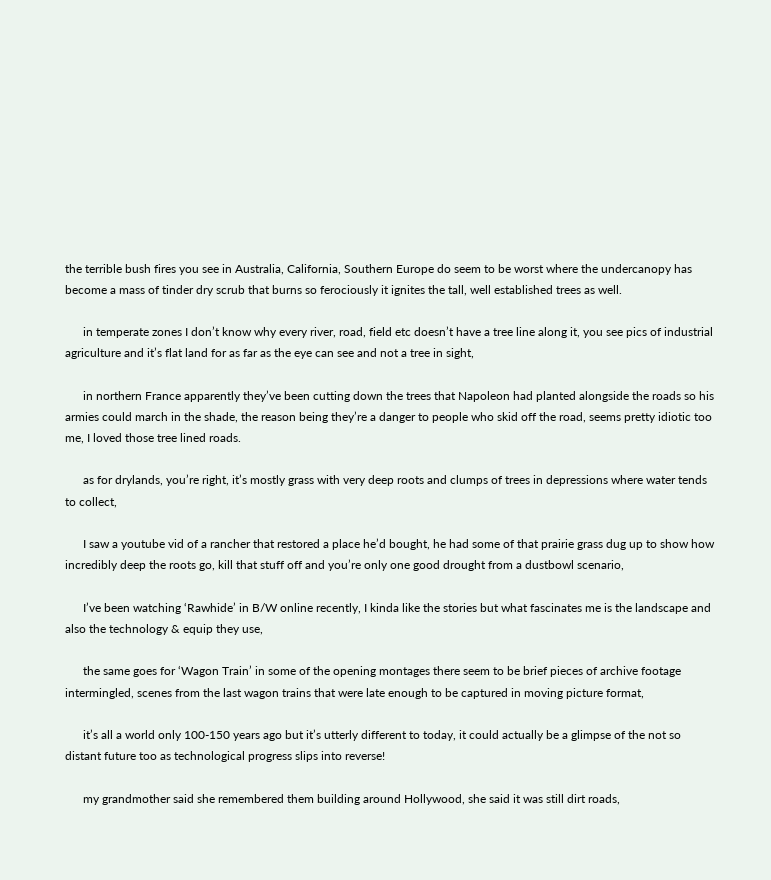the terrible bush fires you see in Australia, California, Southern Europe do seem to be worst where the undercanopy has become a mass of tinder dry scrub that burns so ferociously it ignites the tall, well established trees as well.

      in temperate zones I don’t know why every river, road, field etc doesn’t have a tree line along it, you see pics of industrial agriculture and it’s flat land for as far as the eye can see and not a tree in sight,

      in northern France apparently they’ve been cutting down the trees that Napoleon had planted alongside the roads so his armies could march in the shade, the reason being they’re a danger to people who skid off the road, seems pretty idiotic too me, I loved those tree lined roads.

      as for drylands, you’re right, it’s mostly grass with very deep roots and clumps of trees in depressions where water tends to collect,

      I saw a youtube vid of a rancher that restored a place he’d bought, he had some of that prairie grass dug up to show how incredibly deep the roots go, kill that stuff off and you’re only one good drought from a dustbowl scenario,

      I’ve been watching ‘Rawhide’ in B/W online recently, I kinda like the stories but what fascinates me is the landscape and also the technology & equip they use,

      the same goes for ‘Wagon Train’ in some of the opening montages there seem to be brief pieces of archive footage intermingled, scenes from the last wagon trains that were late enough to be captured in moving picture format,

      it’s all a world only 100-150 years ago but it’s utterly different to today, it could actually be a glimpse of the not so distant future too as technological progress slips into reverse!

      my grandmother said she remembered them building around Hollywood, she said it was still dirt roads,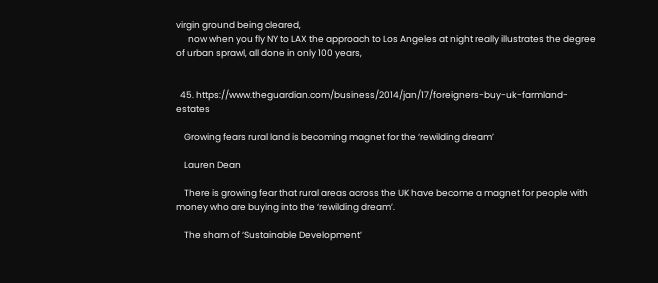virgin ground being cleared,
      now when you fly NY to LAX the approach to Los Angeles at night really illustrates the degree of urban sprawl, all done in only 100 years,


  45. https://www.theguardian.com/business/2014/jan/17/foreigners-buy-uk-farmland-estates

    Growing fears rural land is becoming magnet for the ‘rewilding dream’

    Lauren Dean

    There is growing fear that rural areas across the UK have become a magnet for people with money who are buying into the ‘rewilding dream’.

    The sham of ‘Sustainable Development’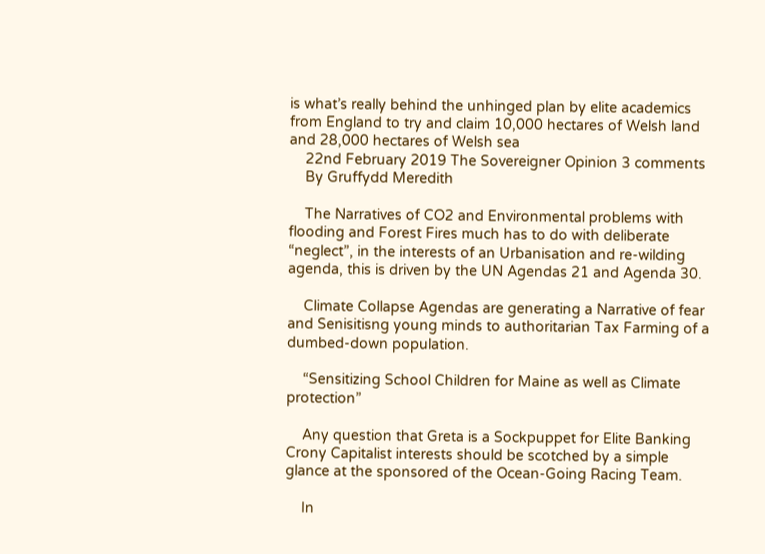is what’s really behind the unhinged plan by elite academics from England to try and claim 10,000 hectares of Welsh land and 28,000 hectares of Welsh sea
    22nd February 2019 The Sovereigner Opinion 3 comments
    By Gruffydd Meredith

    The Narratives of CO2 and Environmental problems with flooding and Forest Fires much has to do with deliberate “neglect”, in the interests of an Urbanisation and re-wilding agenda, this is driven by the UN Agendas 21 and Agenda 30.

    Climate Collapse Agendas are generating a Narrative of fear and Senisitisng young minds to authoritarian Tax Farming of a dumbed-down population.

    “Sensitizing School Children for Maine as well as Climate protection”

    Any question that Greta is a Sockpuppet for Elite Banking Crony Capitalist interests should be scotched by a simple glance at the sponsored of the Ocean-Going Racing Team.

    In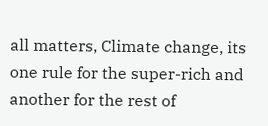all matters, Climate change, its one rule for the super-rich and another for the rest of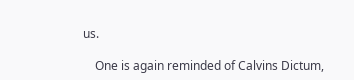us.

    One is again reminded of Calvins Dictum,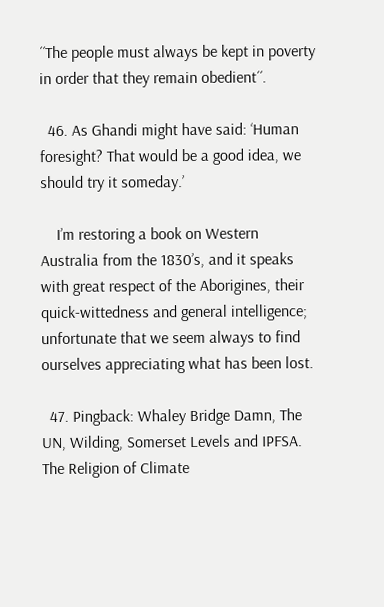´´The people must always be kept in poverty in order that they remain obedient´´.

  46. As Ghandi might have said: ‘Human foresight? That would be a good idea, we should try it someday.’

    I’m restoring a book on Western Australia from the 1830’s, and it speaks with great respect of the Aborigines, their quick-wittedness and general intelligence; unfortunate that we seem always to find ourselves appreciating what has been lost.

  47. Pingback: Whaley Bridge Damn, The UN, Wilding, Somerset Levels and IPFSA. The Religion of Climate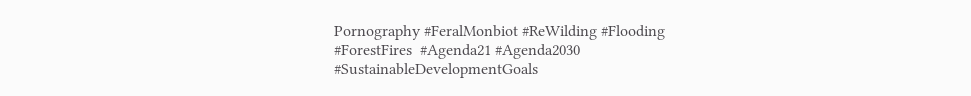Pornography #FeralMonbiot #ReWilding #Flooding #ForestFires  #Agenda21 #Agenda2030 #SustainableDevelopmentGoals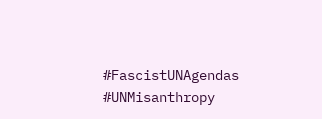#FascistUNAgendas #UNMisanthropy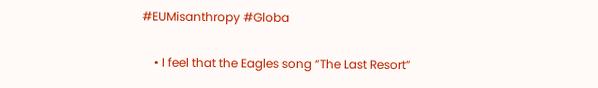#EUMisanthropy #Globa

    • I feel that the Eagles song “The Last Resort”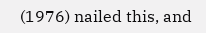(1976) nailed this, and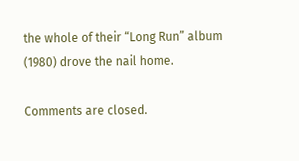the whole of their “Long Run” album (1980) drove the nail home.

Comments are closed.